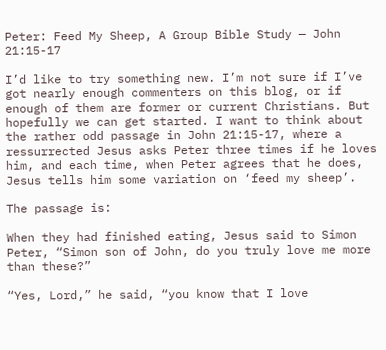Peter: Feed My Sheep, A Group Bible Study — John 21:15-17

I’d like to try something new. I’m not sure if I’ve got nearly enough commenters on this blog, or if enough of them are former or current Christians. But hopefully we can get started. I want to think about the rather odd passage in John 21:15-17, where a ressurrected Jesus asks Peter three times if he loves him, and each time, when Peter agrees that he does, Jesus tells him some variation on ‘feed my sheep’.

The passage is:

When they had finished eating, Jesus said to Simon Peter, “Simon son of John, do you truly love me more than these?”

“Yes, Lord,” he said, “you know that I love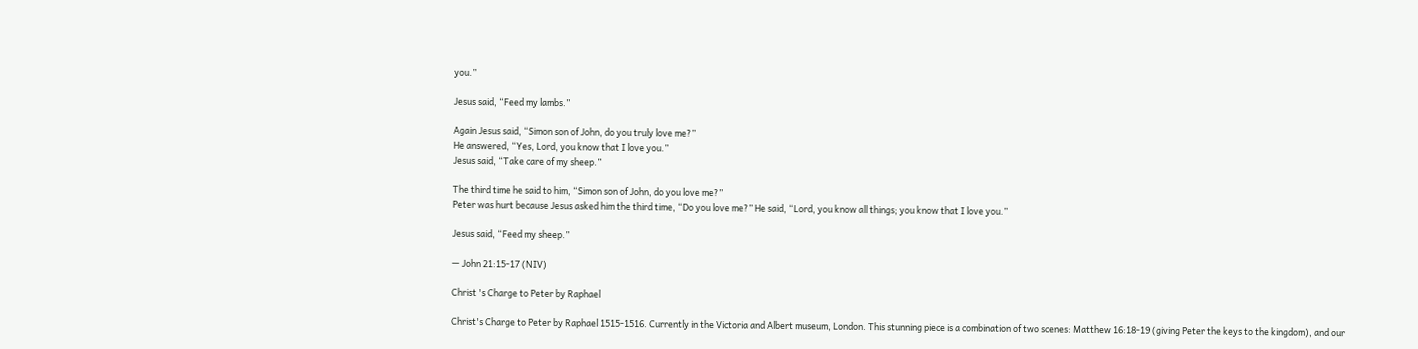you.”

Jesus said, “Feed my lambs.”

Again Jesus said, “Simon son of John, do you truly love me?”
He answered, “Yes, Lord, you know that I love you.”
Jesus said, “Take care of my sheep.”

The third time he said to him, “Simon son of John, do you love me?”
Peter was hurt because Jesus asked him the third time, “Do you love me?” He said, “Lord, you know all things; you know that I love you.”

Jesus said, “Feed my sheep.”

— John 21:15-17 (NIV)

Christ 's Charge to Peter by Raphael

Christ's Charge to Peter by Raphael 1515-1516. Currently in the Victoria and Albert museum, London. This stunning piece is a combination of two scenes: Matthew 16:18-19 (giving Peter the keys to the kingdom), and our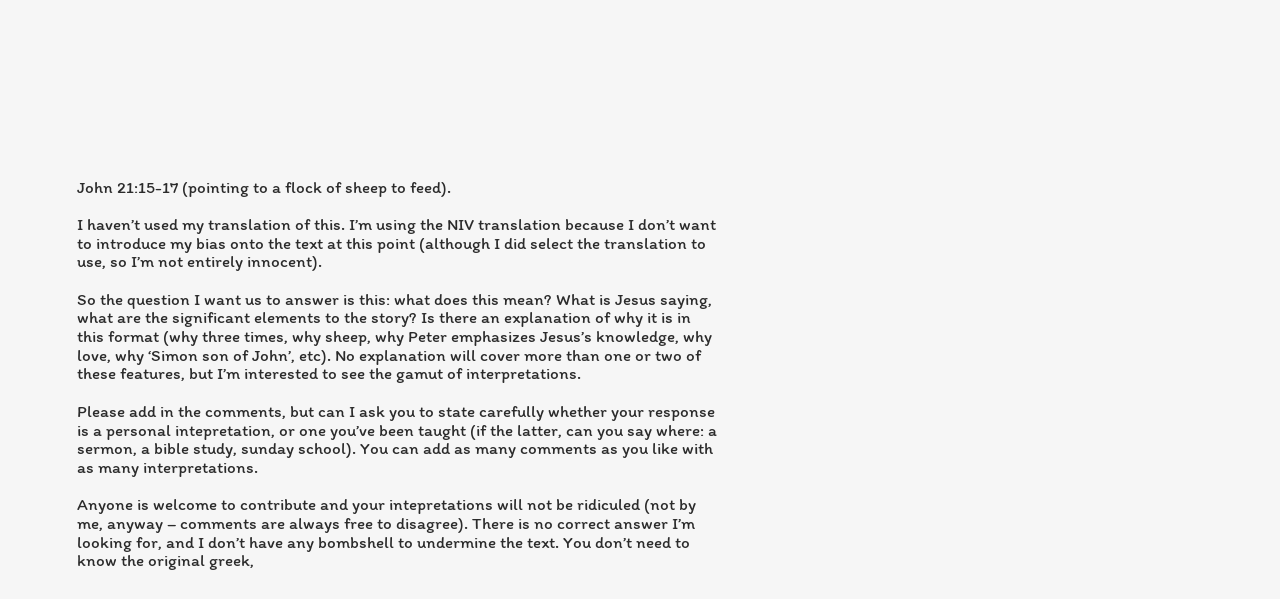John 21:15-17 (pointing to a flock of sheep to feed).

I haven’t used my translation of this. I’m using the NIV translation because I don’t want to introduce my bias onto the text at this point (although I did select the translation to use, so I’m not entirely innocent).

So the question I want us to answer is this: what does this mean? What is Jesus saying, what are the significant elements to the story? Is there an explanation of why it is in this format (why three times, why sheep, why Peter emphasizes Jesus’s knowledge, why love, why ‘Simon son of John’, etc). No explanation will cover more than one or two of these features, but I’m interested to see the gamut of interpretations.

Please add in the comments, but can I ask you to state carefully whether your response is a personal intepretation, or one you’ve been taught (if the latter, can you say where: a sermon, a bible study, sunday school). You can add as many comments as you like with as many interpretations.

Anyone is welcome to contribute and your intepretations will not be ridiculed (not by me, anyway – comments are always free to disagree). There is no correct answer I’m looking for, and I don’t have any bombshell to undermine the text. You don’t need to know the original greek,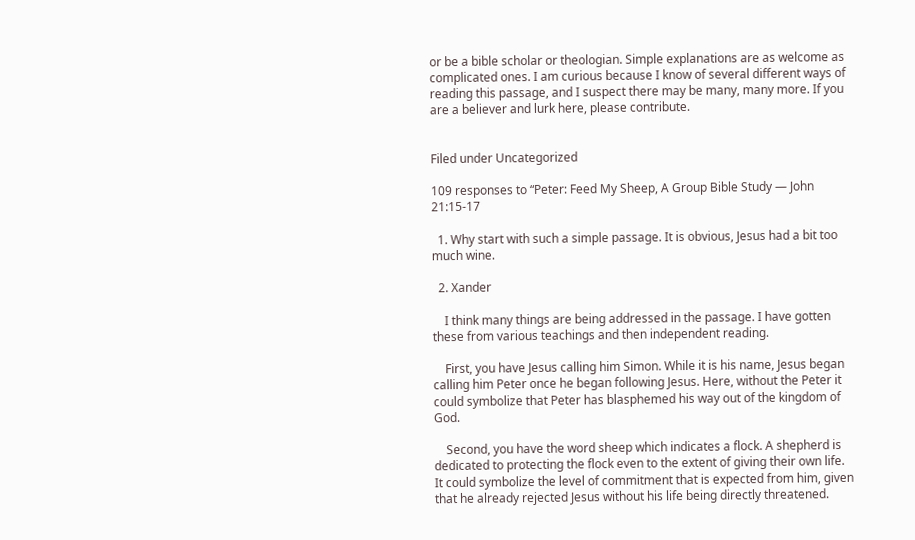or be a bible scholar or theologian. Simple explanations are as welcome as complicated ones. I am curious because I know of several different ways of reading this passage, and I suspect there may be many, many more. If you are a believer and lurk here, please contribute.


Filed under Uncategorized

109 responses to “Peter: Feed My Sheep, A Group Bible Study — John 21:15-17

  1. Why start with such a simple passage. It is obvious, Jesus had a bit too much wine.

  2. Xander

    I think many things are being addressed in the passage. I have gotten these from various teachings and then independent reading.

    First, you have Jesus calling him Simon. While it is his name, Jesus began calling him Peter once he began following Jesus. Here, without the Peter it could symbolize that Peter has blasphemed his way out of the kingdom of God.

    Second, you have the word sheep which indicates a flock. A shepherd is dedicated to protecting the flock even to the extent of giving their own life. It could symbolize the level of commitment that is expected from him, given that he already rejected Jesus without his life being directly threatened.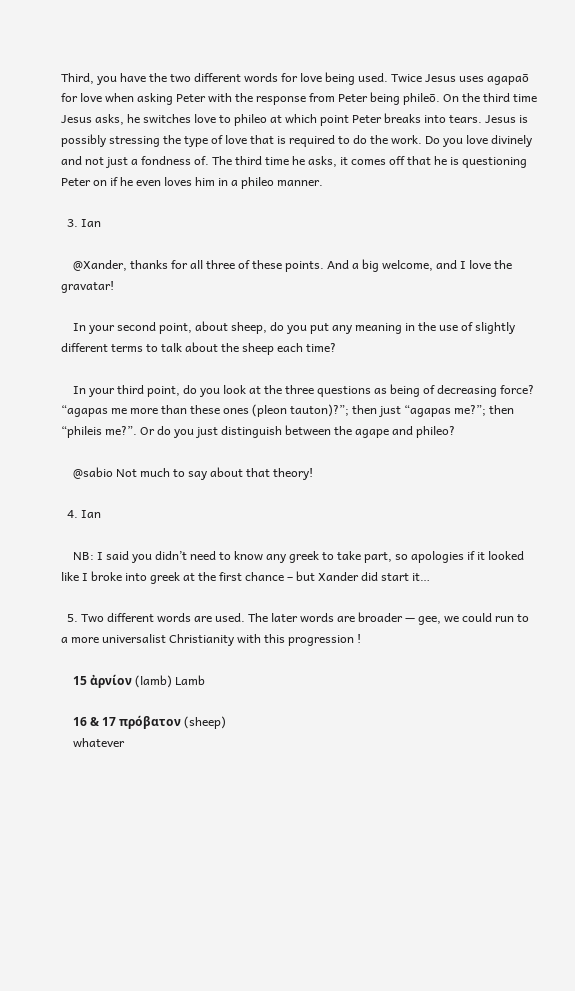Third, you have the two different words for love being used. Twice Jesus uses agapaō for love when asking Peter with the response from Peter being phileō. On the third time Jesus asks, he switches love to phileo at which point Peter breaks into tears. Jesus is possibly stressing the type of love that is required to do the work. Do you love divinely and not just a fondness of. The third time he asks, it comes off that he is questioning Peter on if he even loves him in a phileo manner.

  3. Ian

    @Xander, thanks for all three of these points. And a big welcome, and I love the gravatar!

    In your second point, about sheep, do you put any meaning in the use of slightly different terms to talk about the sheep each time?

    In your third point, do you look at the three questions as being of decreasing force? “agapas me more than these ones (pleon tauton)?”; then just “agapas me?”; then “phileis me?”. Or do you just distinguish between the agape and phileo?

    @sabio Not much to say about that theory!

  4. Ian

    NB: I said you didn’t need to know any greek to take part, so apologies if it looked like I broke into greek at the first chance – but Xander did start it…

  5. Two different words are used. The later words are broader — gee, we could run to a more universalist Christianity with this progression !

    15 ἀρνίον (lamb) Lamb

    16 & 17 πρόβατον (sheep)
    whatever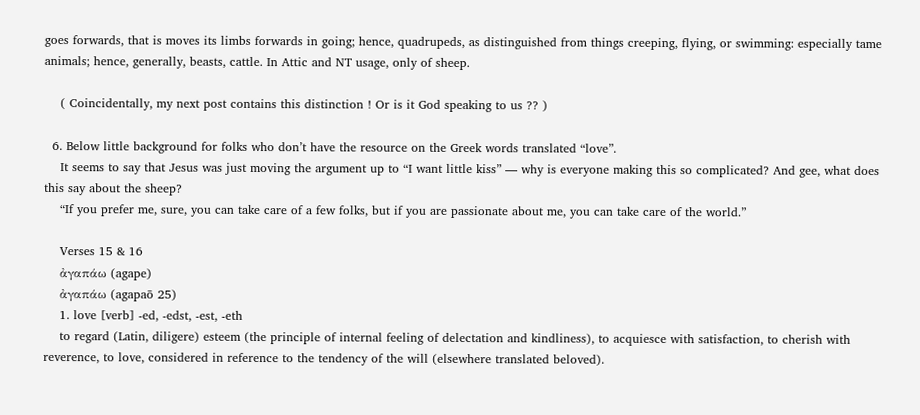goes forwards, that is moves its limbs forwards in going; hence, quadrupeds, as distinguished from things creeping, flying, or swimming: especially tame animals; hence, generally, beasts, cattle. In Attic and NT usage, only of sheep.

    ( Coincidentally, my next post contains this distinction ! Or is it God speaking to us ?? )

  6. Below little background for folks who don’t have the resource on the Greek words translated “love”.
    It seems to say that Jesus was just moving the argument up to “I want little kiss” — why is everyone making this so complicated? And gee, what does this say about the sheep?
    “If you prefer me, sure, you can take care of a few folks, but if you are passionate about me, you can take care of the world.”

    Verses 15 & 16
    ἀγαπάω (agape)
    ἀγαπάω (agapaō 25)
    1. love [verb] -ed, -edst, -est, -eth
    to regard (Latin, diligere) esteem (the principle of internal feeling of delectation and kindliness), to acquiesce with satisfaction, to cherish with reverence, to love, considered in reference to the tendency of the will (elsewhere translated beloved).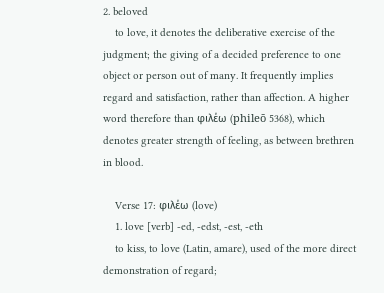2. beloved
    to love, it denotes the deliberative exercise of the judgment; the giving of a decided preference to one object or person out of many. It frequently implies regard and satisfaction, rather than affection. A higher word therefore than φιλέω (phileō 5368), which denotes greater strength of feeling, as between brethren in blood.

    Verse 17: φιλέω (love)
    1. love [verb] -ed, -edst, -est, -eth
    to kiss, to love (Latin, amare), used of the more direct demonstration of regard;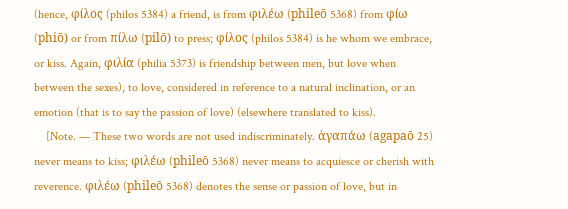(hence, φίλος (philos 5384) a friend, is from φιλέω (phileō 5368) from φίω (phiō) or from πίλω (pilō) to press; φίλος (philos 5384) is he whom we embrace, or kiss. Again, φιλία (philia 5373) is friendship between men, but love when between the sexes), to love, considered in reference to a natural inclination, or an emotion (that is to say the passion of love) (elsewhere translated to kiss).
    [Note. — These two words are not used indiscriminately. ἀγαπάω (agapaō 25) never means to kiss; φιλέω (phileō 5368) never means to acquiesce or cherish with reverence. φιλέω (phileō 5368) denotes the sense or passion of love, but in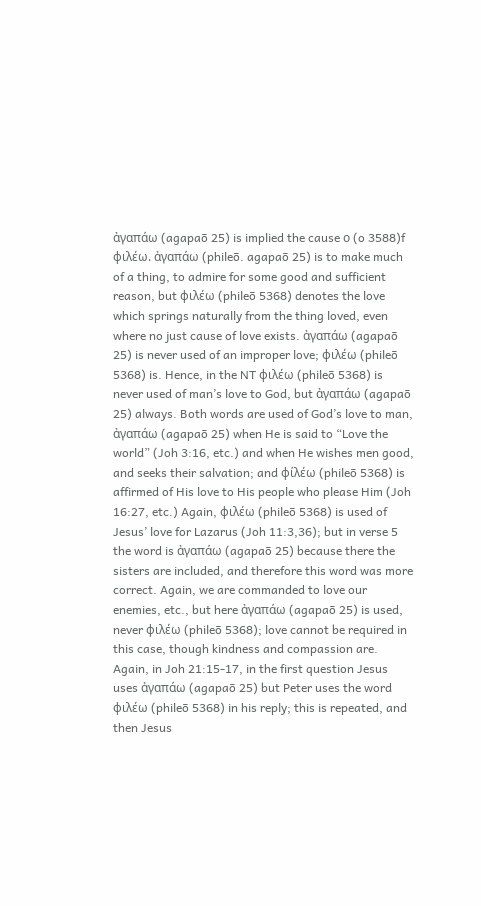ἀγαπάω (agapaō 25) is implied the cause ο (o 3588)f φιλέω. ἀγαπάω (phileō. agapaō 25) is to make much of a thing, to admire for some good and sufficient reason, but φιλέω (phileō 5368) denotes the love which springs naturally from the thing loved, even where no just cause of love exists. ἀγαπάω (agapaō 25) is never used of an improper love; φιλέω (phileō 5368) is. Hence, in the NT φιλέω (phileō 5368) is never used of man’s love to God, but ἀγαπάω (agapaō 25) always. Both words are used of God’s love to man, ἀγαπάω (agapaō 25) when He is said to “Love the world” (Joh 3:16, etc.) and when He wishes men good, and seeks their salvation; and φίλέω (phileō 5368) is affirmed of His love to His people who please Him (Joh 16:27, etc.) Again, φιλέω (phileō 5368) is used of Jesus’ love for Lazarus (Joh 11:3,36); but in verse 5 the word is ἀγαπάω (agapaō 25) because there the sisters are included, and therefore this word was more correct. Again, we are commanded to love our enemies, etc., but here ἀγαπάω (agapaō 25) is used, never φιλέω (phileō 5368); love cannot be required in this case, though kindness and compassion are. Again, in Joh 21:15-17, in the first question Jesus uses ἀγαπάω (agapaō 25) but Peter uses the word φιλέω (phileō 5368) in his reply; this is repeated, and then Jesus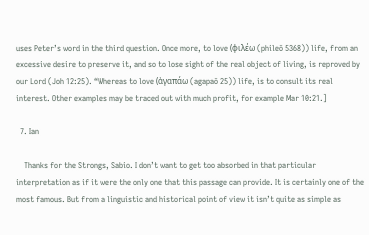uses Peter’s word in the third question. Once more, to love (φιλέω (phileō 5368)) life, from an excessive desire to preserve it, and so to lose sight of the real object of living, is reproved by our Lord (Joh 12:25). “Whereas to love (ἀγαπάω (agapaō 25)) life, is to consult its real interest. Other examples may be traced out with much profit, for example Mar 10:21.]

  7. Ian

    Thanks for the Strongs, Sabio. I don’t want to get too absorbed in that particular interpretation as if it were the only one that this passage can provide. It is certainly one of the most famous. But from a linguistic and historical point of view it isn’t quite as simple as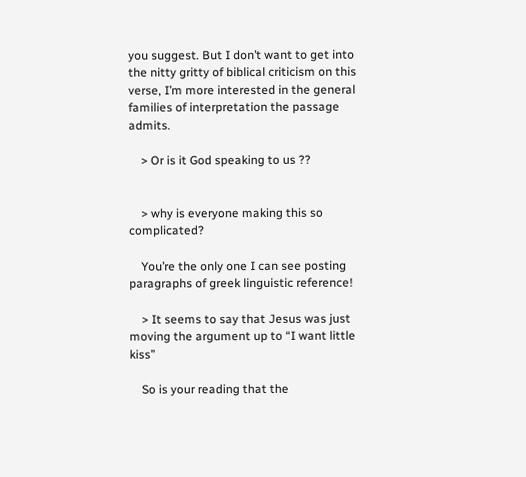you suggest. But I don’t want to get into the nitty gritty of biblical criticism on this verse, I’m more interested in the general families of interpretation the passage admits.

    > Or is it God speaking to us ??


    > why is everyone making this so complicated?

    You’re the only one I can see posting paragraphs of greek linguistic reference!

    > It seems to say that Jesus was just moving the argument up to “I want little kiss”

    So is your reading that the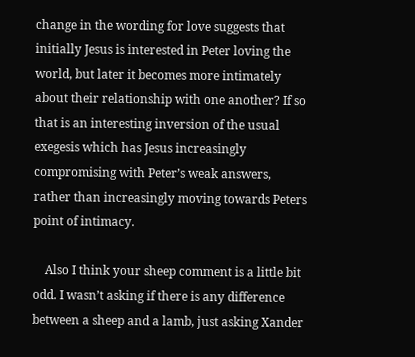change in the wording for love suggests that initially Jesus is interested in Peter loving the world, but later it becomes more intimately about their relationship with one another? If so that is an interesting inversion of the usual exegesis which has Jesus increasingly compromising with Peter’s weak answers, rather than increasingly moving towards Peters point of intimacy.

    Also I think your sheep comment is a little bit odd. I wasn’t asking if there is any difference between a sheep and a lamb, just asking Xander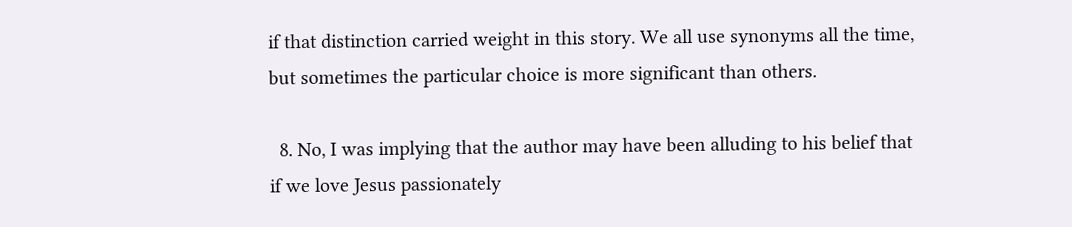if that distinction carried weight in this story. We all use synonyms all the time, but sometimes the particular choice is more significant than others.

  8. No, I was implying that the author may have been alluding to his belief that if we love Jesus passionately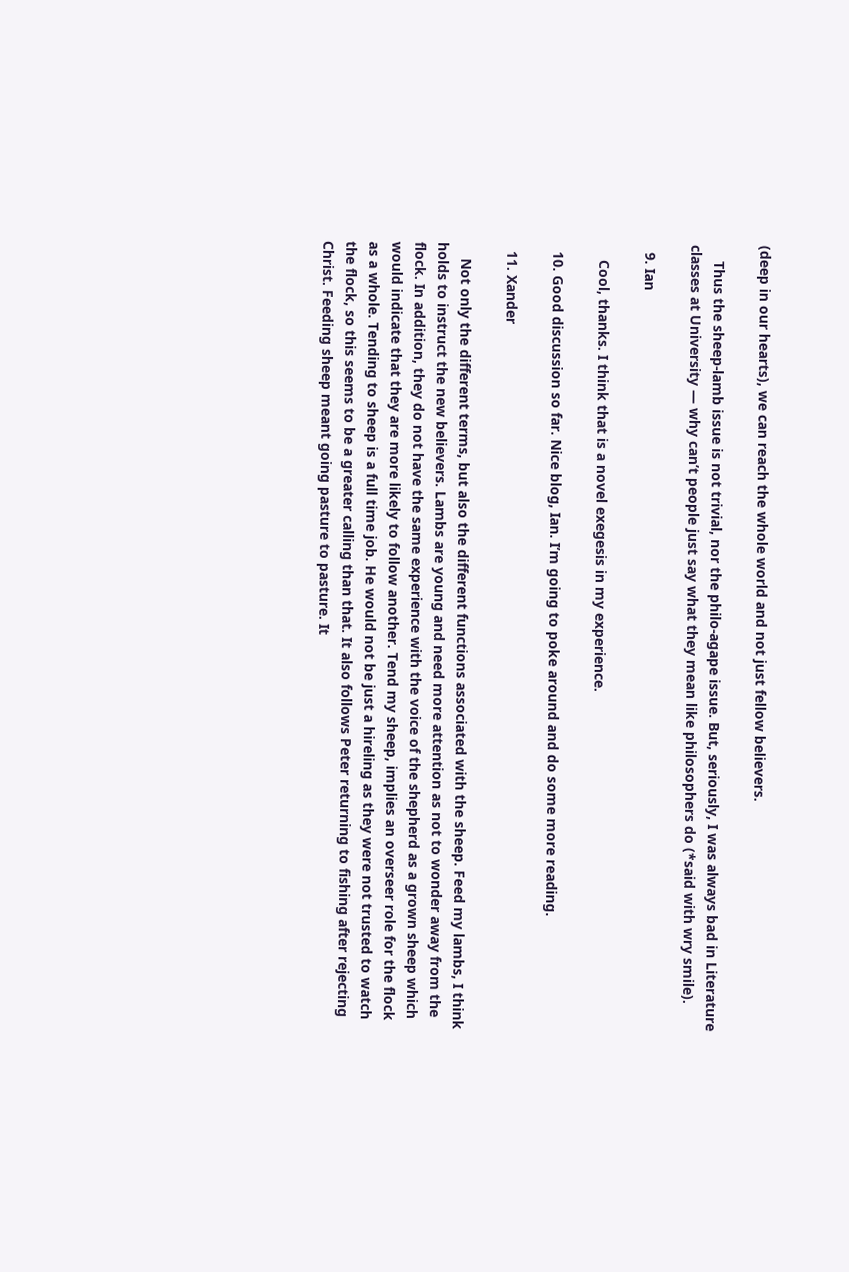(deep in our hearts), we can reach the whole world and not just fellow believers.

    Thus the sheep-lamb issue is not trivial, nor the philo-agape issue. But, seriously, I was always bad in Literature classes at University — why can’t people just say what they mean like philosophers do (*said with wry smile).

  9. Ian

    Cool, thanks. I think that is a novel exegesis in my experience.

  10. Good discussion so far. Nice blog, Ian. I’m going to poke around and do some more reading.

  11. Xander

    Not only the different terms, but also the different functions associated with the sheep. Feed my lambs, I think holds to instruct the new believers. Lambs are young and need more attention as not to wonder away from the flock. In addition, they do not have the same experience with the voice of the shepherd as a grown sheep which would indicate that they are more likely to follow another. Tend my sheep, implies an overseer role for the flock as a whole. Tending to sheep is a full time job. He would not be just a hireling as they were not trusted to watch the flock, so this seems to be a greater calling than that. It also follows Peter returning to fishing after rejecting Christ. Feeding sheep meant going pasture to pasture. It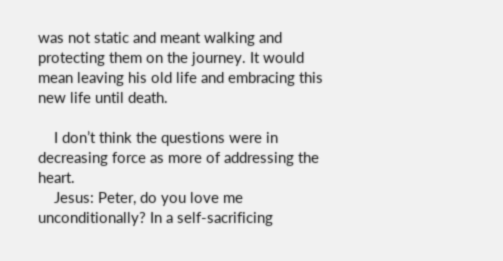was not static and meant walking and protecting them on the journey. It would mean leaving his old life and embracing this new life until death.

    I don’t think the questions were in decreasing force as more of addressing the heart.
    Jesus: Peter, do you love me unconditionally? In a self-sacrificing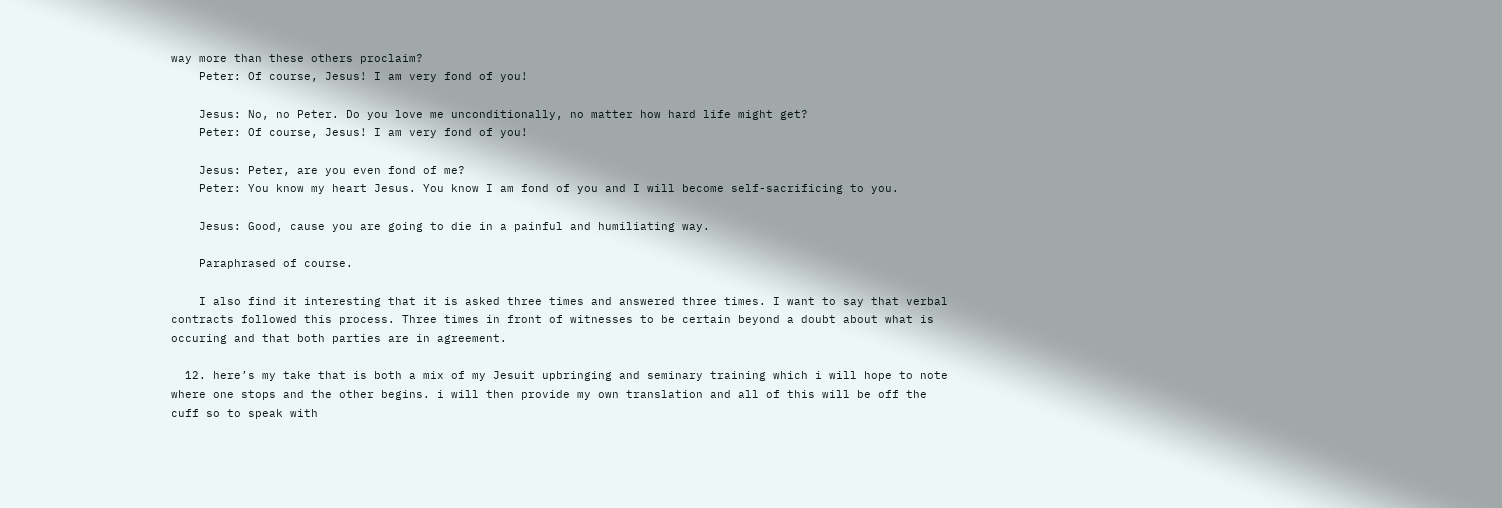way more than these others proclaim?
    Peter: Of course, Jesus! I am very fond of you!

    Jesus: No, no Peter. Do you love me unconditionally, no matter how hard life might get?
    Peter: Of course, Jesus! I am very fond of you!

    Jesus: Peter, are you even fond of me?
    Peter: You know my heart Jesus. You know I am fond of you and I will become self-sacrificing to you.

    Jesus: Good, cause you are going to die in a painful and humiliating way.

    Paraphrased of course.

    I also find it interesting that it is asked three times and answered three times. I want to say that verbal contracts followed this process. Three times in front of witnesses to be certain beyond a doubt about what is occuring and that both parties are in agreement.

  12. here’s my take that is both a mix of my Jesuit upbringing and seminary training which i will hope to note where one stops and the other begins. i will then provide my own translation and all of this will be off the cuff so to speak with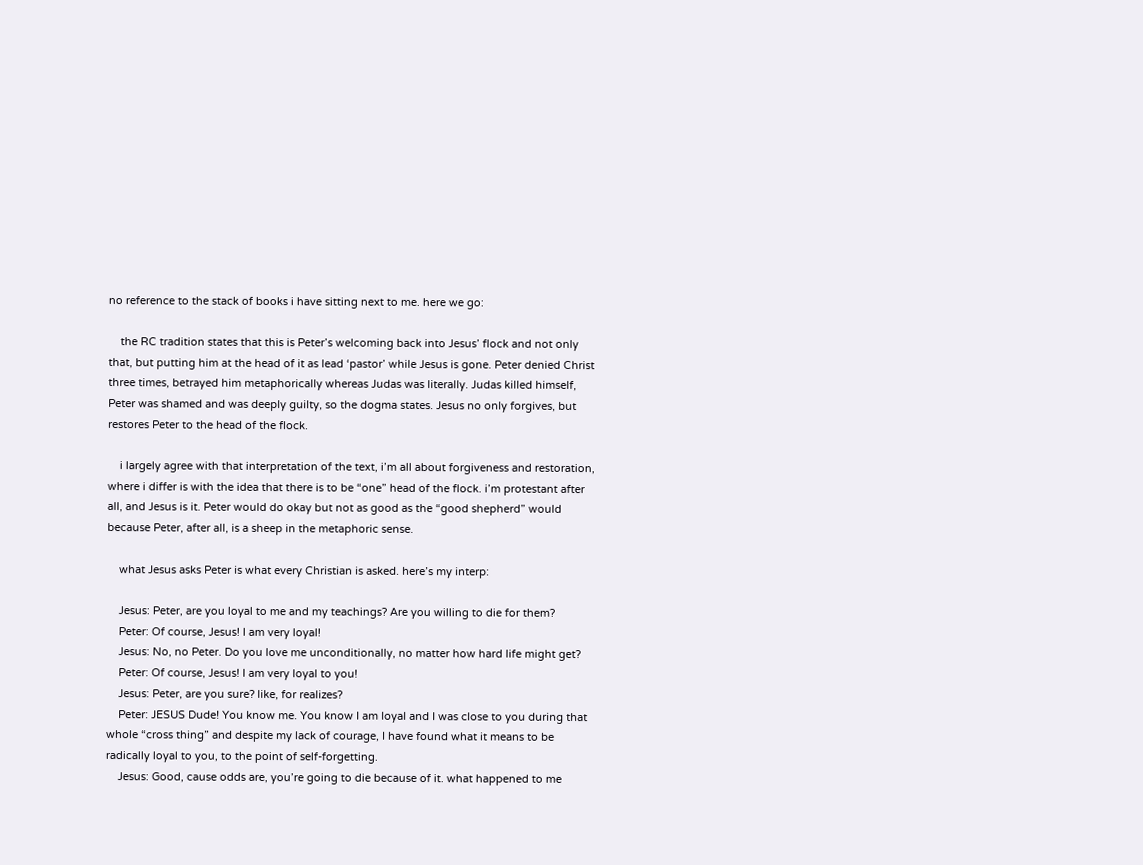no reference to the stack of books i have sitting next to me. here we go:

    the RC tradition states that this is Peter’s welcoming back into Jesus’ flock and not only that, but putting him at the head of it as lead ‘pastor’ while Jesus is gone. Peter denied Christ three times, betrayed him metaphorically whereas Judas was literally. Judas killed himself, Peter was shamed and was deeply guilty, so the dogma states. Jesus no only forgives, but restores Peter to the head of the flock.

    i largely agree with that interpretation of the text, i’m all about forgiveness and restoration, where i differ is with the idea that there is to be “one” head of the flock. i’m protestant after all, and Jesus is it. Peter would do okay but not as good as the “good shepherd” would because Peter, after all, is a sheep in the metaphoric sense.

    what Jesus asks Peter is what every Christian is asked. here’s my interp:

    Jesus: Peter, are you loyal to me and my teachings? Are you willing to die for them?
    Peter: Of course, Jesus! I am very loyal!
    Jesus: No, no Peter. Do you love me unconditionally, no matter how hard life might get?
    Peter: Of course, Jesus! I am very loyal to you!
    Jesus: Peter, are you sure? like, for realizes?
    Peter: JESUS Dude! You know me. You know I am loyal and I was close to you during that whole “cross thing” and despite my lack of courage, I have found what it means to be radically loyal to you, to the point of self-forgetting.
    Jesus: Good, cause odds are, you’re going to die because of it. what happened to me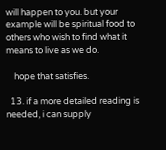will happen to you. but your example will be spiritual food to others who wish to find what it means to live as we do.

    hope that satisfies.

  13. if a more detailed reading is needed, i can supply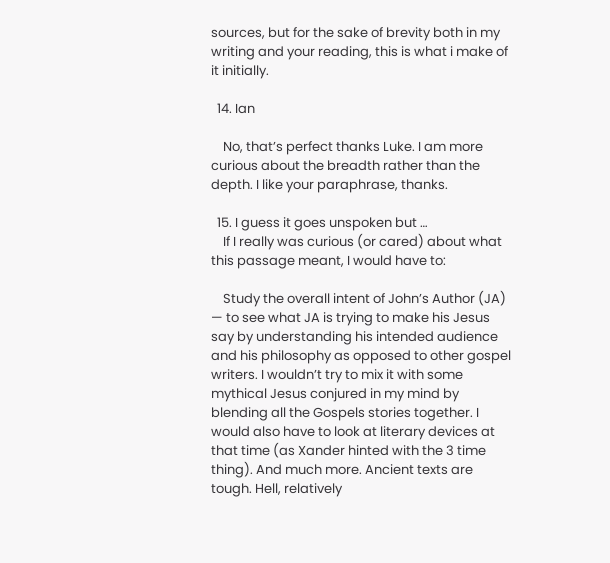sources, but for the sake of brevity both in my writing and your reading, this is what i make of it initially.

  14. Ian

    No, that’s perfect thanks Luke. I am more curious about the breadth rather than the depth. I like your paraphrase, thanks.

  15. I guess it goes unspoken but …
    If I really was curious (or cared) about what this passage meant, I would have to:

    Study the overall intent of John’s Author (JA) — to see what JA is trying to make his Jesus say by understanding his intended audience and his philosophy as opposed to other gospel writers. I wouldn’t try to mix it with some mythical Jesus conjured in my mind by blending all the Gospels stories together. I would also have to look at literary devices at that time (as Xander hinted with the 3 time thing). And much more. Ancient texts are tough. Hell, relatively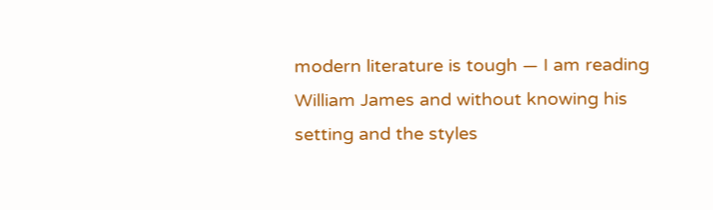modern literature is tough — I am reading William James and without knowing his setting and the styles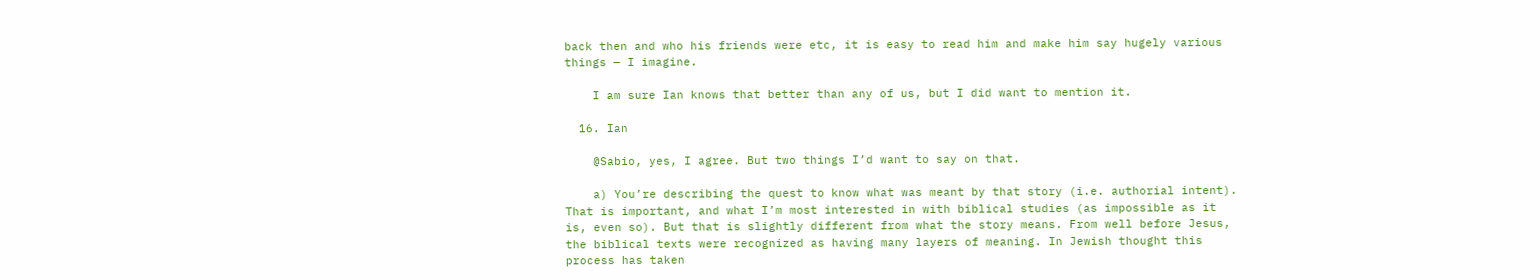back then and who his friends were etc, it is easy to read him and make him say hugely various things — I imagine.

    I am sure Ian knows that better than any of us, but I did want to mention it.

  16. Ian

    @Sabio, yes, I agree. But two things I’d want to say on that.

    a) You’re describing the quest to know what was meant by that story (i.e. authorial intent). That is important, and what I’m most interested in with biblical studies (as impossible as it is, even so). But that is slightly different from what the story means. From well before Jesus, the biblical texts were recognized as having many layers of meaning. In Jewish thought this process has taken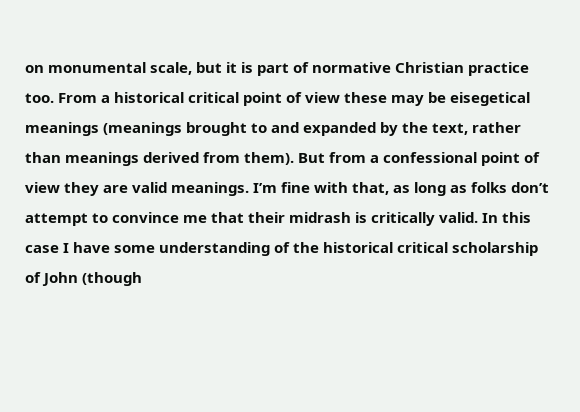on monumental scale, but it is part of normative Christian practice too. From a historical critical point of view these may be eisegetical meanings (meanings brought to and expanded by the text, rather than meanings derived from them). But from a confessional point of view they are valid meanings. I’m fine with that, as long as folks don’t attempt to convince me that their midrash is critically valid. In this case I have some understanding of the historical critical scholarship of John (though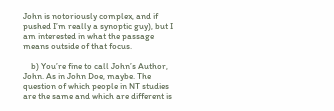John is notoriously complex, and if pushed I’m really a synoptic guy), but I am interested in what the passage means outside of that focus.

    b) You’re fine to call John’s Author, John. As in John Doe, maybe. The question of which people in NT studies are the same and which are different is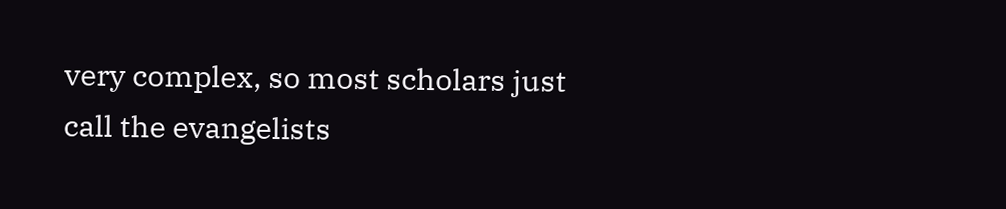very complex, so most scholars just call the evangelists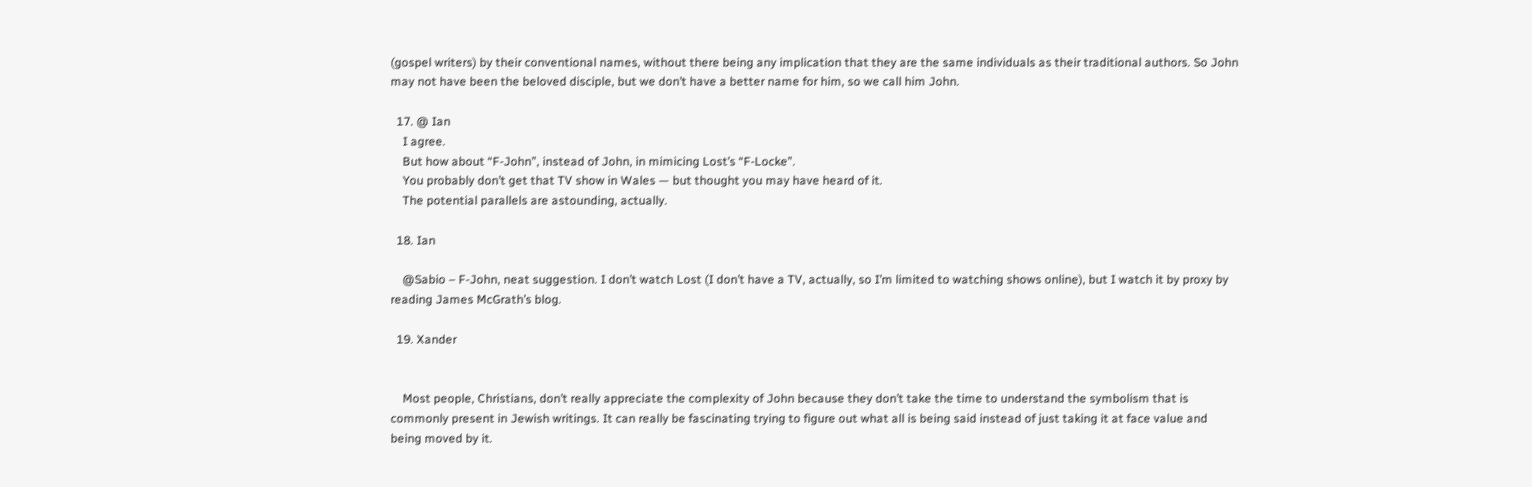(gospel writers) by their conventional names, without there being any implication that they are the same individuals as their traditional authors. So John may not have been the beloved disciple, but we don’t have a better name for him, so we call him John.

  17. @ Ian
    I agree.
    But how about “F-John”, instead of John, in mimicing Lost’s “F-Locke”.
    You probably don’t get that TV show in Wales — but thought you may have heard of it.
    The potential parallels are astounding, actually.

  18. Ian

    @Sabio – F-John, neat suggestion. I don’t watch Lost (I don’t have a TV, actually, so I’m limited to watching shows online), but I watch it by proxy by reading James McGrath’s blog.

  19. Xander


    Most people, Christians, don’t really appreciate the complexity of John because they don’t take the time to understand the symbolism that is commonly present in Jewish writings. It can really be fascinating trying to figure out what all is being said instead of just taking it at face value and being moved by it.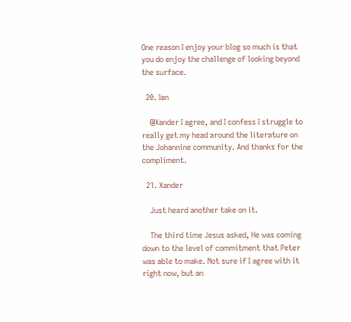One reason I enjoy your blog so much is that you do enjoy the challenge of looking beyond the surface.

  20. Ian

    @Xander I agree, and I confess I struggle to really get my head around the literature on the Johannine community. And thanks for the compliment.

  21. Xander

    Just heard another take on it.

    The third time Jesus asked, He was coming down to the level of commitment that Peter was able to make. Not sure if I agree with it right now, but an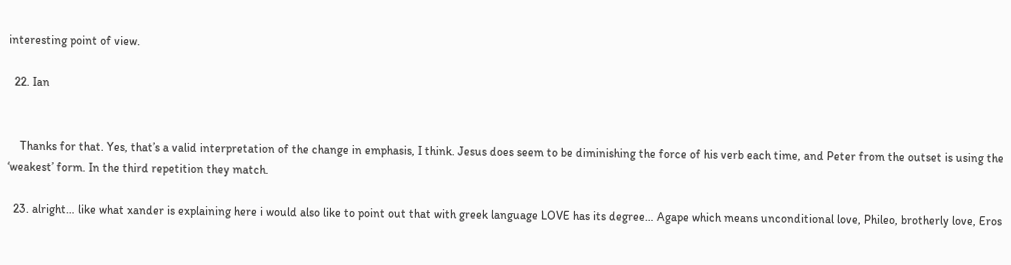interesting point of view.

  22. Ian


    Thanks for that. Yes, that’s a valid interpretation of the change in emphasis, I think. Jesus does seem to be diminishing the force of his verb each time, and Peter from the outset is using the ‘weakest’ form. In the third repetition they match.

  23. alright… like what xander is explaining here i would also like to point out that with greek language LOVE has its degree… Agape which means unconditional love, Phileo, brotherly love, Eros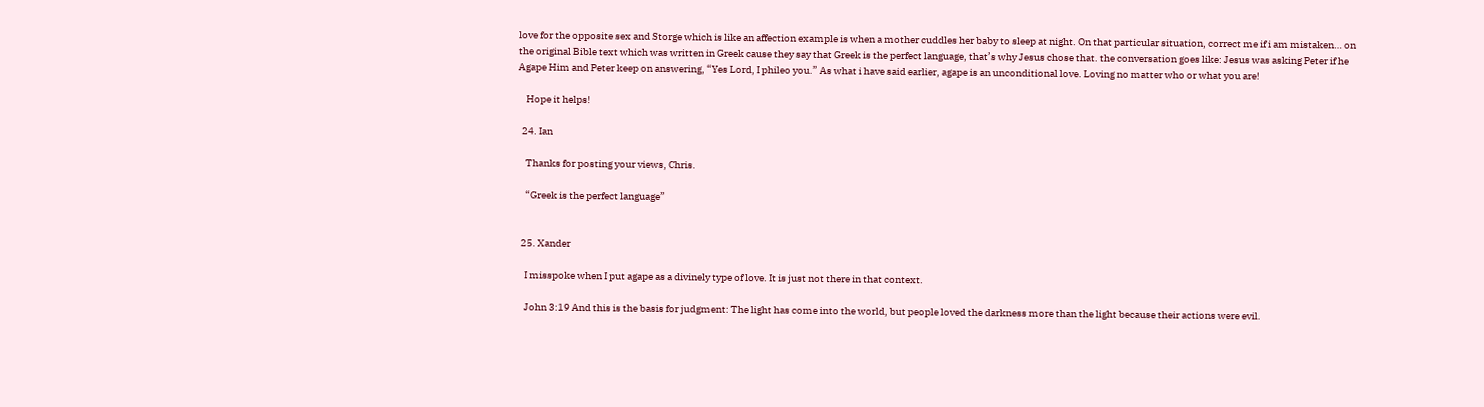love for the opposite sex and Storge which is like an affection example is when a mother cuddles her baby to sleep at night. On that particular situation, correct me if i am mistaken… on the original Bible text which was written in Greek cause they say that Greek is the perfect language, that’s why Jesus chose that. the conversation goes like: Jesus was asking Peter if he Agape Him and Peter keep on answering, “Yes Lord, I phileo you.” As what i have said earlier, agape is an unconditional love. Loving no matter who or what you are!

    Hope it helps!

  24. Ian

    Thanks for posting your views, Chris.

    “Greek is the perfect language”


  25. Xander

    I misspoke when I put agape as a divinely type of love. It is just not there in that context.

    John 3:19 And this is the basis for judgment: The light has come into the world, but people loved the darkness more than the light because their actions were evil.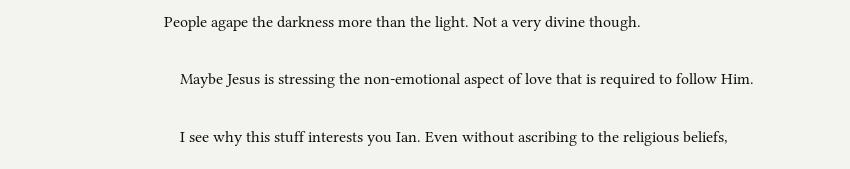People agape the darkness more than the light. Not a very divine though.

    Maybe Jesus is stressing the non-emotional aspect of love that is required to follow Him.

    I see why this stuff interests you Ian. Even without ascribing to the religious beliefs,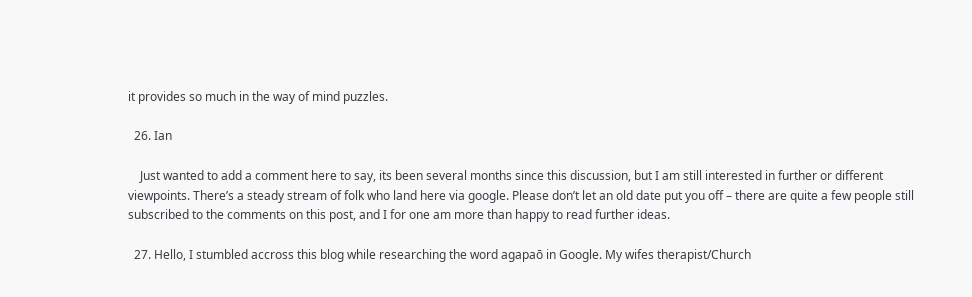it provides so much in the way of mind puzzles.

  26. Ian

    Just wanted to add a comment here to say, its been several months since this discussion, but I am still interested in further or different viewpoints. There’s a steady stream of folk who land here via google. Please don’t let an old date put you off – there are quite a few people still subscribed to the comments on this post, and I for one am more than happy to read further ideas.

  27. Hello, I stumbled accross this blog while researching the word agapaō in Google. My wifes therapist/Church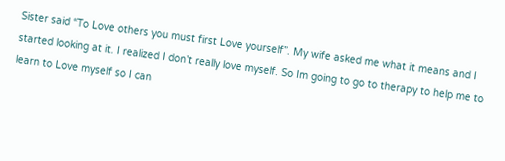Sister said “To Love others you must first Love yourself”. My wife asked me what it means and I started looking at it. I realized I don’t really love myself. So Im going to go to therapy to help me to learn to Love myself so I can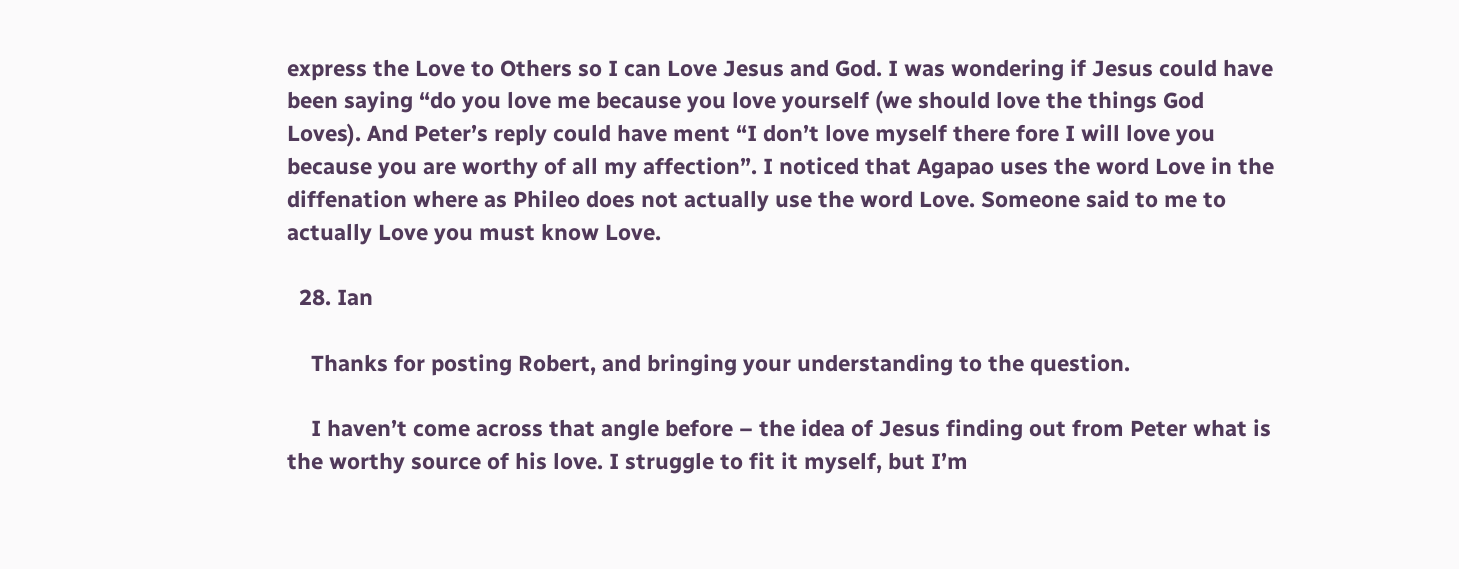express the Love to Others so I can Love Jesus and God. I was wondering if Jesus could have been saying “do you love me because you love yourself (we should love the things God Loves). And Peter’s reply could have ment “I don’t love myself there fore I will love you because you are worthy of all my affection”. I noticed that Agapao uses the word Love in the diffenation where as Phileo does not actually use the word Love. Someone said to me to actually Love you must know Love.

  28. Ian

    Thanks for posting Robert, and bringing your understanding to the question.

    I haven’t come across that angle before – the idea of Jesus finding out from Peter what is the worthy source of his love. I struggle to fit it myself, but I’m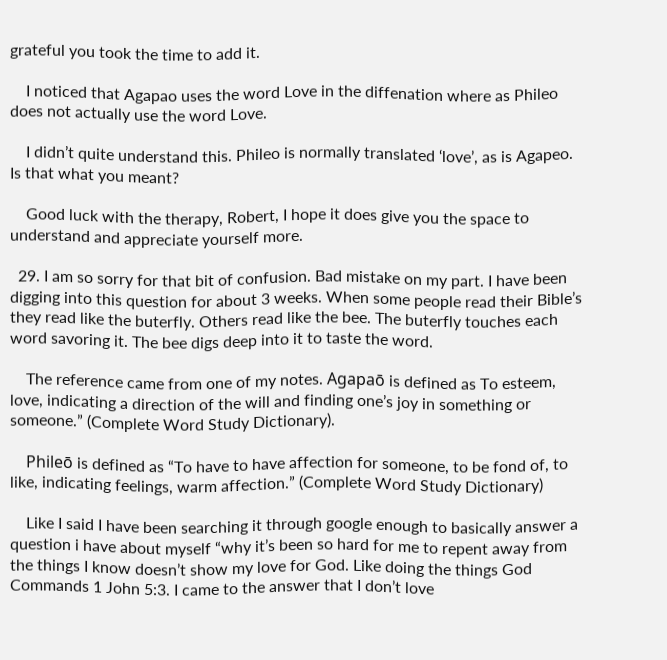grateful you took the time to add it.

    I noticed that Agapao uses the word Love in the diffenation where as Phileo does not actually use the word Love.

    I didn’t quite understand this. Phileo is normally translated ‘love’, as is Agapeo. Is that what you meant?

    Good luck with the therapy, Robert, I hope it does give you the space to understand and appreciate yourself more.

  29. I am so sorry for that bit of confusion. Bad mistake on my part. I have been digging into this question for about 3 weeks. When some people read their Bible’s they read like the buterfly. Others read like the bee. The buterfly touches each word savoring it. The bee digs deep into it to taste the word.

    The reference came from one of my notes. Agapaō is defined as To esteem, love, indicating a direction of the will and finding one’s joy in something or someone.” (Complete Word Study Dictionary).

    Phileō is defined as “To have to have affection for someone, to be fond of, to like, indicating feelings, warm affection.” (Complete Word Study Dictionary)

    Like I said I have been searching it through google enough to basically answer a question i have about myself “why it’s been so hard for me to repent away from the things I know doesn’t show my love for God. Like doing the things God Commands 1 John 5:3. I came to the answer that I don’t love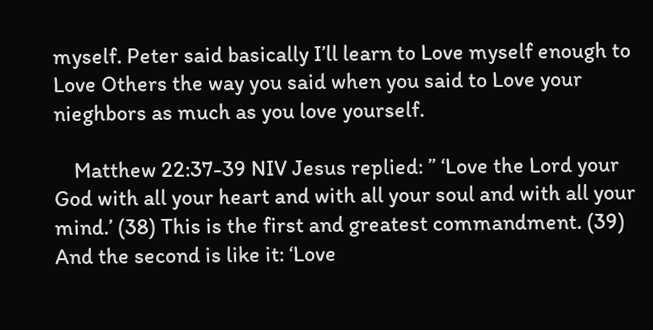myself. Peter said basically I’ll learn to Love myself enough to Love Others the way you said when you said to Love your nieghbors as much as you love yourself.

    Matthew 22:37-39 NIV Jesus replied: ” ‘Love the Lord your God with all your heart and with all your soul and with all your mind.’ (38) This is the first and greatest commandment. (39) And the second is like it: ‘Love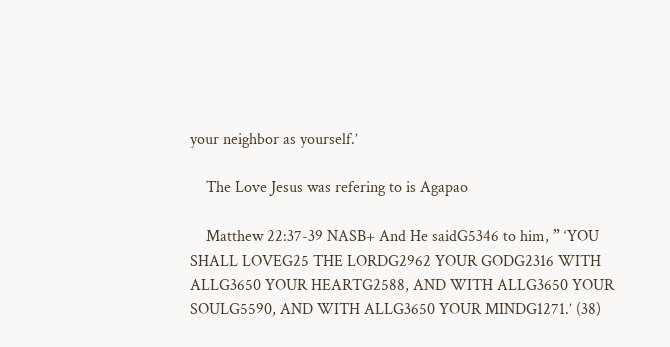your neighbor as yourself.’

    The Love Jesus was refering to is Agapao

    Matthew 22:37-39 NASB+ And He saidG5346 to him, ” ‘YOU SHALL LOVEG25 THE LORDG2962 YOUR GODG2316 WITH ALLG3650 YOUR HEARTG2588, AND WITH ALLG3650 YOUR SOULG5590, AND WITH ALLG3650 YOUR MINDG1271.’ (38)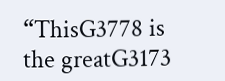“ThisG3778 is the greatG3173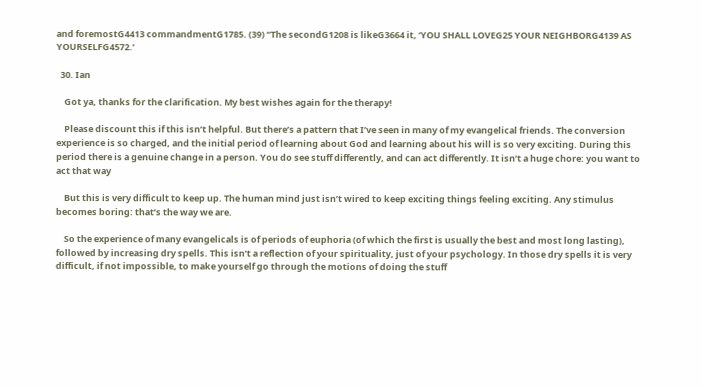and foremostG4413 commandmentG1785. (39) “The secondG1208 is likeG3664 it, ‘YOU SHALL LOVEG25 YOUR NEIGHBORG4139 AS YOURSELFG4572.’

  30. Ian

    Got ya, thanks for the clarification. My best wishes again for the therapy!

    Please discount this if this isn’t helpful. But there’s a pattern that I’ve seen in many of my evangelical friends. The conversion experience is so charged, and the initial period of learning about God and learning about his will is so very exciting. During this period there is a genuine change in a person. You do see stuff differently, and can act differently. It isn’t a huge chore: you want to act that way

    But this is very difficult to keep up. The human mind just isn’t wired to keep exciting things feeling exciting. Any stimulus becomes boring: that’s the way we are.

    So the experience of many evangelicals is of periods of euphoria (of which the first is usually the best and most long lasting), followed by increasing dry spells. This isn’t a reflection of your spirituality, just of your psychology. In those dry spells it is very difficult, if not impossible, to make yourself go through the motions of doing the stuff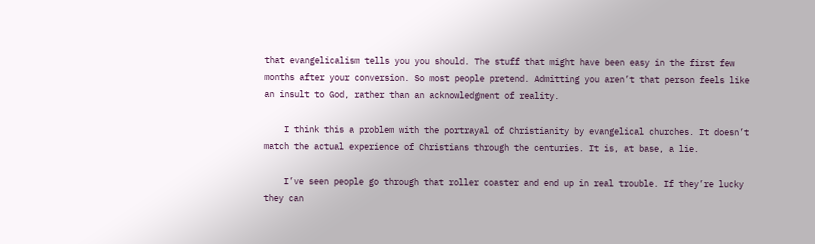that evangelicalism tells you you should. The stuff that might have been easy in the first few months after your conversion. So most people pretend. Admitting you aren’t that person feels like an insult to God, rather than an acknowledgment of reality.

    I think this a problem with the portrayal of Christianity by evangelical churches. It doesn’t match the actual experience of Christians through the centuries. It is, at base, a lie.

    I’ve seen people go through that roller coaster and end up in real trouble. If they’re lucky they can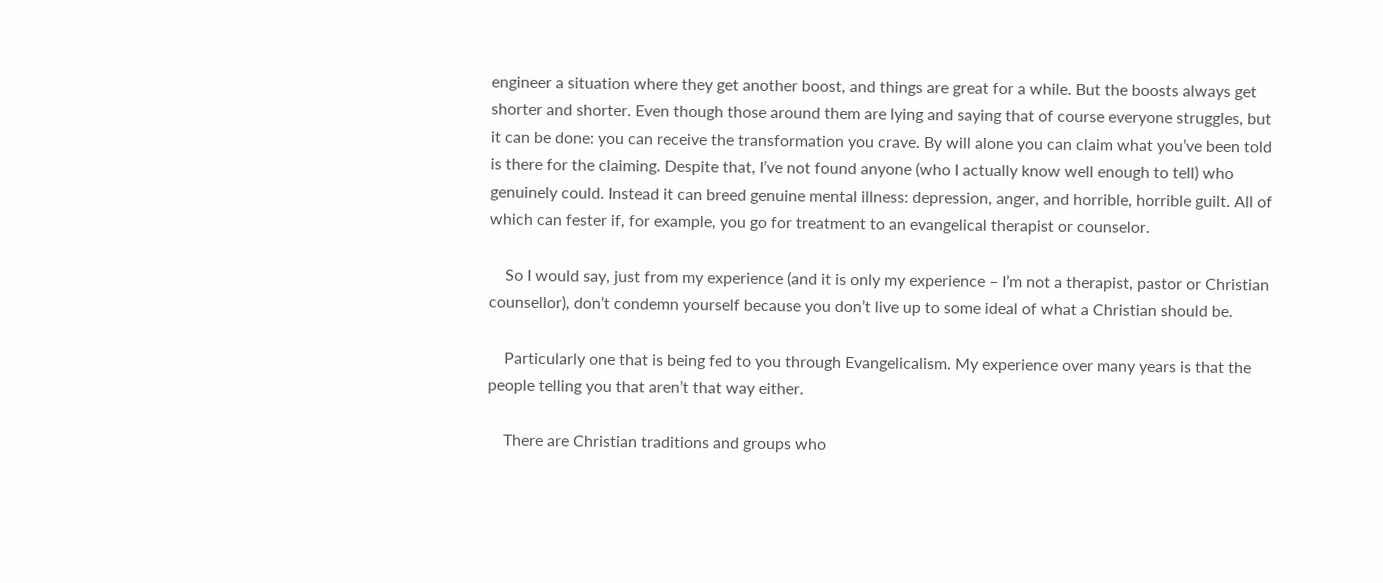engineer a situation where they get another boost, and things are great for a while. But the boosts always get shorter and shorter. Even though those around them are lying and saying that of course everyone struggles, but it can be done: you can receive the transformation you crave. By will alone you can claim what you’ve been told is there for the claiming. Despite that, I’ve not found anyone (who I actually know well enough to tell) who genuinely could. Instead it can breed genuine mental illness: depression, anger, and horrible, horrible guilt. All of which can fester if, for example, you go for treatment to an evangelical therapist or counselor.

    So I would say, just from my experience (and it is only my experience – I’m not a therapist, pastor or Christian counsellor), don’t condemn yourself because you don’t live up to some ideal of what a Christian should be.

    Particularly one that is being fed to you through Evangelicalism. My experience over many years is that the people telling you that aren’t that way either.

    There are Christian traditions and groups who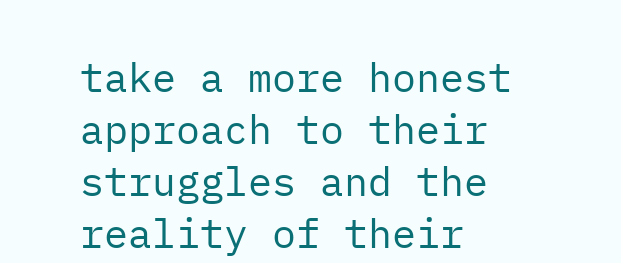take a more honest approach to their struggles and the reality of their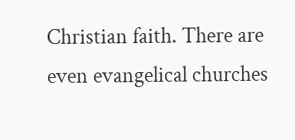Christian faith. There are even evangelical churches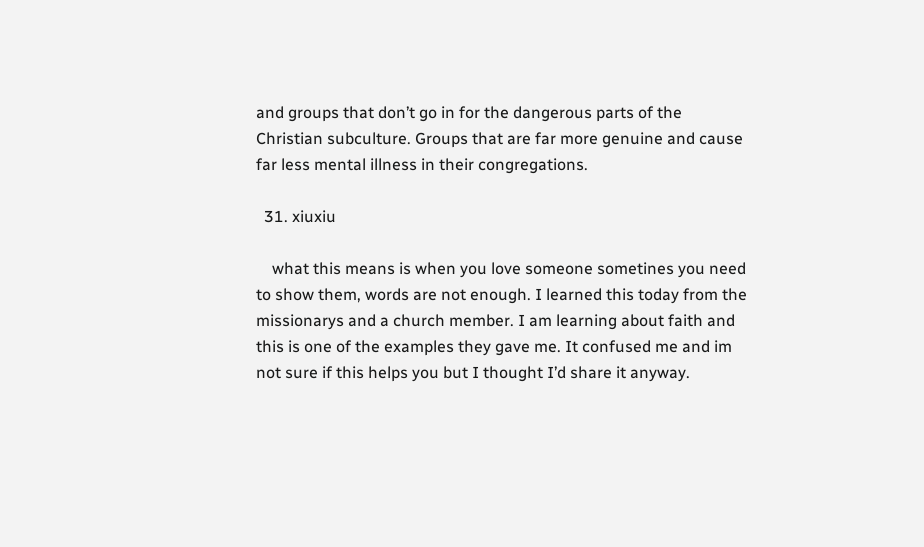and groups that don’t go in for the dangerous parts of the Christian subculture. Groups that are far more genuine and cause far less mental illness in their congregations.

  31. xiuxiu

    what this means is when you love someone sometines you need to show them, words are not enough. I learned this today from the missionarys and a church member. I am learning about faith and this is one of the examples they gave me. It confused me and im not sure if this helps you but I thought I’d share it anyway.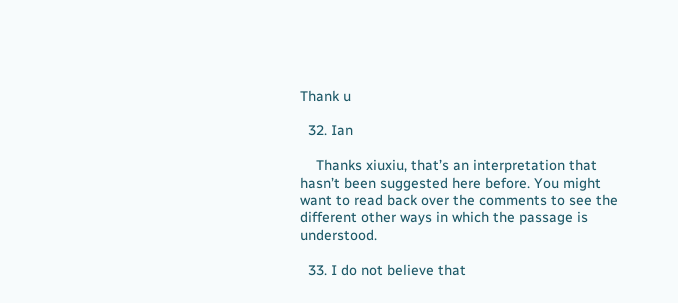Thank u

  32. Ian

    Thanks xiuxiu, that’s an interpretation that hasn’t been suggested here before. You might want to read back over the comments to see the different other ways in which the passage is understood.

  33. I do not believe that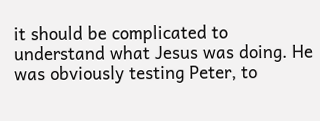it should be complicated to understand what Jesus was doing. He was obviously testing Peter, to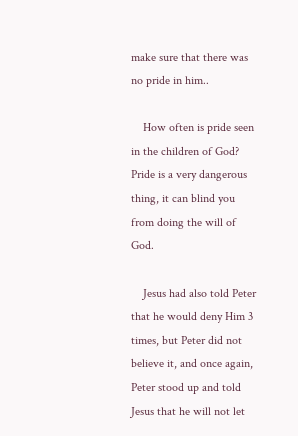make sure that there was no pride in him..

    How often is pride seen in the children of God? Pride is a very dangerous thing, it can blind you from doing the will of God.

    Jesus had also told Peter that he would deny Him 3 times, but Peter did not believe it, and once again, Peter stood up and told Jesus that he will not let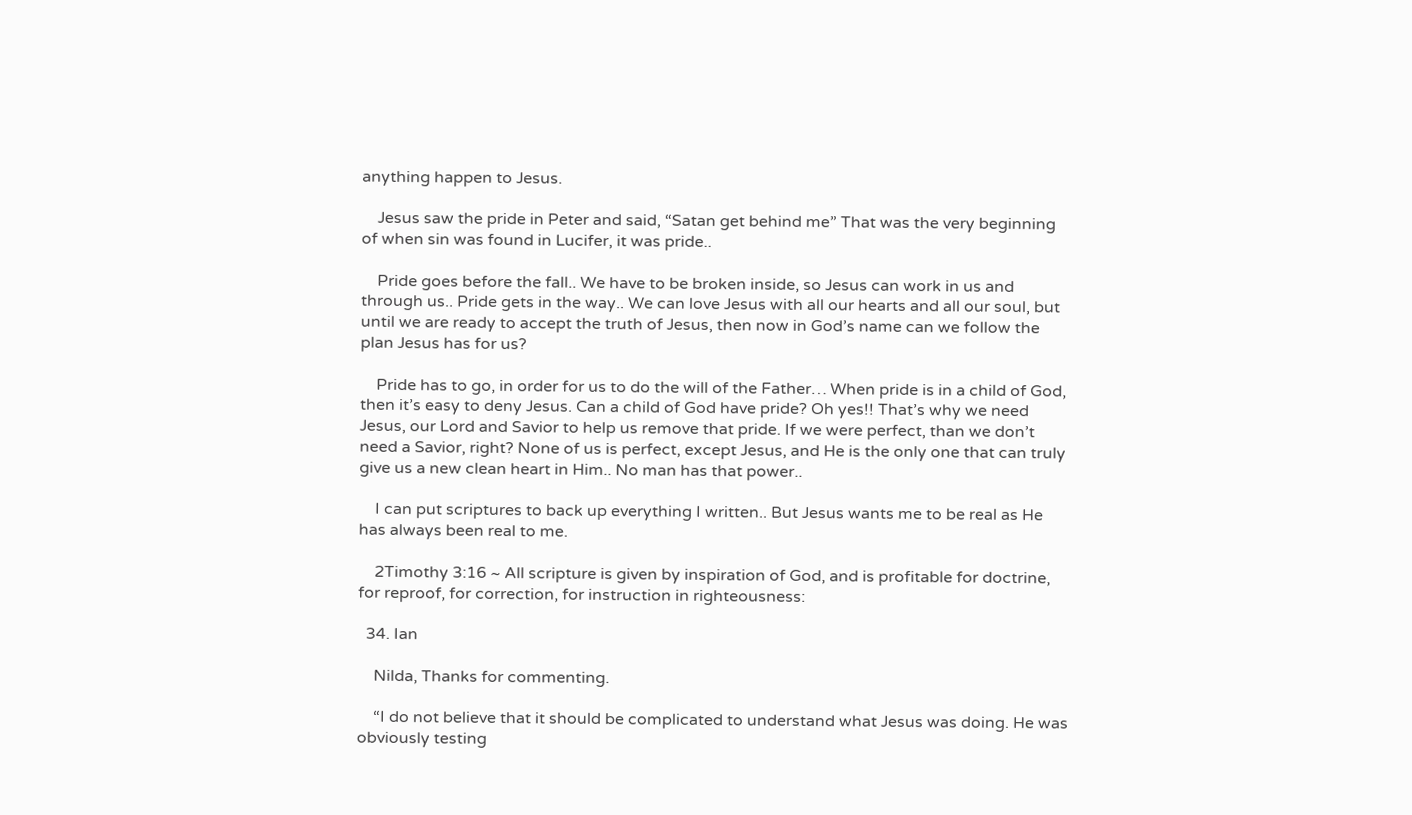anything happen to Jesus.

    Jesus saw the pride in Peter and said, “Satan get behind me” That was the very beginning of when sin was found in Lucifer, it was pride..

    Pride goes before the fall.. We have to be broken inside, so Jesus can work in us and through us.. Pride gets in the way.. We can love Jesus with all our hearts and all our soul, but until we are ready to accept the truth of Jesus, then now in God’s name can we follow the plan Jesus has for us?

    Pride has to go, in order for us to do the will of the Father… When pride is in a child of God, then it’s easy to deny Jesus. Can a child of God have pride? Oh yes!! That’s why we need Jesus, our Lord and Savior to help us remove that pride. If we were perfect, than we don’t need a Savior, right? None of us is perfect, except Jesus, and He is the only one that can truly give us a new clean heart in Him.. No man has that power..

    I can put scriptures to back up everything I written.. But Jesus wants me to be real as He has always been real to me.

    2Timothy 3:16 ~ All scripture is given by inspiration of God, and is profitable for doctrine, for reproof, for correction, for instruction in righteousness:

  34. Ian

    Nilda, Thanks for commenting.

    “I do not believe that it should be complicated to understand what Jesus was doing. He was obviously testing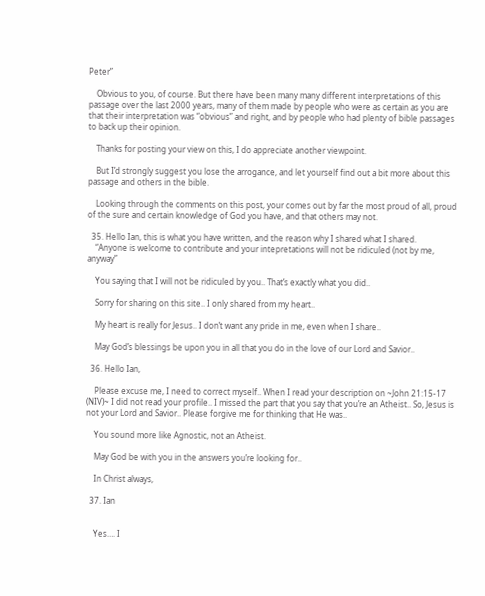Peter”

    Obvious to you, of course. But there have been many many different interpretations of this passage over the last 2000 years, many of them made by people who were as certain as you are that their interpretation was “obvious” and right, and by people who had plenty of bible passages to back up their opinion.

    Thanks for posting your view on this, I do appreciate another viewpoint.

    But I’d strongly suggest you lose the arrogance, and let yourself find out a bit more about this passage and others in the bible.

    Looking through the comments on this post, your comes out by far the most proud of all, proud of the sure and certain knowledge of God you have, and that others may not.

  35. Hello Ian, this is what you have written, and the reason why I shared what I shared.
    “Anyone is welcome to contribute and your intepretations will not be ridiculed (not by me, anyway”

    You saying that I will not be ridiculed by you.. That’s exactly what you did..

    Sorry for sharing on this site.. I only shared from my heart..

    My heart is really for Jesus.. I don’t want any pride in me, even when I share..

    May God’s blessings be upon you in all that you do in the love of our Lord and Savior..

  36. Hello Ian,

    Please excuse me, I need to correct myself.. When I read your description on ~John 21:15-17 (NIV)~ I did not read your profile.. I missed the part that you say that you’re an Atheist.. So, Jesus is not your Lord and Savior.. Please forgive me for thinking that He was..

    You sound more like Agnostic, not an Atheist.

    May God be with you in the answers you’re looking for..

    In Christ always,

  37. Ian


    Yes…. I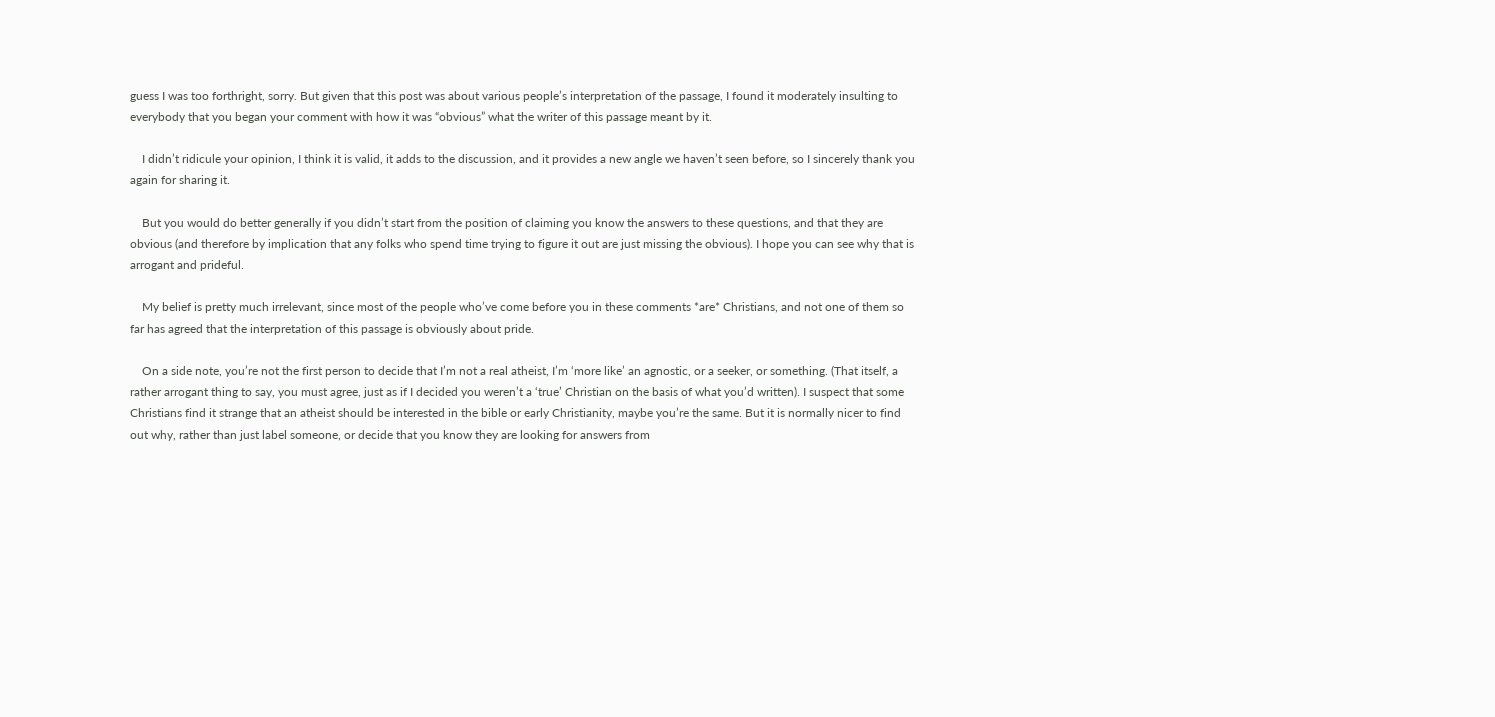guess I was too forthright, sorry. But given that this post was about various people’s interpretation of the passage, I found it moderately insulting to everybody that you began your comment with how it was “obvious” what the writer of this passage meant by it.

    I didn’t ridicule your opinion, I think it is valid, it adds to the discussion, and it provides a new angle we haven’t seen before, so I sincerely thank you again for sharing it.

    But you would do better generally if you didn’t start from the position of claiming you know the answers to these questions, and that they are obvious (and therefore by implication that any folks who spend time trying to figure it out are just missing the obvious). I hope you can see why that is arrogant and prideful.

    My belief is pretty much irrelevant, since most of the people who’ve come before you in these comments *are* Christians, and not one of them so far has agreed that the interpretation of this passage is obviously about pride.

    On a side note, you’re not the first person to decide that I’m not a real atheist, I’m ‘more like’ an agnostic, or a seeker, or something. (That itself, a rather arrogant thing to say, you must agree, just as if I decided you weren’t a ‘true’ Christian on the basis of what you’d written). I suspect that some Christians find it strange that an atheist should be interested in the bible or early Christianity, maybe you’re the same. But it is normally nicer to find out why, rather than just label someone, or decide that you know they are looking for answers from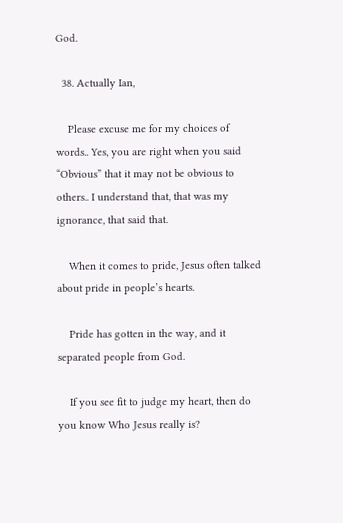God.

  38. Actually Ian,

    Please excuse me for my choices of words.. Yes, you are right when you said “Obvious” that it may not be obvious to others.. I understand that, that was my ignorance, that said that.

    When it comes to pride, Jesus often talked about pride in people’s hearts.

    Pride has gotten in the way, and it separated people from God.

    If you see fit to judge my heart, then do you know Who Jesus really is?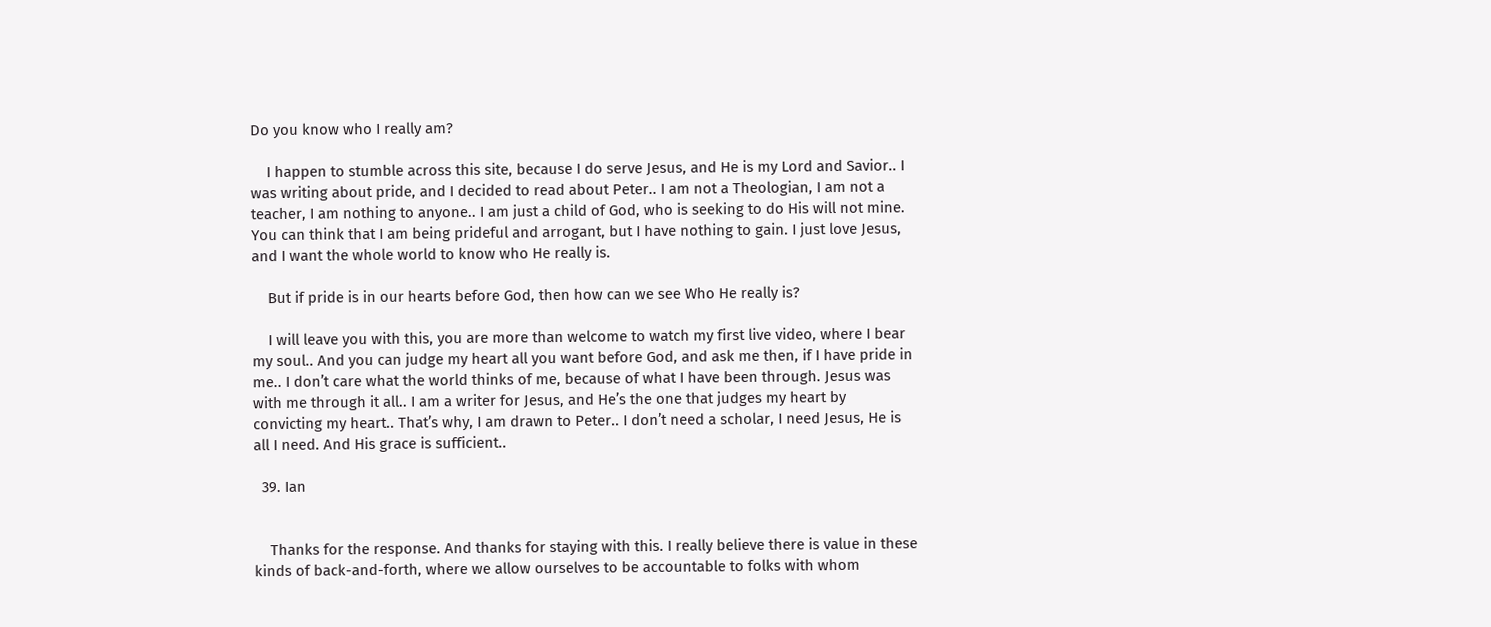Do you know who I really am?

    I happen to stumble across this site, because I do serve Jesus, and He is my Lord and Savior.. I was writing about pride, and I decided to read about Peter.. I am not a Theologian, I am not a teacher, I am nothing to anyone.. I am just a child of God, who is seeking to do His will not mine. You can think that I am being prideful and arrogant, but I have nothing to gain. I just love Jesus, and I want the whole world to know who He really is.

    But if pride is in our hearts before God, then how can we see Who He really is?

    I will leave you with this, you are more than welcome to watch my first live video, where I bear my soul.. And you can judge my heart all you want before God, and ask me then, if I have pride in me.. I don’t care what the world thinks of me, because of what I have been through. Jesus was with me through it all.. I am a writer for Jesus, and He’s the one that judges my heart by convicting my heart.. That’s why, I am drawn to Peter.. I don’t need a scholar, I need Jesus, He is all I need. And His grace is sufficient..

  39. Ian


    Thanks for the response. And thanks for staying with this. I really believe there is value in these kinds of back-and-forth, where we allow ourselves to be accountable to folks with whom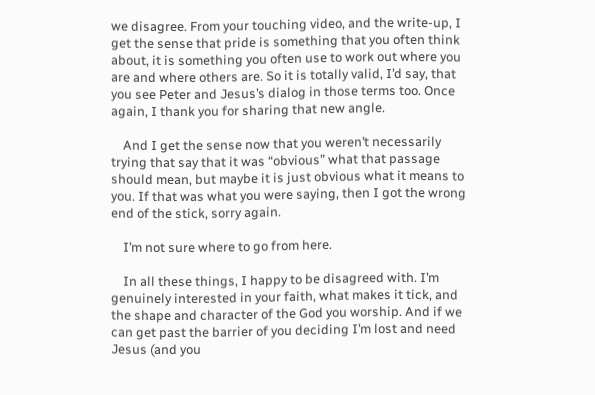we disagree. From your touching video, and the write-up, I get the sense that pride is something that you often think about, it is something you often use to work out where you are and where others are. So it is totally valid, I’d say, that you see Peter and Jesus’s dialog in those terms too. Once again, I thank you for sharing that new angle.

    And I get the sense now that you weren’t necessarily trying that say that it was “obvious” what that passage should mean, but maybe it is just obvious what it means to you. If that was what you were saying, then I got the wrong end of the stick, sorry again.

    I’m not sure where to go from here.

    In all these things, I happy to be disagreed with. I’m genuinely interested in your faith, what makes it tick, and the shape and character of the God you worship. And if we can get past the barrier of you deciding I’m lost and need Jesus (and you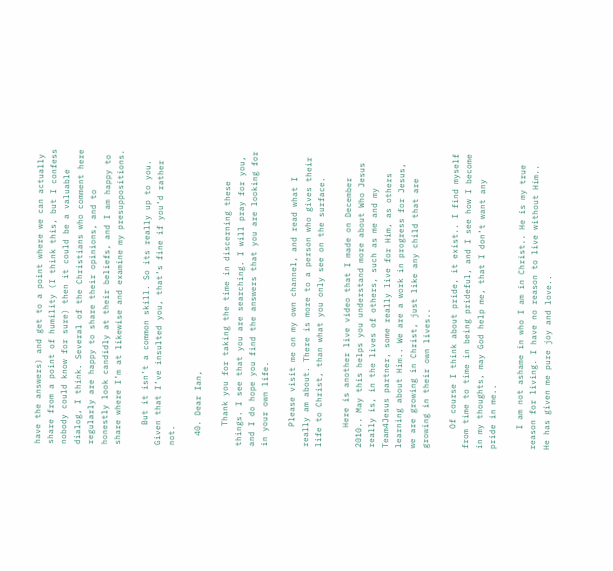have the answers) and get to a point where we can actually share from a point of humility (I think this, but I confess nobody could know for sure) then it could be a valuable dialog, I think. Several of the Christians who comment here regularly are happy to share their opinions, and to honestly look candidly at their beliefs, and I am happy to share where I’m at likewise and examine my presuppositions.

    But it isn’t a common skill. So its really up to you. Given that I’ve insulted you, that’s fine if you’d rather not.

  40. Dear Ian,

    Thank you for taking the time in discerning these things. I see that you are searching. I will pray for you, and I do hope you find the answers that you are looking for in your own life.

    Please visit me on my own channel, and read what I really am about. There is more to a person who gives their life to Christ, than what you only see on the surface.

    Here is another live video that I made on December 2010.. May this helps you understand more about Who Jesus really is, in the lives of others, such as me and my Team4Jesus partner, some really live for Him, as others learning about Him.. We are a work in progress for Jesus, we are growing in Christ, just like any child that are growing in their own lives..

    Of course I think about pride, it exist.. I find myself from time to time in being prideful, and I see how I become in my thoughts, may God help me, that I don’t want any pride in me..

    I am not ashame in who I am in Christ.. He is my true reason for living. I have no reason to live without Him.. He has given me pure joy and love..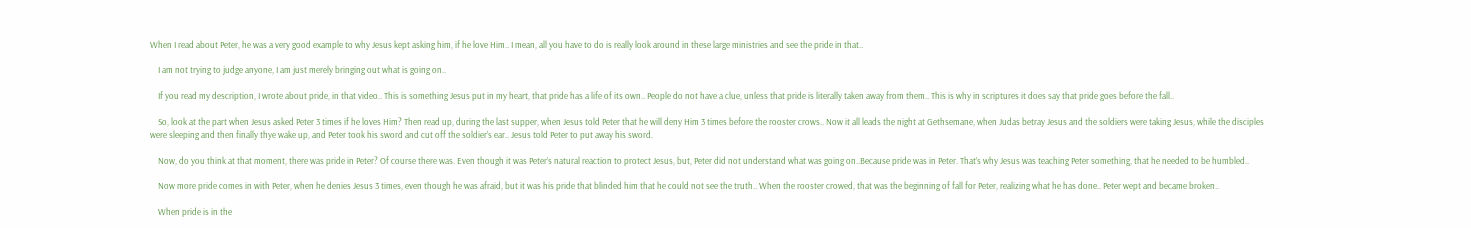When I read about Peter, he was a very good example to why Jesus kept asking him, if he love Him.. I mean, all you have to do is really look around in these large ministries and see the pride in that..

    I am not trying to judge anyone, I am just merely bringing out what is going on..

    If you read my description, I wrote about pride, in that video.. This is something Jesus put in my heart, that pride has a life of its own.. People do not have a clue, unless that pride is literally taken away from them.. This is why in scriptures it does say that pride goes before the fall..

    So, look at the part when Jesus asked Peter 3 times if he loves Him? Then read up, during the last supper, when Jesus told Peter that he will deny Him 3 times before the rooster crows.. Now it all leads the night at Gethsemane, when Judas betray Jesus and the soldiers were taking Jesus, while the disciples were sleeping and then finally thye wake up, and Peter took his sword and cut off the soldier’s ear.. Jesus told Peter to put away his sword.

    Now, do you think at that moment, there was pride in Peter? Of course there was. Even though it was Peter’s natural reaction to protect Jesus, but, Peter did not understand what was going on..Because pride was in Peter. That’s why Jesus was teaching Peter something, that he needed to be humbled..

    Now more pride comes in with Peter, when he denies Jesus 3 times, even though he was afraid, but it was his pride that blinded him that he could not see the truth.. When the rooster crowed, that was the beginning of fall for Peter, realizing what he has done.. Peter wept and became broken..

    When pride is in the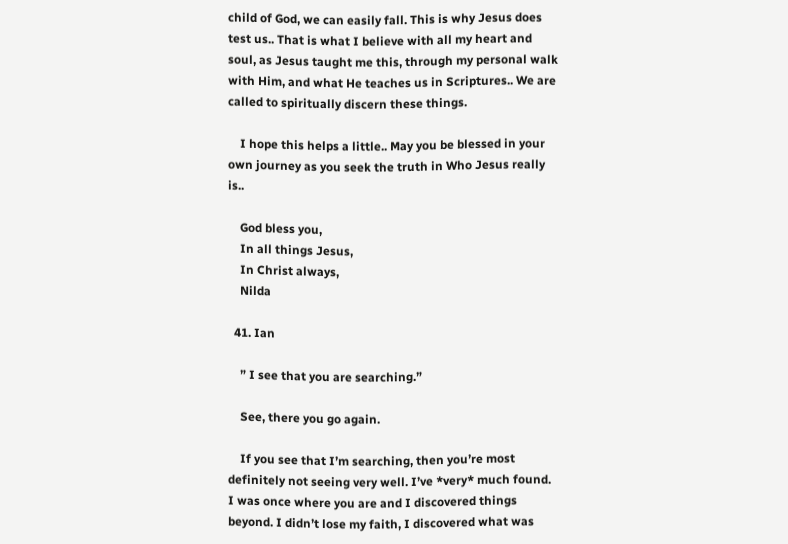child of God, we can easily fall. This is why Jesus does test us.. That is what I believe with all my heart and soul, as Jesus taught me this, through my personal walk with Him, and what He teaches us in Scriptures.. We are called to spiritually discern these things.

    I hope this helps a little.. May you be blessed in your own journey as you seek the truth in Who Jesus really is..

    God bless you,
    In all things Jesus,
    In Christ always,
    Nilda

  41. Ian

    ” I see that you are searching.”

    See, there you go again.

    If you see that I’m searching, then you’re most definitely not seeing very well. I’ve *very* much found. I was once where you are and I discovered things beyond. I didn’t lose my faith, I discovered what was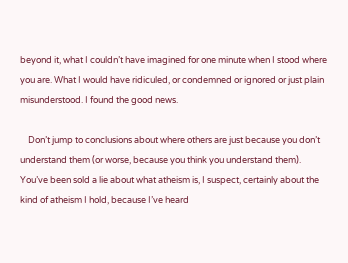beyond it, what I couldn’t have imagined for one minute when I stood where you are. What I would have ridiculed, or condemned or ignored or just plain misunderstood. I found the good news.

    Don’t jump to conclusions about where others are just because you don’t understand them (or worse, because you think you understand them). You’ve been sold a lie about what atheism is, I suspect, certainly about the kind of atheism I hold, because I’ve heard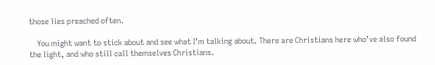those lies preached often.

    You might want to stick about and see what I’m talking about. There are Christians here who’ve also found the light, and who still call themselves Christians.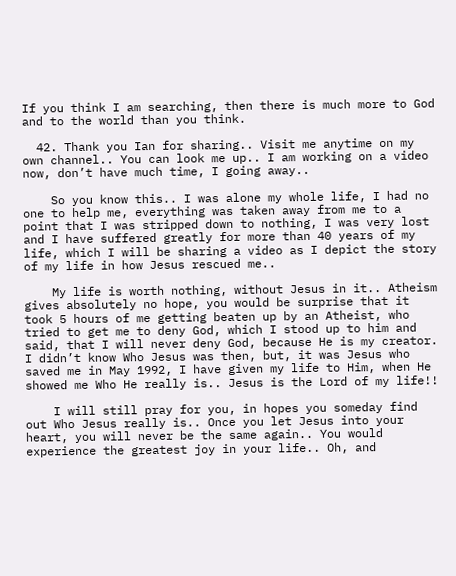If you think I am searching, then there is much more to God and to the world than you think.

  42. Thank you Ian for sharing.. Visit me anytime on my own channel.. You can look me up.. I am working on a video now, don’t have much time, I going away..

    So you know this.. I was alone my whole life, I had no one to help me, everything was taken away from me to a point that I was stripped down to nothing, I was very lost and I have suffered greatly for more than 40 years of my life, which I will be sharing a video as I depict the story of my life in how Jesus rescued me..

    My life is worth nothing, without Jesus in it.. Atheism gives absolutely no hope, you would be surprise that it took 5 hours of me getting beaten up by an Atheist, who tried to get me to deny God, which I stood up to him and said, that I will never deny God, because He is my creator. I didn’t know Who Jesus was then, but, it was Jesus who saved me in May 1992, I have given my life to Him, when He showed me Who He really is.. Jesus is the Lord of my life!!

    I will still pray for you, in hopes you someday find out Who Jesus really is.. Once you let Jesus into your heart, you will never be the same again.. You would experience the greatest joy in your life.. Oh, and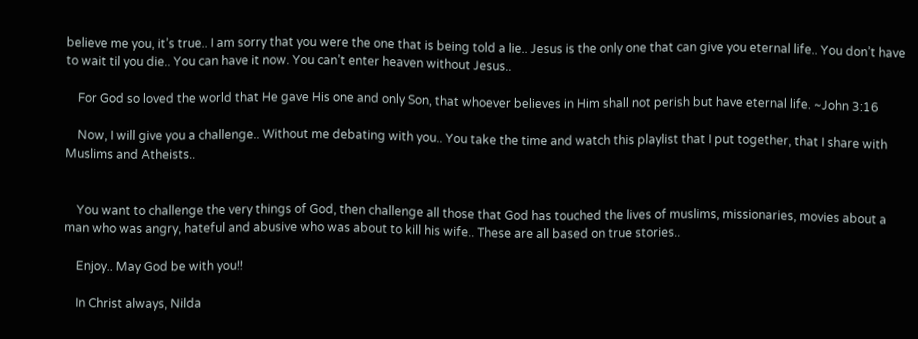believe me you, it’s true.. I am sorry that you were the one that is being told a lie.. Jesus is the only one that can give you eternal life.. You don’t have to wait til you die.. You can have it now. You can’t enter heaven without Jesus..

    For God so loved the world that He gave His one and only Son, that whoever believes in Him shall not perish but have eternal life. ~John 3:16

    Now, I will give you a challenge.. Without me debating with you.. You take the time and watch this playlist that I put together, that I share with Muslims and Atheists..


    You want to challenge the very things of God, then challenge all those that God has touched the lives of muslims, missionaries, movies about a man who was angry, hateful and abusive who was about to kill his wife.. These are all based on true stories..

    Enjoy.. May God be with you!!

    In Christ always, Nilda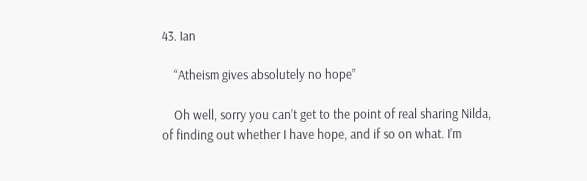43. Ian

    “Atheism gives absolutely no hope”

    Oh well, sorry you can’t get to the point of real sharing Nilda, of finding out whether I have hope, and if so on what. I’m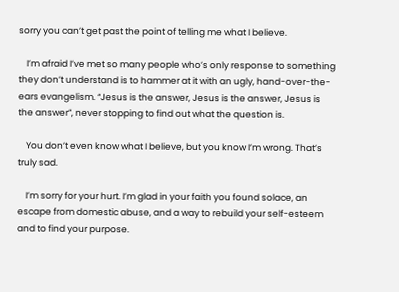sorry you can’t get past the point of telling me what I believe.

    I’m afraid I’ve met so many people who’s only response to something they don’t understand is to hammer at it with an ugly, hand-over-the-ears evangelism. “Jesus is the answer, Jesus is the answer, Jesus is the answer”, never stopping to find out what the question is.

    You don’t even know what I believe, but you know I’m wrong. That’s truly sad.

    I’m sorry for your hurt. I’m glad in your faith you found solace, an escape from domestic abuse, and a way to rebuild your self-esteem and to find your purpose.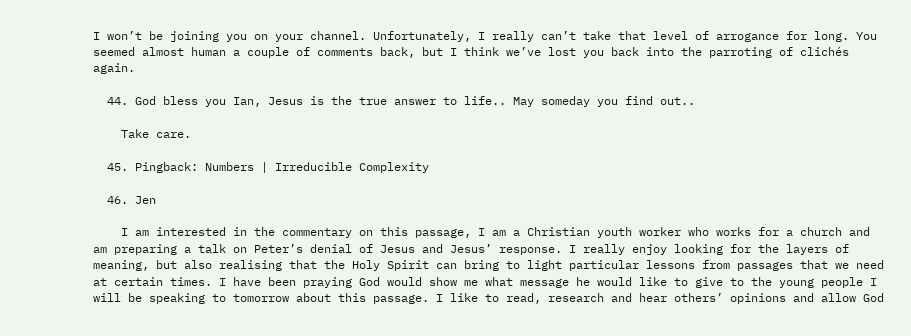I won’t be joining you on your channel. Unfortunately, I really can’t take that level of arrogance for long. You seemed almost human a couple of comments back, but I think we’ve lost you back into the parroting of clichés again.

  44. God bless you Ian, Jesus is the true answer to life.. May someday you find out..

    Take care.

  45. Pingback: Numbers | Irreducible Complexity

  46. Jen

    I am interested in the commentary on this passage, I am a Christian youth worker who works for a church and am preparing a talk on Peter’s denial of Jesus and Jesus’ response. I really enjoy looking for the layers of meaning, but also realising that the Holy Spirit can bring to light particular lessons from passages that we need at certain times. I have been praying God would show me what message he would like to give to the young people I will be speaking to tomorrow about this passage. I like to read, research and hear others’ opinions and allow God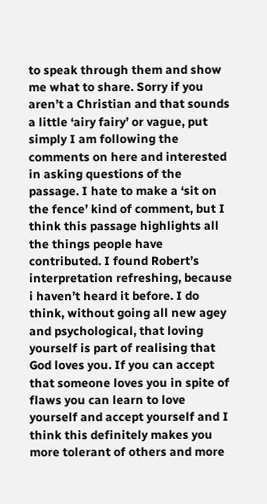to speak through them and show me what to share. Sorry if you aren’t a Christian and that sounds a little ‘airy fairy’ or vague, put simply I am following the comments on here and interested in asking questions of the passage. I hate to make a ‘sit on the fence’ kind of comment, but I think this passage highlights all the things people have contributed. I found Robert’s interpretation refreshing, because i haven’t heard it before. I do think, without going all new agey and psychological, that loving yourself is part of realising that God loves you. If you can accept that someone loves you in spite of flaws you can learn to love yourself and accept yourself and I think this definitely makes you more tolerant of others and more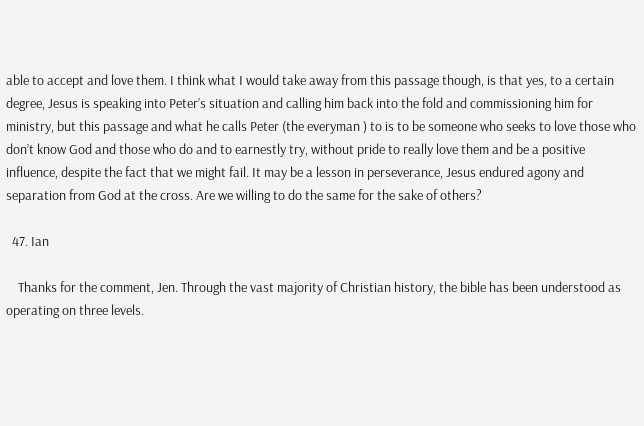able to accept and love them. I think what I would take away from this passage though, is that yes, to a certain degree, Jesus is speaking into Peter’s situation and calling him back into the fold and commissioning him for ministry, but this passage and what he calls Peter (the everyman ) to is to be someone who seeks to love those who don’t know God and those who do and to earnestly try, without pride to really love them and be a positive influence, despite the fact that we might fail. It may be a lesson in perseverance, Jesus endured agony and separation from God at the cross. Are we willing to do the same for the sake of others?

  47. Ian

    Thanks for the comment, Jen. Through the vast majority of Christian history, the bible has been understood as operating on three levels.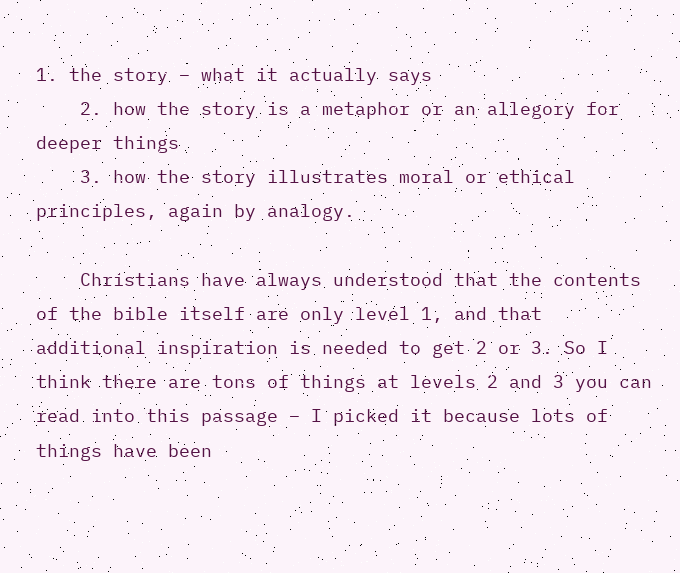1. the story – what it actually says
    2. how the story is a metaphor or an allegory for deeper things
    3. how the story illustrates moral or ethical principles, again by analogy.

    Christians have always understood that the contents of the bible itself are only level 1, and that additional inspiration is needed to get 2 or 3. So I think there are tons of things at levels 2 and 3 you can read into this passage – I picked it because lots of things have been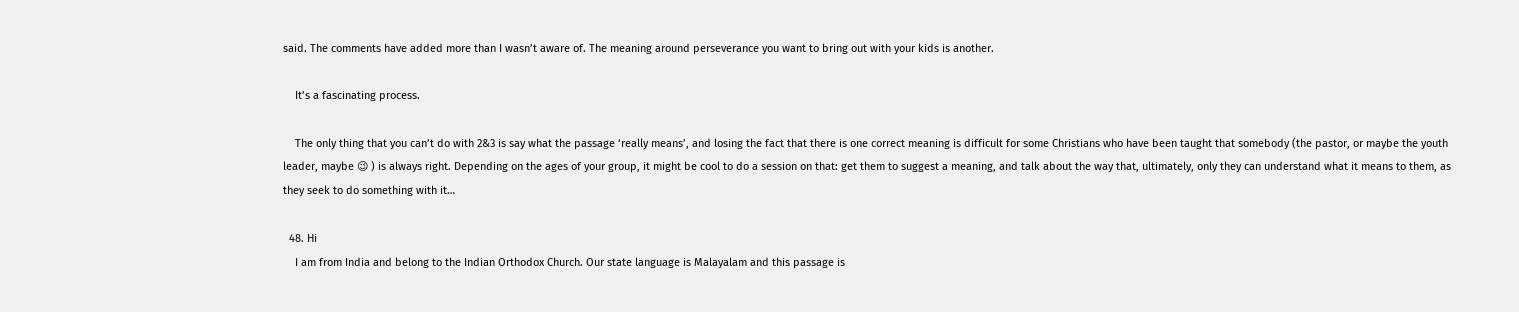said. The comments have added more than I wasn’t aware of. The meaning around perseverance you want to bring out with your kids is another.

    It’s a fascinating process.

    The only thing that you can’t do with 2&3 is say what the passage ‘really means’, and losing the fact that there is one correct meaning is difficult for some Christians who have been taught that somebody (the pastor, or maybe the youth leader, maybe 😉 ) is always right. Depending on the ages of your group, it might be cool to do a session on that: get them to suggest a meaning, and talk about the way that, ultimately, only they can understand what it means to them, as they seek to do something with it…

  48. Hi
    I am from India and belong to the Indian Orthodox Church. Our state language is Malayalam and this passage is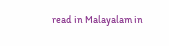read in Malayalam in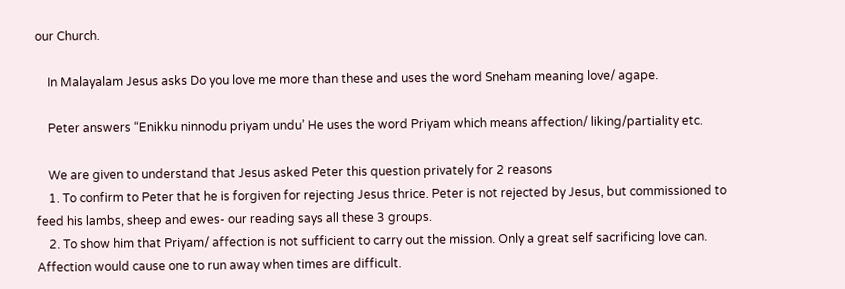our Church.

    In Malayalam Jesus asks Do you love me more than these and uses the word Sneham meaning love/ agape.

    Peter answers “Enikku ninnodu priyam undu’ He uses the word Priyam which means affection/ liking/partiality etc.

    We are given to understand that Jesus asked Peter this question privately for 2 reasons
    1. To confirm to Peter that he is forgiven for rejecting Jesus thrice. Peter is not rejected by Jesus, but commissioned to feed his lambs, sheep and ewes- our reading says all these 3 groups.
    2. To show him that Priyam/ affection is not sufficient to carry out the mission. Only a great self sacrificing love can. Affection would cause one to run away when times are difficult.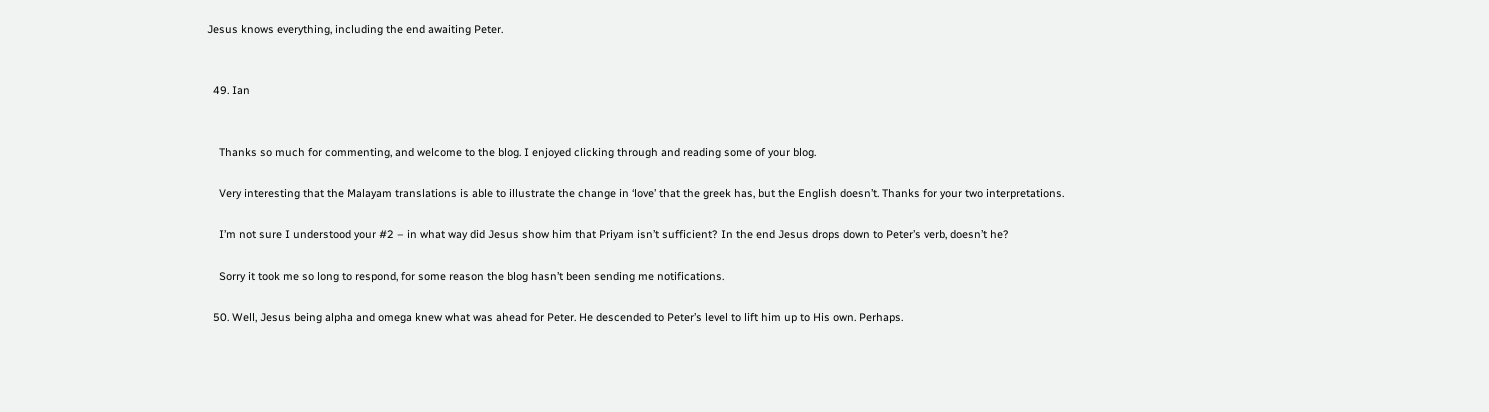Jesus knows everything, including the end awaiting Peter.


  49. Ian


    Thanks so much for commenting, and welcome to the blog. I enjoyed clicking through and reading some of your blog.

    Very interesting that the Malayam translations is able to illustrate the change in ‘love’ that the greek has, but the English doesn’t. Thanks for your two interpretations.

    I’m not sure I understood your #2 – in what way did Jesus show him that Priyam isn’t sufficient? In the end Jesus drops down to Peter’s verb, doesn’t he?

    Sorry it took me so long to respond, for some reason the blog hasn’t been sending me notifications.

  50. Well, Jesus being alpha and omega knew what was ahead for Peter. He descended to Peter’s level to lift him up to His own. Perhaps.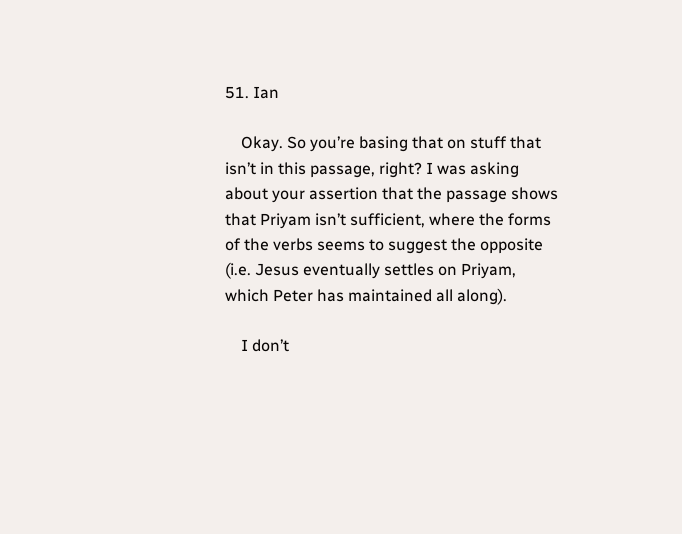51. Ian

    Okay. So you’re basing that on stuff that isn’t in this passage, right? I was asking about your assertion that the passage shows that Priyam isn’t sufficient, where the forms of the verbs seems to suggest the opposite (i.e. Jesus eventually settles on Priyam, which Peter has maintained all along).

    I don’t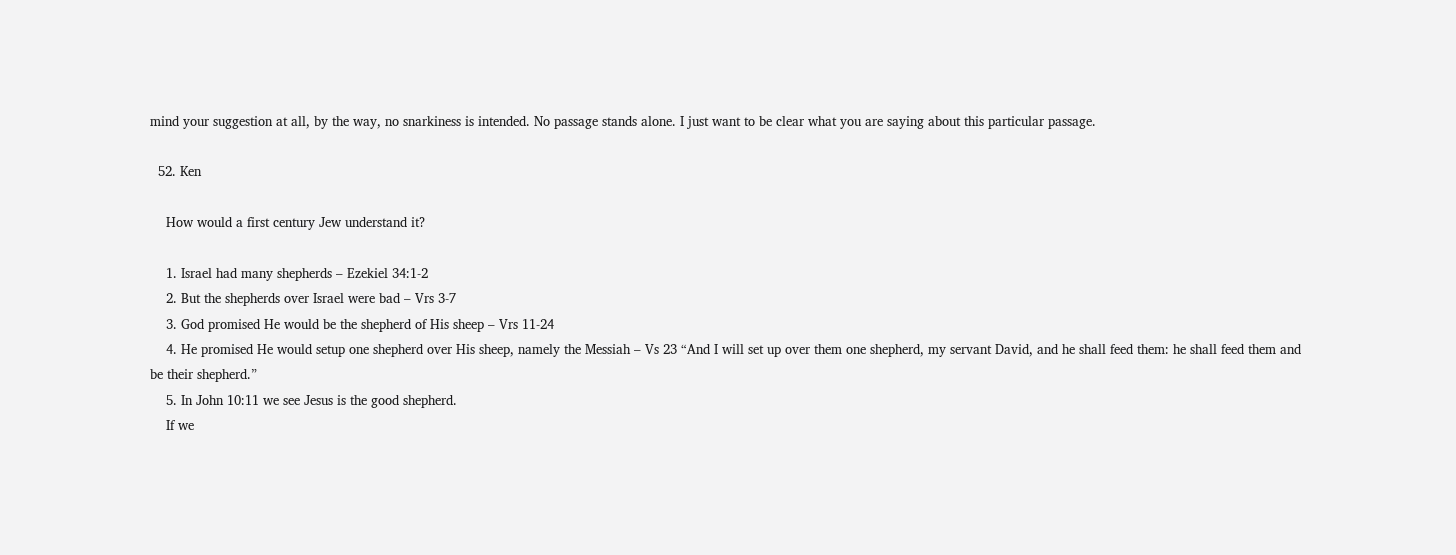mind your suggestion at all, by the way, no snarkiness is intended. No passage stands alone. I just want to be clear what you are saying about this particular passage.

  52. Ken

    How would a first century Jew understand it?

    1. Israel had many shepherds – Ezekiel 34:1-2
    2. But the shepherds over Israel were bad – Vrs 3-7
    3. God promised He would be the shepherd of His sheep – Vrs 11-24
    4. He promised He would setup one shepherd over His sheep, namely the Messiah – Vs 23 “And I will set up over them one shepherd, my servant David, and he shall feed them: he shall feed them and be their shepherd.”
    5. In John 10:11 we see Jesus is the good shepherd.
    If we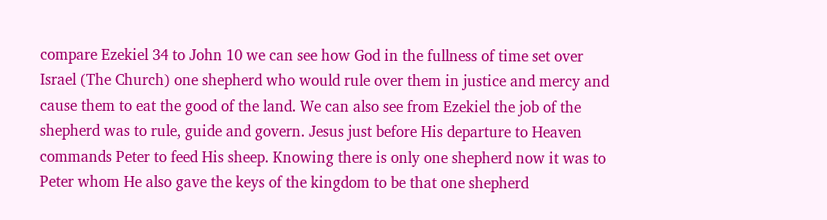compare Ezekiel 34 to John 10 we can see how God in the fullness of time set over Israel (The Church) one shepherd who would rule over them in justice and mercy and cause them to eat the good of the land. We can also see from Ezekiel the job of the shepherd was to rule, guide and govern. Jesus just before His departure to Heaven commands Peter to feed His sheep. Knowing there is only one shepherd now it was to Peter whom He also gave the keys of the kingdom to be that one shepherd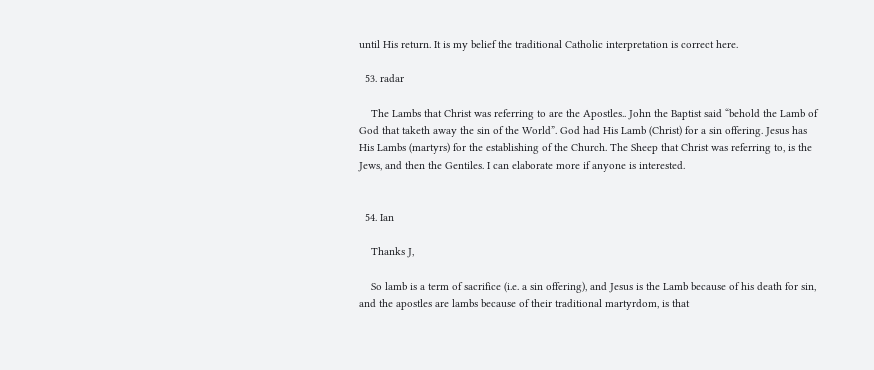until His return. It is my belief the traditional Catholic interpretation is correct here.

  53. radar

    The Lambs that Christ was referring to are the Apostles.. John the Baptist said “behold the Lamb of God that taketh away the sin of the World”. God had His Lamb (Christ) for a sin offering. Jesus has His Lambs (martyrs) for the establishing of the Church. The Sheep that Christ was referring to, is the Jews, and then the Gentiles. I can elaborate more if anyone is interested.


  54. Ian

    Thanks J,

    So lamb is a term of sacrifice (i.e. a sin offering), and Jesus is the Lamb because of his death for sin, and the apostles are lambs because of their traditional martyrdom, is that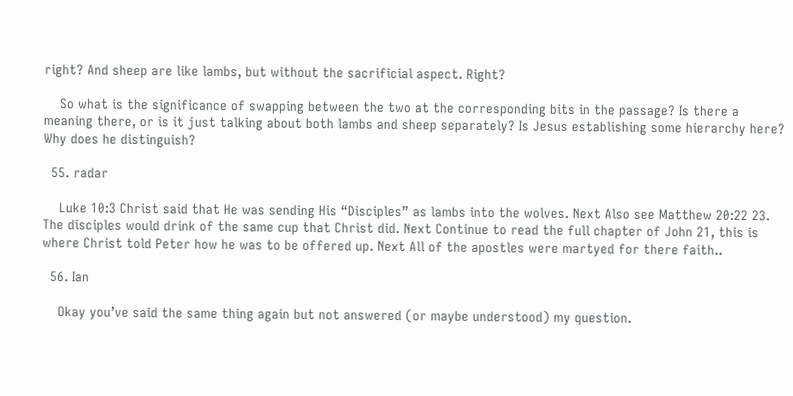right? And sheep are like lambs, but without the sacrificial aspect. Right?

    So what is the significance of swapping between the two at the corresponding bits in the passage? Is there a meaning there, or is it just talking about both lambs and sheep separately? Is Jesus establishing some hierarchy here? Why does he distinguish?

  55. radar

    Luke 10:3 Christ said that He was sending His “Disciples” as lambs into the wolves. Next Also see Matthew 20:22 23. The disciples would drink of the same cup that Christ did. Next Continue to read the full chapter of John 21, this is where Christ told Peter how he was to be offered up. Next All of the apostles were martyed for there faith..

  56. Ian

    Okay you’ve said the same thing again but not answered (or maybe understood) my question.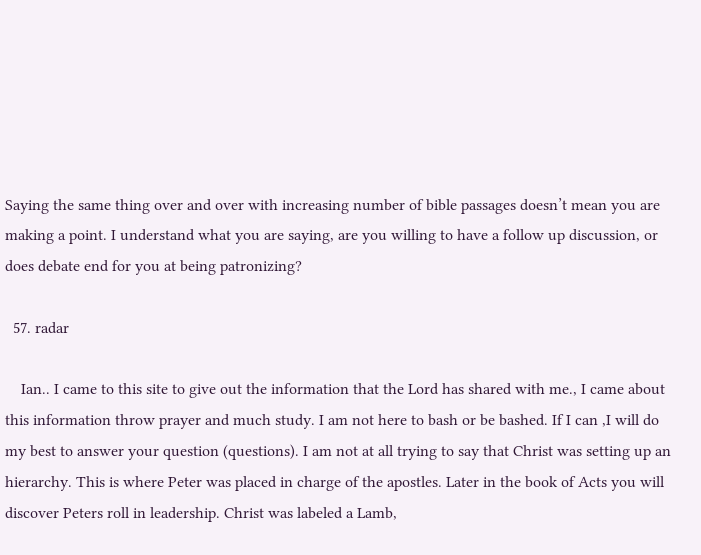Saying the same thing over and over with increasing number of bible passages doesn’t mean you are making a point. I understand what you are saying, are you willing to have a follow up discussion, or does debate end for you at being patronizing?

  57. radar

    Ian.. I came to this site to give out the information that the Lord has shared with me., I came about this information throw prayer and much study. I am not here to bash or be bashed. If I can ,I will do my best to answer your question (questions). I am not at all trying to say that Christ was setting up an hierarchy. This is where Peter was placed in charge of the apostles. Later in the book of Acts you will discover Peters roll in leadership. Christ was labeled a Lamb,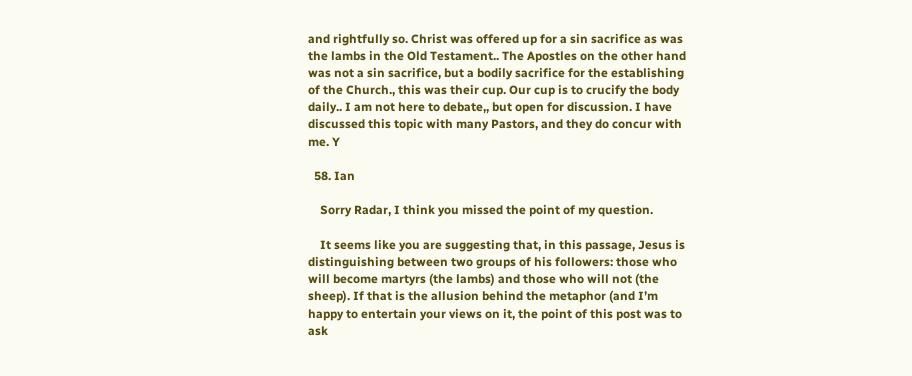and rightfully so. Christ was offered up for a sin sacrifice as was the lambs in the Old Testament.. The Apostles on the other hand was not a sin sacrifice, but a bodily sacrifice for the establishing of the Church., this was their cup. Our cup is to crucify the body daily.. I am not here to debate,, but open for discussion. I have discussed this topic with many Pastors, and they do concur with me. Y

  58. Ian

    Sorry Radar, I think you missed the point of my question.

    It seems like you are suggesting that, in this passage, Jesus is distinguishing between two groups of his followers: those who will become martyrs (the lambs) and those who will not (the sheep). If that is the allusion behind the metaphor (and I’m happy to entertain your views on it, the point of this post was to ask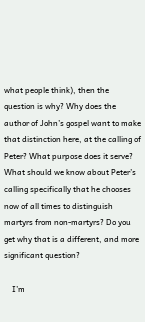what people think), then the question is why? Why does the author of John’s gospel want to make that distinction here, at the calling of Peter? What purpose does it serve? What should we know about Peter’s calling specifically that he chooses now of all times to distinguish martyrs from non-martyrs? Do you get why that is a different, and more significant question?

    I’m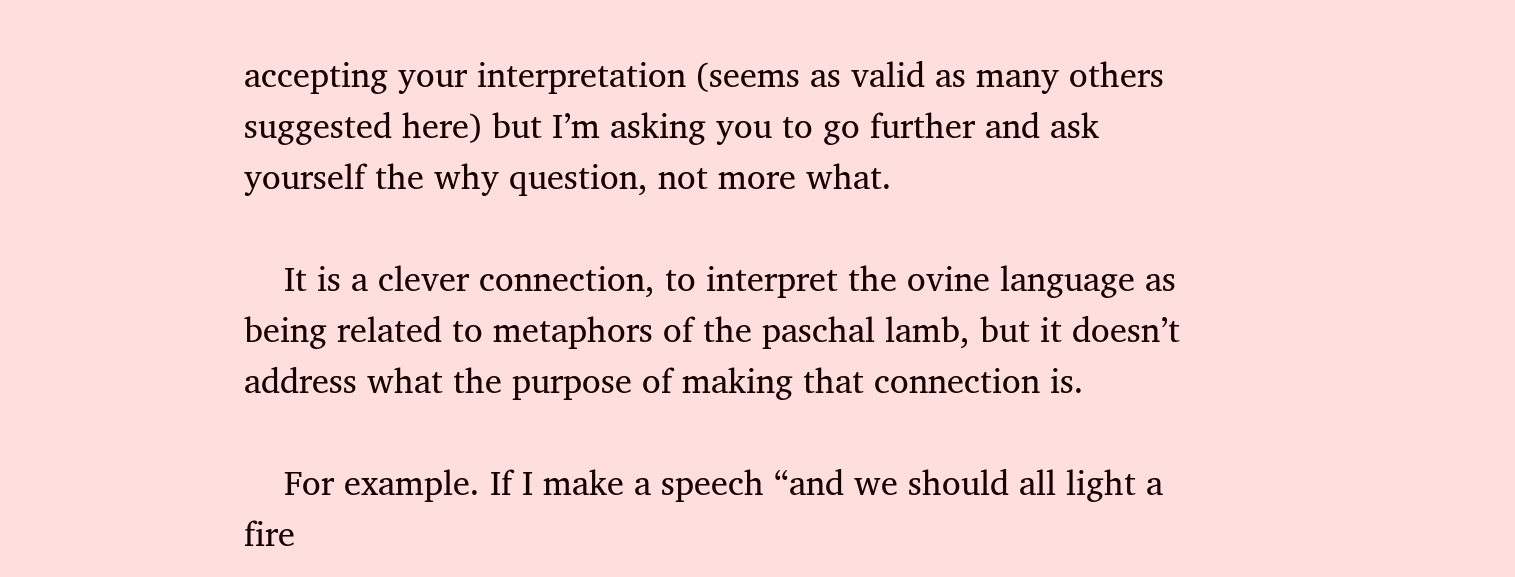accepting your interpretation (seems as valid as many others suggested here) but I’m asking you to go further and ask yourself the why question, not more what.

    It is a clever connection, to interpret the ovine language as being related to metaphors of the paschal lamb, but it doesn’t address what the purpose of making that connection is.

    For example. If I make a speech “and we should all light a fire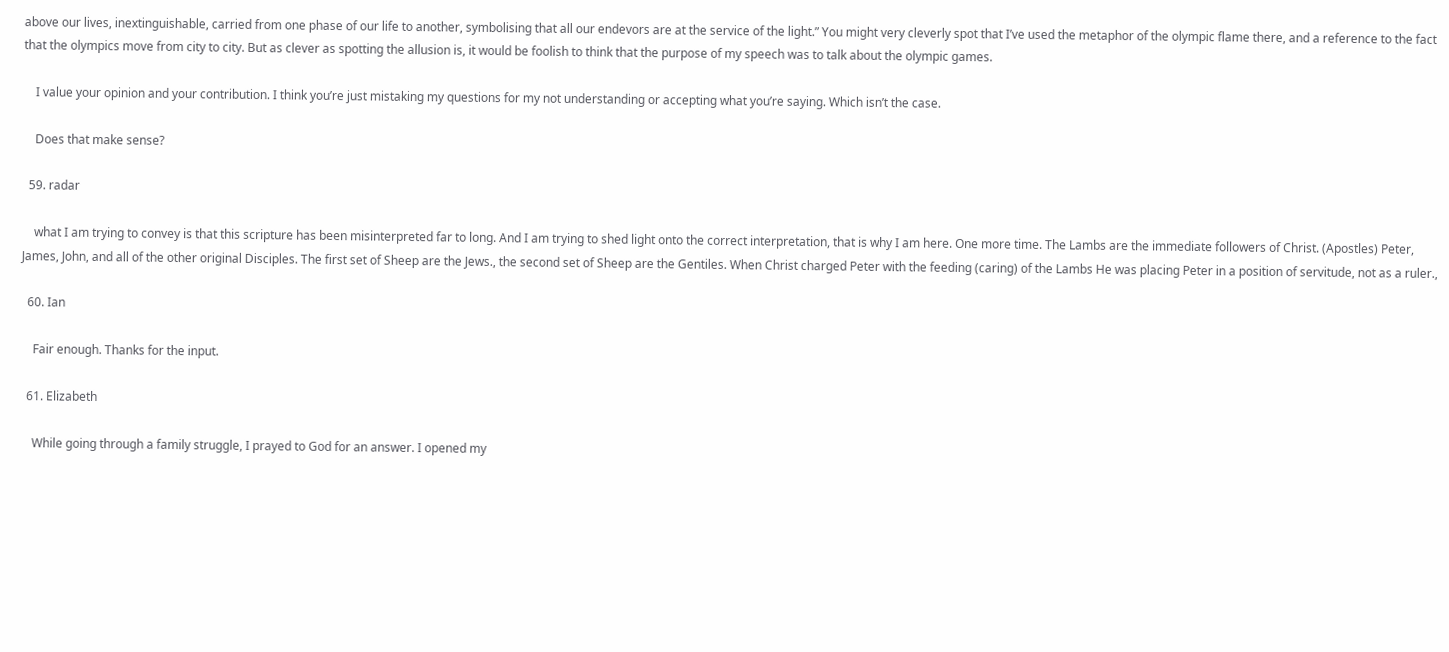above our lives, inextinguishable, carried from one phase of our life to another, symbolising that all our endevors are at the service of the light.” You might very cleverly spot that I’ve used the metaphor of the olympic flame there, and a reference to the fact that the olympics move from city to city. But as clever as spotting the allusion is, it would be foolish to think that the purpose of my speech was to talk about the olympic games.

    I value your opinion and your contribution. I think you’re just mistaking my questions for my not understanding or accepting what you’re saying. Which isn’t the case.

    Does that make sense?

  59. radar

    what I am trying to convey is that this scripture has been misinterpreted far to long. And I am trying to shed light onto the correct interpretation, that is why I am here. One more time. The Lambs are the immediate followers of Christ. (Apostles) Peter, James, John, and all of the other original Disciples. The first set of Sheep are the Jews., the second set of Sheep are the Gentiles. When Christ charged Peter with the feeding (caring) of the Lambs He was placing Peter in a position of servitude, not as a ruler.,

  60. Ian

    Fair enough. Thanks for the input.

  61. Elizabeth

    While going through a family struggle, I prayed to God for an answer. I opened my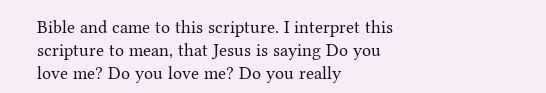Bible and came to this scripture. I interpret this scripture to mean, that Jesus is saying Do you love me? Do you love me? Do you really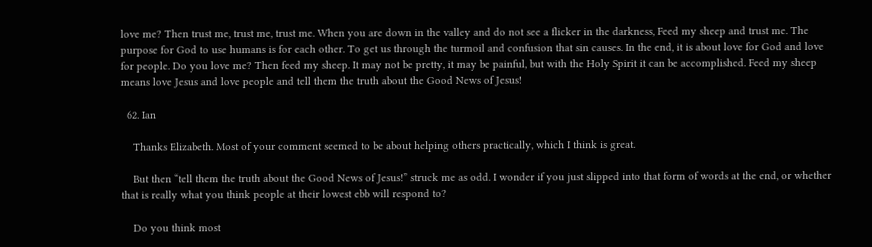love me? Then trust me, trust me, trust me. When you are down in the valley and do not see a flicker in the darkness, Feed my sheep and trust me. The purpose for God to use humans is for each other. To get us through the turmoil and confusion that sin causes. In the end, it is about love for God and love for people. Do you love me? Then feed my sheep. It may not be pretty, it may be painful, but with the Holy Spirit it can be accomplished. Feed my sheep means love Jesus and love people and tell them the truth about the Good News of Jesus!

  62. Ian

    Thanks Elizabeth. Most of your comment seemed to be about helping others practically, which I think is great.

    But then “tell them the truth about the Good News of Jesus!” struck me as odd. I wonder if you just slipped into that form of words at the end, or whether that is really what you think people at their lowest ebb will respond to?

    Do you think most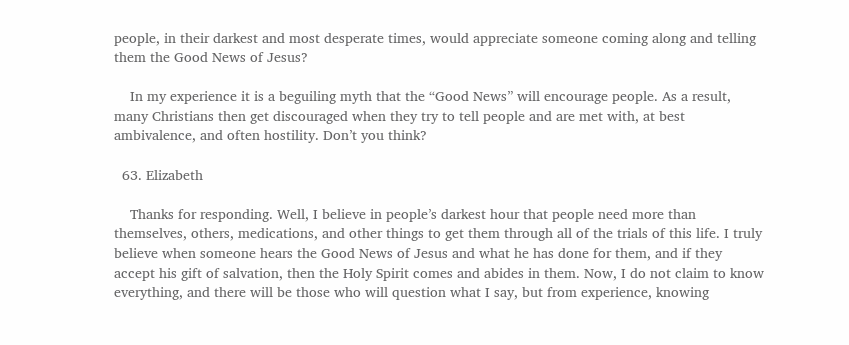people, in their darkest and most desperate times, would appreciate someone coming along and telling them the Good News of Jesus?

    In my experience it is a beguiling myth that the “Good News” will encourage people. As a result, many Christians then get discouraged when they try to tell people and are met with, at best ambivalence, and often hostility. Don’t you think?

  63. Elizabeth

    Thanks for responding. Well, I believe in people’s darkest hour that people need more than themselves, others, medications, and other things to get them through all of the trials of this life. I truly believe when someone hears the Good News of Jesus and what he has done for them, and if they accept his gift of salvation, then the Holy Spirit comes and abides in them. Now, I do not claim to know everything, and there will be those who will question what I say, but from experience, knowing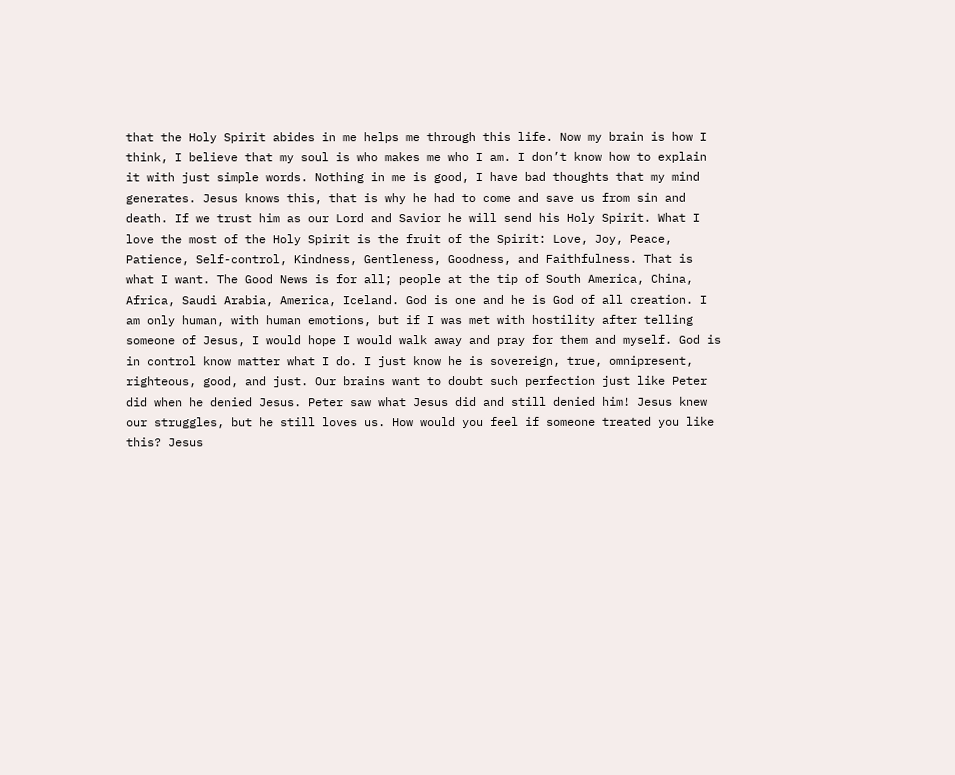that the Holy Spirit abides in me helps me through this life. Now my brain is how I think, I believe that my soul is who makes me who I am. I don’t know how to explain it with just simple words. Nothing in me is good, I have bad thoughts that my mind generates. Jesus knows this, that is why he had to come and save us from sin and death. If we trust him as our Lord and Savior he will send his Holy Spirit. What I love the most of the Holy Spirit is the fruit of the Spirit: Love, Joy, Peace, Patience, Self-control, Kindness, Gentleness, Goodness, and Faithfulness. That is what I want. The Good News is for all; people at the tip of South America, China, Africa, Saudi Arabia, America, Iceland. God is one and he is God of all creation. I am only human, with human emotions, but if I was met with hostility after telling someone of Jesus, I would hope I would walk away and pray for them and myself. God is in control know matter what I do. I just know he is sovereign, true, omnipresent, righteous, good, and just. Our brains want to doubt such perfection just like Peter did when he denied Jesus. Peter saw what Jesus did and still denied him! Jesus knew our struggles, but he still loves us. How would you feel if someone treated you like this? Jesus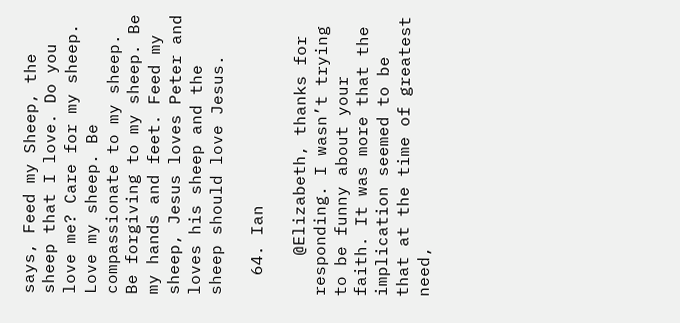says, Feed my Sheep, the sheep that I love. Do you love me? Care for my sheep. Love my sheep. Be compassionate to my sheep. Be forgiving to my sheep. Be my hands and feet. Feed my sheep, Jesus loves Peter and loves his sheep and the sheep should love Jesus.

  64. Ian

    @Elizabeth, thanks for responding. I wasn’t trying to be funny about your faith. It was more that the implication seemed to be that at the time of greatest need,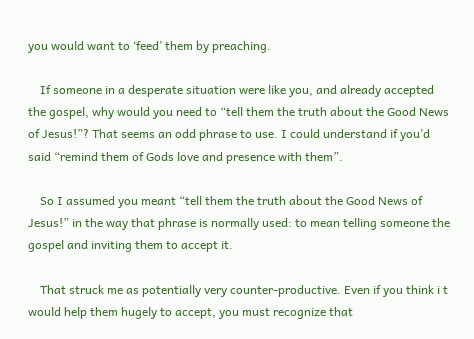you would want to ‘feed’ them by preaching.

    If someone in a desperate situation were like you, and already accepted the gospel, why would you need to “tell them the truth about the Good News of Jesus!”? That seems an odd phrase to use. I could understand if you’d said “remind them of Gods love and presence with them”.

    So I assumed you meant “tell them the truth about the Good News of Jesus!” in the way that phrase is normally used: to mean telling someone the gospel and inviting them to accept it.

    That struck me as potentially very counter-productive. Even if you think i t would help them hugely to accept, you must recognize that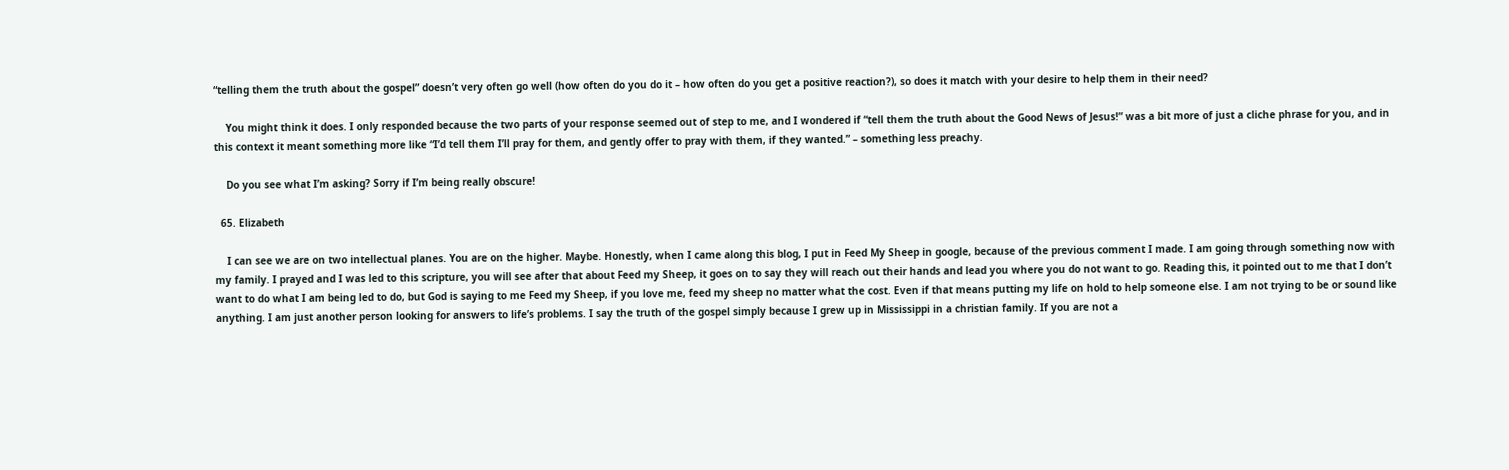“telling them the truth about the gospel” doesn’t very often go well (how often do you do it – how often do you get a positive reaction?), so does it match with your desire to help them in their need?

    You might think it does. I only responded because the two parts of your response seemed out of step to me, and I wondered if “tell them the truth about the Good News of Jesus!” was a bit more of just a cliche phrase for you, and in this context it meant something more like “I’d tell them I’ll pray for them, and gently offer to pray with them, if they wanted.” – something less preachy.

    Do you see what I’m asking? Sorry if I’m being really obscure!

  65. Elizabeth

    I can see we are on two intellectual planes. You are on the higher. Maybe. Honestly, when I came along this blog, I put in Feed My Sheep in google, because of the previous comment I made. I am going through something now with my family. I prayed and I was led to this scripture, you will see after that about Feed my Sheep, it goes on to say they will reach out their hands and lead you where you do not want to go. Reading this, it pointed out to me that I don’t want to do what I am being led to do, but God is saying to me Feed my Sheep, if you love me, feed my sheep no matter what the cost. Even if that means putting my life on hold to help someone else. I am not trying to be or sound like anything. I am just another person looking for answers to life’s problems. I say the truth of the gospel simply because I grew up in Mississippi in a christian family. If you are not a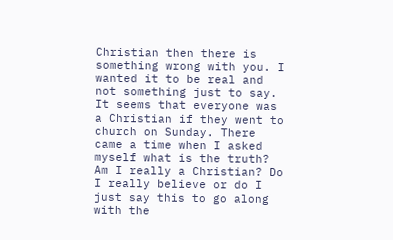Christian then there is something wrong with you. I wanted it to be real and not something just to say. It seems that everyone was a Christian if they went to church on Sunday. There came a time when I asked myself what is the truth? Am I really a Christian? Do I really believe or do I just say this to go along with the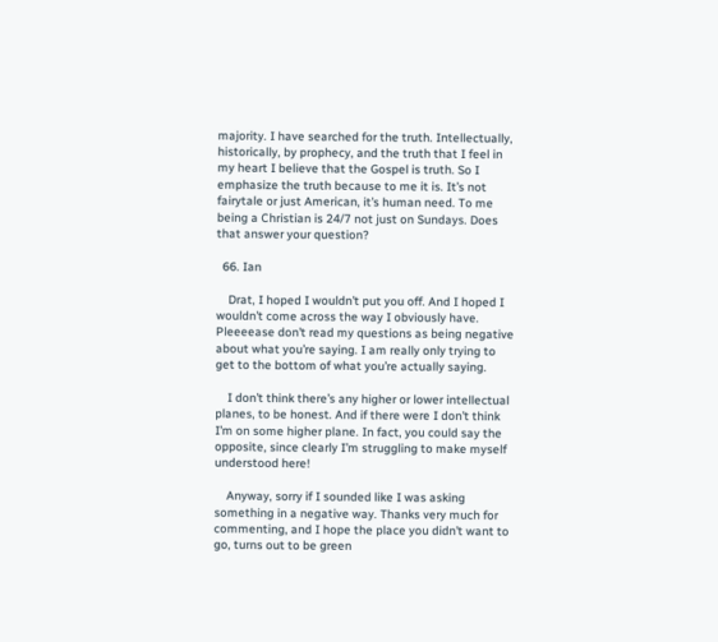majority. I have searched for the truth. Intellectually, historically, by prophecy, and the truth that I feel in my heart I believe that the Gospel is truth. So I emphasize the truth because to me it is. It’s not fairytale or just American, it’s human need. To me being a Christian is 24/7 not just on Sundays. Does that answer your question?

  66. Ian

    Drat, I hoped I wouldn’t put you off. And I hoped I wouldn’t come across the way I obviously have. Pleeeease don’t read my questions as being negative about what you’re saying. I am really only trying to get to the bottom of what you’re actually saying.

    I don’t think there’s any higher or lower intellectual planes, to be honest. And if there were I don’t think I’m on some higher plane. In fact, you could say the opposite, since clearly I’m struggling to make myself understood here!

    Anyway, sorry if I sounded like I was asking something in a negative way. Thanks very much for commenting, and I hope the place you didn’t want to go, turns out to be green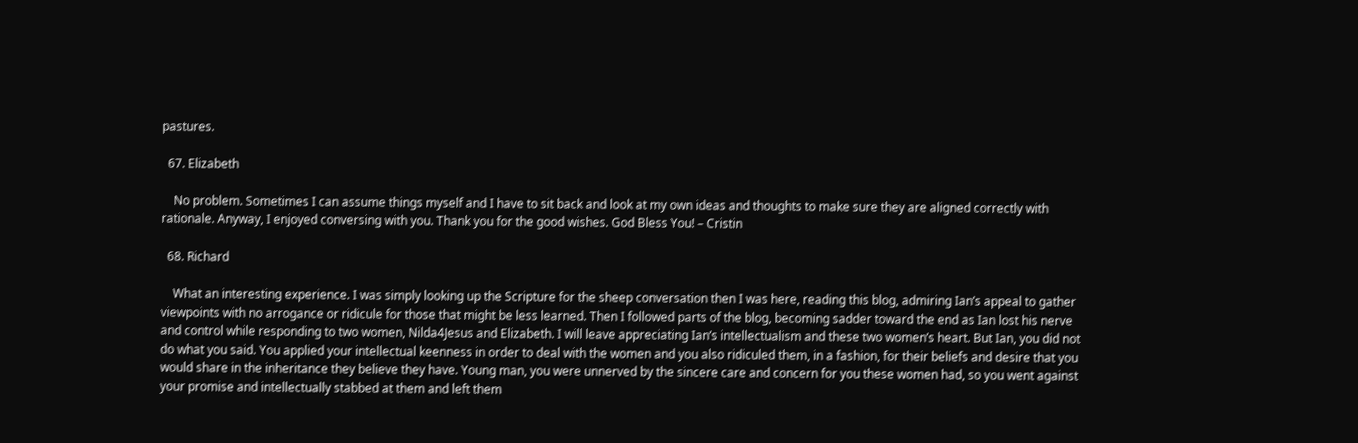pastures.

  67. Elizabeth

    No problem. Sometimes I can assume things myself and I have to sit back and look at my own ideas and thoughts to make sure they are aligned correctly with rationale. Anyway, I enjoyed conversing with you. Thank you for the good wishes. God Bless You! – Cristin

  68. Richard

    What an interesting experience. I was simply looking up the Scripture for the sheep conversation then I was here, reading this blog, admiring Ian’s appeal to gather viewpoints with no arrogance or ridicule for those that might be less learned. Then I followed parts of the blog, becoming sadder toward the end as Ian lost his nerve and control while responding to two women, Nilda4Jesus and Elizabeth. I will leave appreciating Ian’s intellectualism and these two women’s heart. But Ian, you did not do what you said. You applied your intellectual keenness in order to deal with the women and you also ridiculed them, in a fashion, for their beliefs and desire that you would share in the inheritance they believe they have. Young man, you were unnerved by the sincere care and concern for you these women had, so you went against your promise and intellectually stabbed at them and left them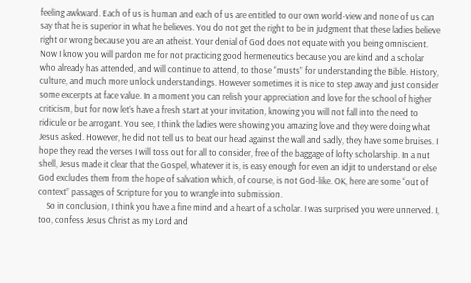feeling awkward. Each of us is human and each of us are entitled to our own world-view and none of us can say that he is superior in what he believes. You do not get the right to be in judgment that these ladies believe right or wrong because you are an atheist. Your denial of God does not equate with you being omniscient. Now I know you will pardon me for not practicing good hermeneutics because you are kind and a scholar who already has attended, and will continue to attend, to those “musts” for understanding the Bible. History, culture, and much more unlock understandings. However sometimes it is nice to step away and just consider some excerpts at face value. In a moment you can relish your appreciation and love for the school of higher criticism, but for now let’s have a fresh start at your invitation, knowing you will not fall into the need to ridicule or be arrogant. You see, I think the ladies were showing you amazing love and they were doing what Jesus asked. However, he did not tell us to beat our head against the wall and sadly, they have some bruises. I hope they read the verses I will toss out for all to consider, free of the baggage of lofty scholarship. In a nut shell, Jesus made it clear that the Gospel, whatever it is, is easy enough for even an idjit to understand or else God excludes them from the hope of salvation which, of course, is not God-like. OK, here are some “out of context” passages of Scripture for you to wrangle into submission.
    So in conclusion, I think you have a fine mind and a heart of a scholar. I was surprised you were unnerved. I, too, confess Jesus Christ as my Lord and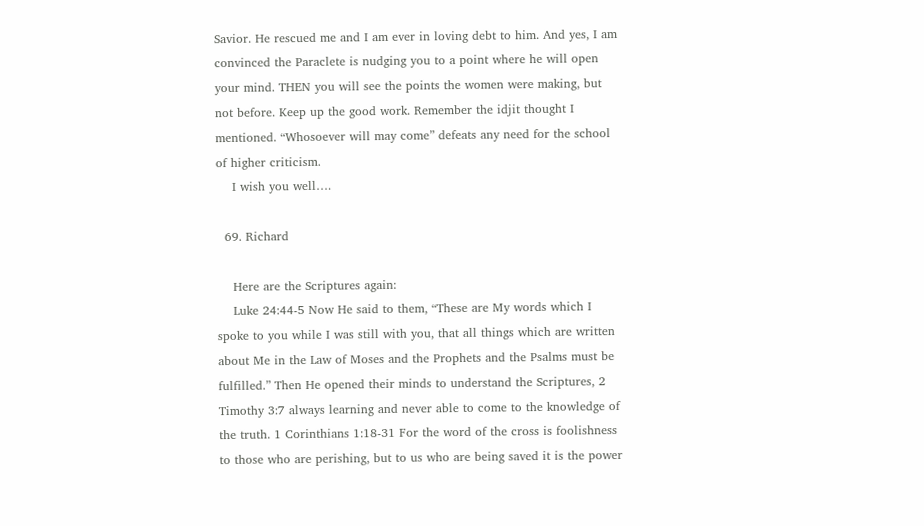Savior. He rescued me and I am ever in loving debt to him. And yes, I am convinced the Paraclete is nudging you to a point where he will open your mind. THEN you will see the points the women were making, but not before. Keep up the good work. Remember the idjit thought I mentioned. “Whosoever will may come” defeats any need for the school of higher criticism.
    I wish you well….

  69. Richard

    Here are the Scriptures again:
    Luke 24:44-5 Now He said to them, “These are My words which I spoke to you while I was still with you, that all things which are written about Me in the Law of Moses and the Prophets and the Psalms must be fulfilled.” Then He opened their minds to understand the Scriptures, 2 Timothy 3:7 always learning and never able to come to the knowledge of the truth. 1 Corinthians 1:18-31 For the word of the cross is foolishness to those who are perishing, but to us who are being saved it is the power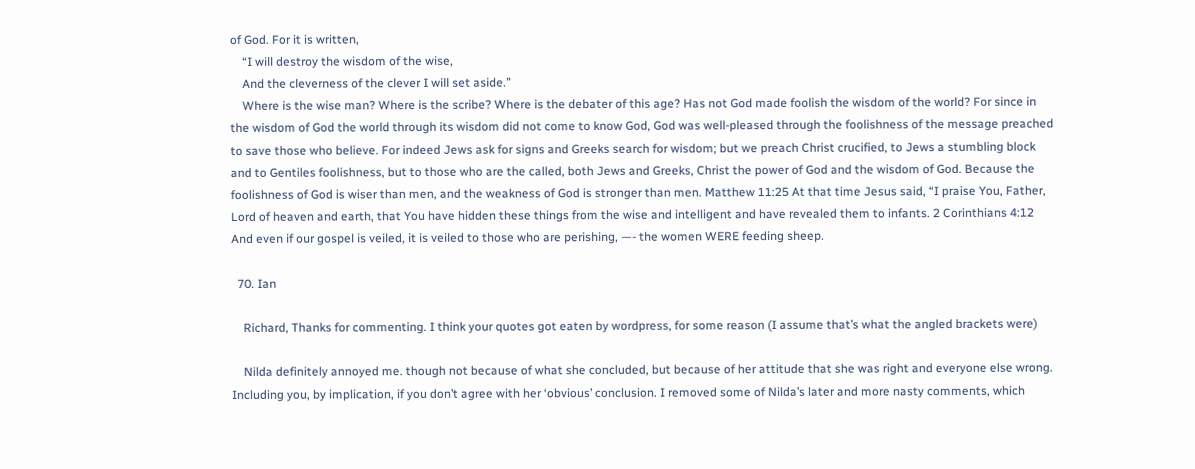of God. For it is written,
    “I will destroy the wisdom of the wise,
    And the cleverness of the clever I will set aside.”
    Where is the wise man? Where is the scribe? Where is the debater of this age? Has not God made foolish the wisdom of the world? For since in the wisdom of God the world through its wisdom did not come to know God, God was well-pleased through the foolishness of the message preached to save those who believe. For indeed Jews ask for signs and Greeks search for wisdom; but we preach Christ crucified, to Jews a stumbling block and to Gentiles foolishness, but to those who are the called, both Jews and Greeks, Christ the power of God and the wisdom of God. Because the foolishness of God is wiser than men, and the weakness of God is stronger than men. Matthew 11:25 At that time Jesus said, “I praise You, Father, Lord of heaven and earth, that You have hidden these things from the wise and intelligent and have revealed them to infants. 2 Corinthians 4:12 And even if our gospel is veiled, it is veiled to those who are perishing, —- the women WERE feeding sheep.

  70. Ian

    Richard, Thanks for commenting. I think your quotes got eaten by wordpress, for some reason (I assume that’s what the angled brackets were)

    Nilda definitely annoyed me. though not because of what she concluded, but because of her attitude that she was right and everyone else wrong. Including you, by implication, if you don’t agree with her ‘obvious’ conclusion. I removed some of Nilda’s later and more nasty comments, which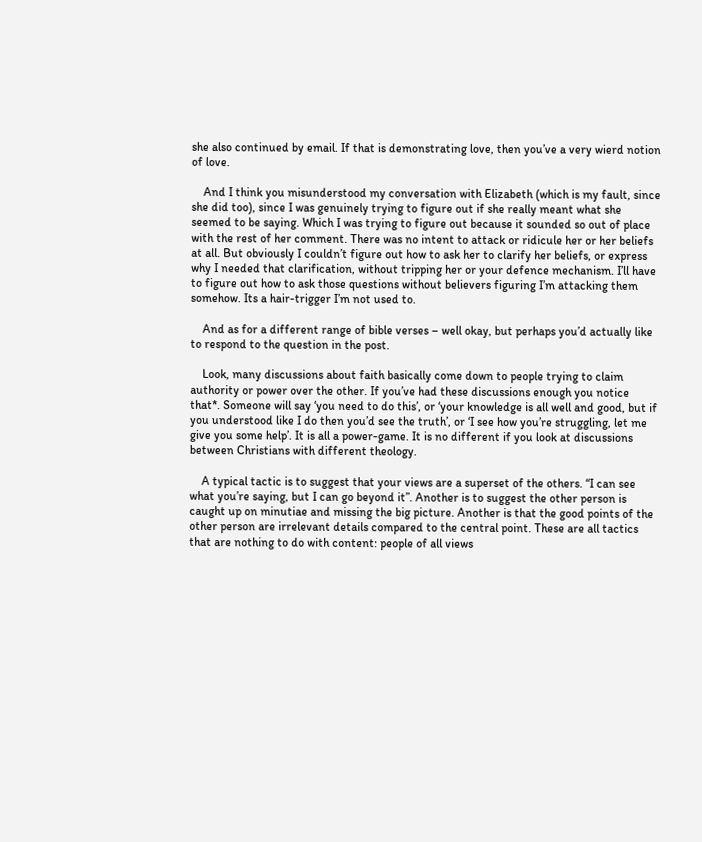she also continued by email. If that is demonstrating love, then you’ve a very wierd notion of love.

    And I think you misunderstood my conversation with Elizabeth (which is my fault, since she did too), since I was genuinely trying to figure out if she really meant what she seemed to be saying. Which I was trying to figure out because it sounded so out of place with the rest of her comment. There was no intent to attack or ridicule her or her beliefs at all. But obviously I couldn’t figure out how to ask her to clarify her beliefs, or express why I needed that clarification, without tripping her or your defence mechanism. I’ll have to figure out how to ask those questions without believers figuring I’m attacking them somehow. Its a hair-trigger I’m not used to.

    And as for a different range of bible verses – well okay, but perhaps you’d actually like to respond to the question in the post.

    Look, many discussions about faith basically come down to people trying to claim authority or power over the other. If you’ve had these discussions enough you notice that*. Someone will say ‘you need to do this’, or ‘your knowledge is all well and good, but if you understood like I do then you’d see the truth’, or ‘I see how you’re struggling, let me give you some help’. It is all a power-game. It is no different if you look at discussions between Christians with different theology.

    A typical tactic is to suggest that your views are a superset of the others. “I can see what you’re saying, but I can go beyond it”. Another is to suggest the other person is caught up on minutiae and missing the big picture. Another is that the good points of the other person are irrelevant details compared to the central point. These are all tactics that are nothing to do with content: people of all views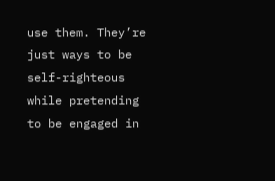use them. They’re just ways to be self-righteous while pretending to be engaged in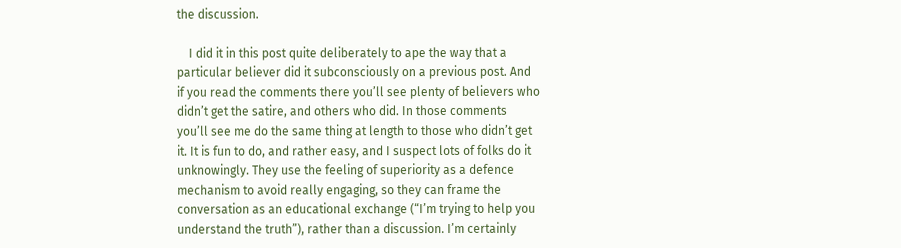the discussion.

    I did it in this post quite deliberately to ape the way that a particular believer did it subconsciously on a previous post. And if you read the comments there you’ll see plenty of believers who didn’t get the satire, and others who did. In those comments you’ll see me do the same thing at length to those who didn’t get it. It is fun to do, and rather easy, and I suspect lots of folks do it unknowingly. They use the feeling of superiority as a defence mechanism to avoid really engaging, so they can frame the conversation as an educational exchange (“I’m trying to help you understand the truth”), rather than a discussion. I’m certainly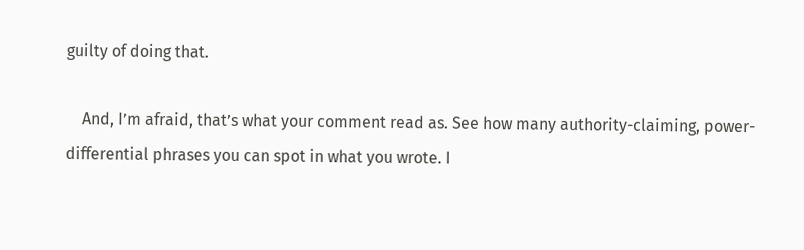guilty of doing that.

    And, I’m afraid, that’s what your comment read as. See how many authority-claiming, power-differential phrases you can spot in what you wrote. I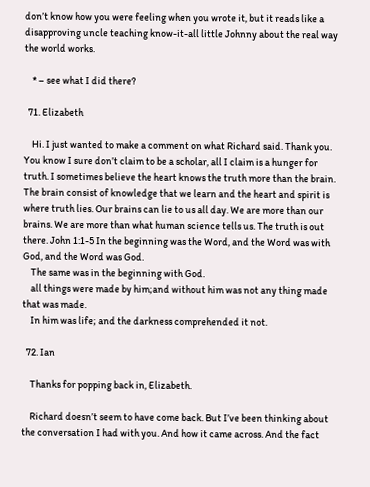don’t know how you were feeling when you wrote it, but it reads like a disapproving uncle teaching know-it-all little Johnny about the real way the world works.

    * – see what I did there?

  71. Elizabeth

    Hi. I just wanted to make a comment on what Richard said. Thank you. You know I sure don’t claim to be a scholar, all I claim is a hunger for truth. I sometimes believe the heart knows the truth more than the brain. The brain consist of knowledge that we learn and the heart and spirit is where truth lies. Our brains can lie to us all day. We are more than our brains. We are more than what human science tells us. The truth is out there. John 1:1-5 In the beginning was the Word, and the Word was with God, and the Word was God.
    The same was in the beginning with God.
    all things were made by him;and without him was not any thing made that was made.
    In him was life; and the darkness comprehended it not.

  72. Ian

    Thanks for popping back in, Elizabeth.

    Richard doesn’t seem to have come back. But I’ve been thinking about the conversation I had with you. And how it came across. And the fact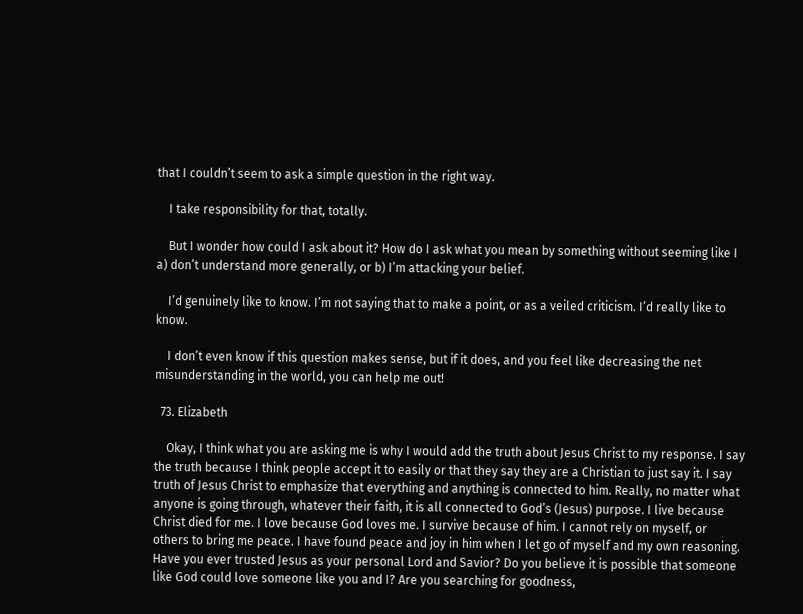that I couldn’t seem to ask a simple question in the right way.

    I take responsibility for that, totally.

    But I wonder how could I ask about it? How do I ask what you mean by something without seeming like I a) don’t understand more generally, or b) I’m attacking your belief.

    I’d genuinely like to know. I’m not saying that to make a point, or as a veiled criticism. I’d really like to know.

    I don’t even know if this question makes sense, but if it does, and you feel like decreasing the net misunderstanding in the world, you can help me out!

  73. Elizabeth

    Okay, I think what you are asking me is why I would add the truth about Jesus Christ to my response. I say the truth because I think people accept it to easily or that they say they are a Christian to just say it. I say truth of Jesus Christ to emphasize that everything and anything is connected to him. Really, no matter what anyone is going through, whatever their faith, it is all connected to God’s (Jesus) purpose. I live because Christ died for me. I love because God loves me. I survive because of him. I cannot rely on myself, or others to bring me peace. I have found peace and joy in him when I let go of myself and my own reasoning. Have you ever trusted Jesus as your personal Lord and Savior? Do you believe it is possible that someone like God could love someone like you and I? Are you searching for goodness,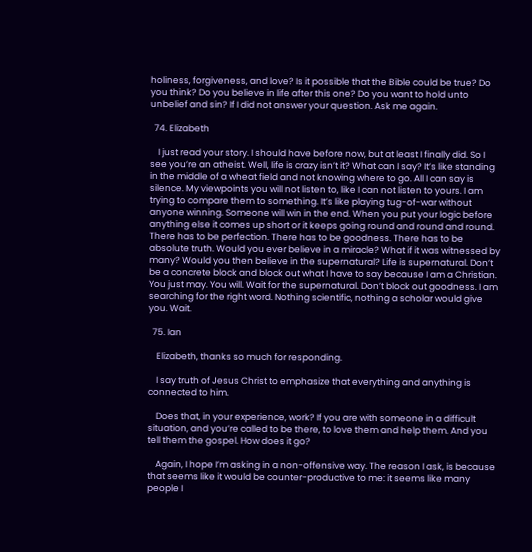holiness, forgiveness, and love? Is it possible that the Bible could be true? Do you think? Do you believe in life after this one? Do you want to hold unto unbelief and sin? If I did not answer your question. Ask me again.

  74. Elizabeth

    I just read your story. I should have before now, but at least I finally did. So I see you’re an atheist. Well, life is crazy isn’t it? What can I say? It’s like standing in the middle of a wheat field and not knowing where to go. All I can say is silence. My viewpoints you will not listen to, like I can not listen to yours. I am trying to compare them to something. It’s like playing tug-of-war without anyone winning. Someone will win in the end. When you put your logic before anything else it comes up short or it keeps going round and round and round. There has to be perfection. There has to be goodness. There has to be absolute truth. Would you ever believe in a miracle? What if it was witnessed by many? Would you then believe in the supernatural? Life is supernatural. Don’t be a concrete block and block out what I have to say because I am a Christian. You just may. You will. Wait for the supernatural. Don’t block out goodness. I am searching for the right word. Nothing scientific, nothing a scholar would give you. Wait.

  75. Ian

    Elizabeth, thanks so much for responding.

    I say truth of Jesus Christ to emphasize that everything and anything is connected to him.

    Does that, in your experience, work? If you are with someone in a difficult situation, and you’re called to be there, to love them and help them. And you tell them the gospel. How does it go?

    Again, I hope I’m asking in a non-offensive way. The reason I ask, is because that seems like it would be counter-productive to me: it seems like many people I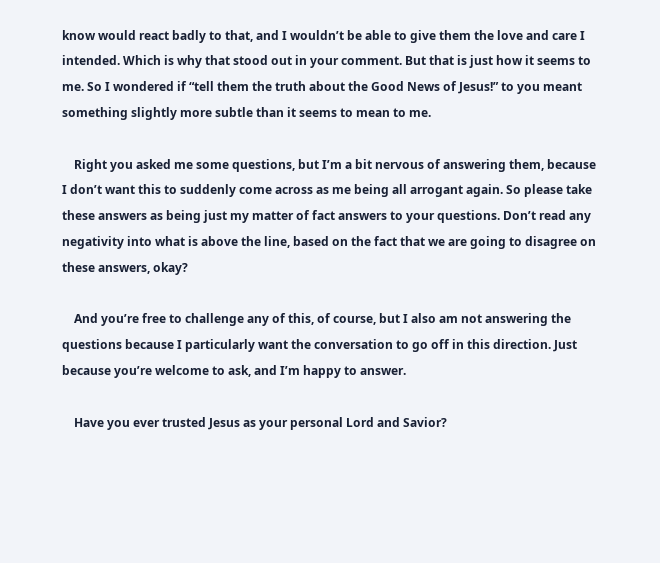know would react badly to that, and I wouldn’t be able to give them the love and care I intended. Which is why that stood out in your comment. But that is just how it seems to me. So I wondered if “tell them the truth about the Good News of Jesus!” to you meant something slightly more subtle than it seems to mean to me.

    Right you asked me some questions, but I’m a bit nervous of answering them, because I don’t want this to suddenly come across as me being all arrogant again. So please take these answers as being just my matter of fact answers to your questions. Don’t read any negativity into what is above the line, based on the fact that we are going to disagree on these answers, okay?

    And you’re free to challenge any of this, of course, but I also am not answering the questions because I particularly want the conversation to go off in this direction. Just because you’re welcome to ask, and I’m happy to answer.

    Have you ever trusted Jesus as your personal Lord and Savior?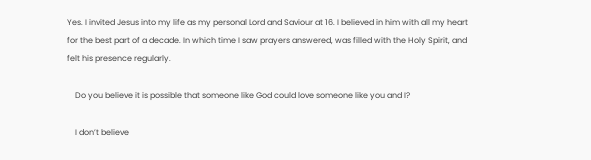Yes. I invited Jesus into my life as my personal Lord and Saviour at 16. I believed in him with all my heart for the best part of a decade. In which time I saw prayers answered, was filled with the Holy Spirit, and felt his presence regularly.

    Do you believe it is possible that someone like God could love someone like you and I?

    I don’t believe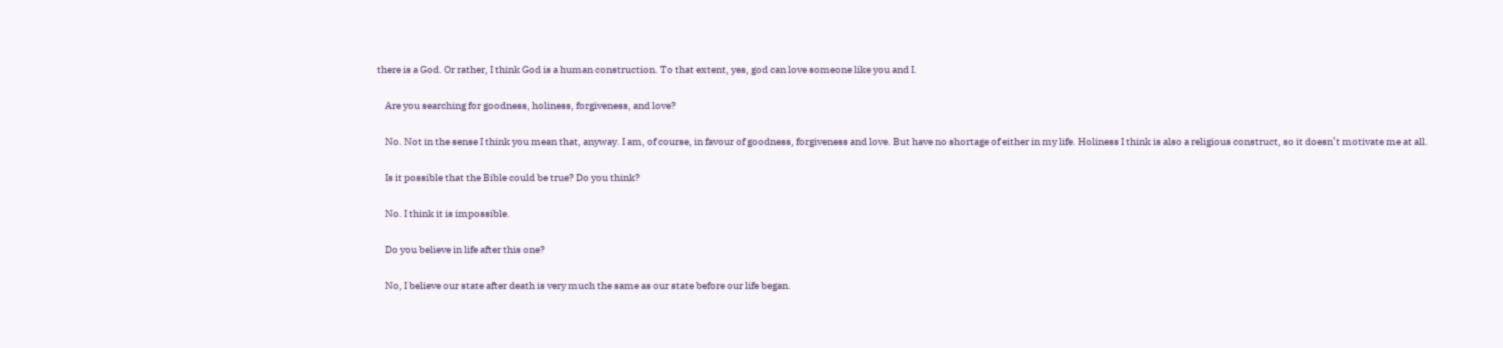there is a God. Or rather, I think God is a human construction. To that extent, yes, god can love someone like you and I.

    Are you searching for goodness, holiness, forgiveness, and love?

    No. Not in the sense I think you mean that, anyway. I am, of course, in favour of goodness, forgiveness and love. But have no shortage of either in my life. Holiness I think is also a religious construct, so it doesn’t motivate me at all.

    Is it possible that the Bible could be true? Do you think?

    No. I think it is impossible.

    Do you believe in life after this one?

    No, I believe our state after death is very much the same as our state before our life began.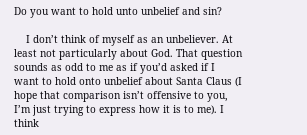Do you want to hold unto unbelief and sin?

    I don’t think of myself as an unbeliever. At least not particularly about God. That question sounds as odd to me as if you’d asked if I want to hold onto unbelief about Santa Claus (I hope that comparison isn’t offensive to you, I’m just trying to express how it is to me). I think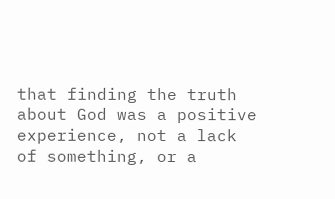that finding the truth about God was a positive experience, not a lack of something, or a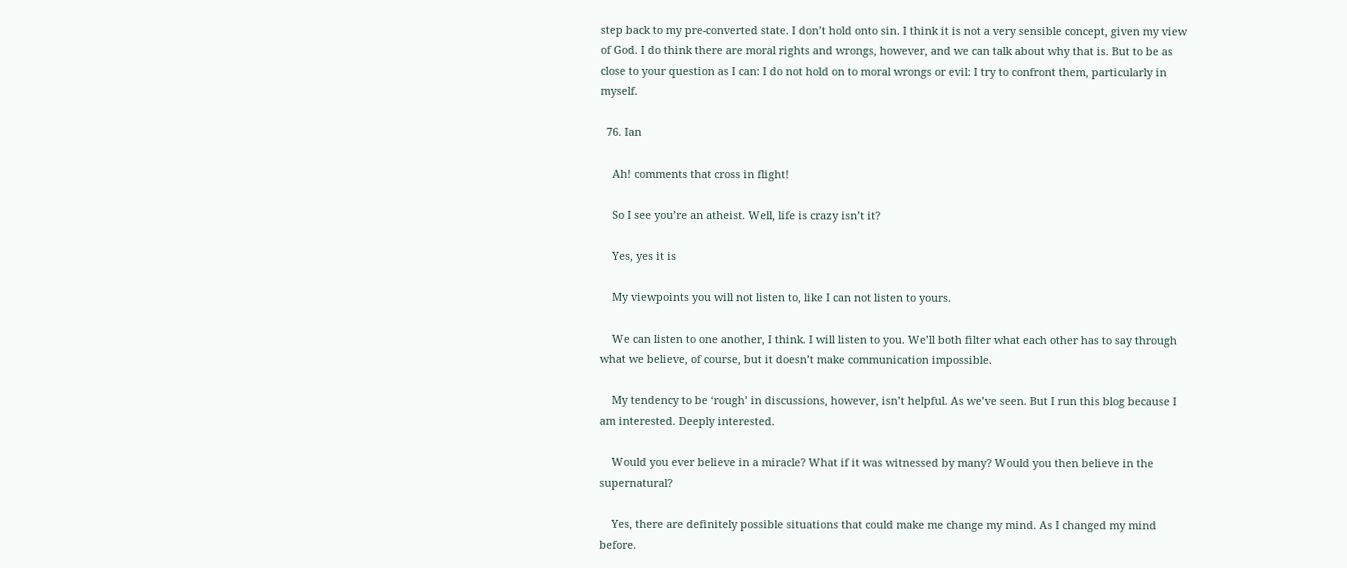step back to my pre-converted state. I don’t hold onto sin. I think it is not a very sensible concept, given my view of God. I do think there are moral rights and wrongs, however, and we can talk about why that is. But to be as close to your question as I can: I do not hold on to moral wrongs or evil: I try to confront them, particularly in myself.

  76. Ian

    Ah! comments that cross in flight!

    So I see you’re an atheist. Well, life is crazy isn’t it?

    Yes, yes it is

    My viewpoints you will not listen to, like I can not listen to yours.

    We can listen to one another, I think. I will listen to you. We’ll both filter what each other has to say through what we believe, of course, but it doesn’t make communication impossible.

    My tendency to be ‘rough’ in discussions, however, isn’t helpful. As we’ve seen. But I run this blog because I am interested. Deeply interested.

    Would you ever believe in a miracle? What if it was witnessed by many? Would you then believe in the supernatural?

    Yes, there are definitely possible situations that could make me change my mind. As I changed my mind before.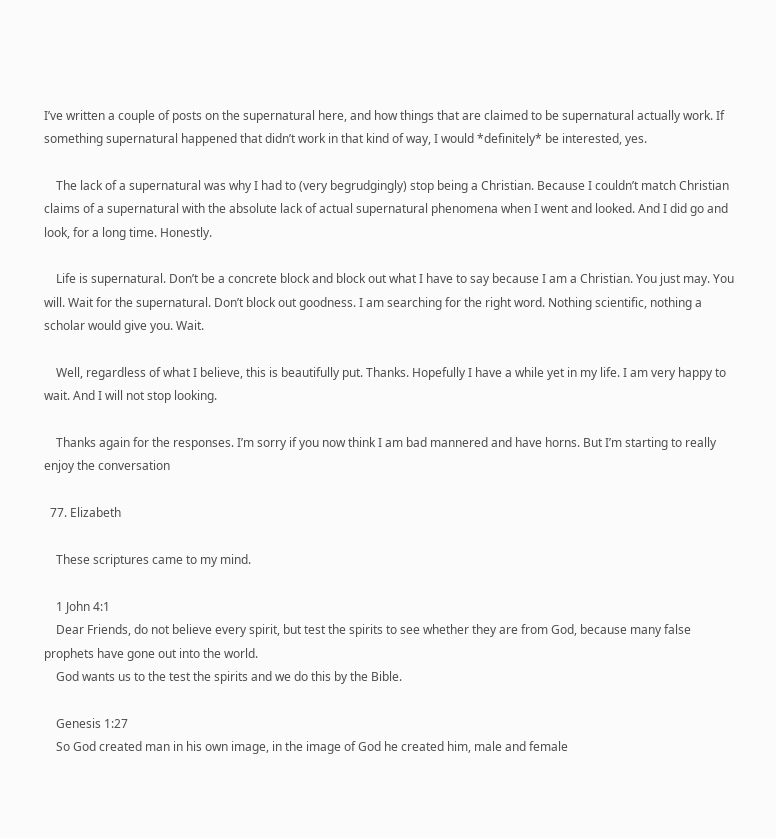I’ve written a couple of posts on the supernatural here, and how things that are claimed to be supernatural actually work. If something supernatural happened that didn’t work in that kind of way, I would *definitely* be interested, yes.

    The lack of a supernatural was why I had to (very begrudgingly) stop being a Christian. Because I couldn’t match Christian claims of a supernatural with the absolute lack of actual supernatural phenomena when I went and looked. And I did go and look, for a long time. Honestly.

    Life is supernatural. Don’t be a concrete block and block out what I have to say because I am a Christian. You just may. You will. Wait for the supernatural. Don’t block out goodness. I am searching for the right word. Nothing scientific, nothing a scholar would give you. Wait.

    Well, regardless of what I believe, this is beautifully put. Thanks. Hopefully I have a while yet in my life. I am very happy to wait. And I will not stop looking.

    Thanks again for the responses. I’m sorry if you now think I am bad mannered and have horns. But I’m starting to really enjoy the conversation

  77. Elizabeth

    These scriptures came to my mind.

    1 John 4:1
    Dear Friends, do not believe every spirit, but test the spirits to see whether they are from God, because many false prophets have gone out into the world.
    God wants us to the test the spirits and we do this by the Bible.

    Genesis 1:27
    So God created man in his own image, in the image of God he created him, male and female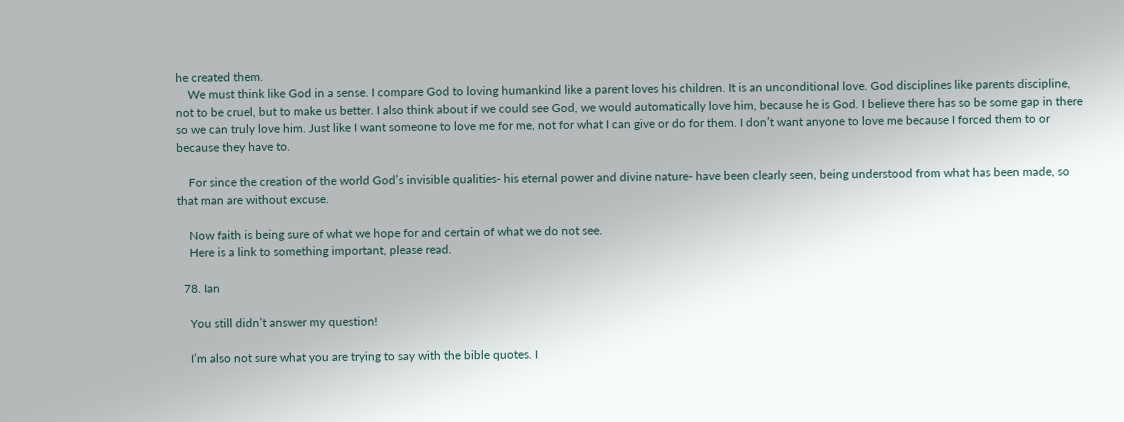he created them.
    We must think like God in a sense. I compare God to loving humankind like a parent loves his children. It is an unconditional love. God disciplines like parents discipline, not to be cruel, but to make us better. I also think about if we could see God, we would automatically love him, because he is God. I believe there has so be some gap in there so we can truly love him. Just like I want someone to love me for me, not for what I can give or do for them. I don’t want anyone to love me because I forced them to or because they have to.

    For since the creation of the world God’s invisible qualities- his eternal power and divine nature- have been clearly seen, being understood from what has been made, so that man are without excuse.

    Now faith is being sure of what we hope for and certain of what we do not see.
    Here is a link to something important, please read.

  78. Ian

    You still didn’t answer my question!

    I’m also not sure what you are trying to say with the bible quotes. I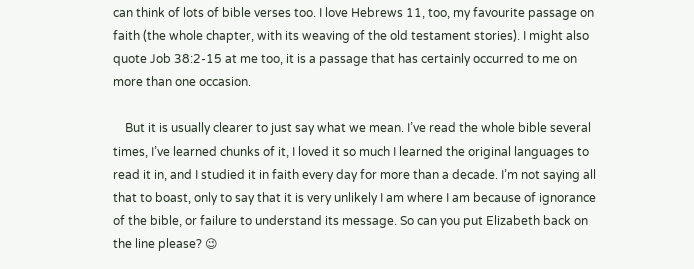can think of lots of bible verses too. I love Hebrews 11, too, my favourite passage on faith (the whole chapter, with its weaving of the old testament stories). I might also quote Job 38:2-15 at me too, it is a passage that has certainly occurred to me on more than one occasion.

    But it is usually clearer to just say what we mean. I’ve read the whole bible several times, I’ve learned chunks of it, I loved it so much I learned the original languages to read it in, and I studied it in faith every day for more than a decade. I’m not saying all that to boast, only to say that it is very unlikely I am where I am because of ignorance of the bible, or failure to understand its message. So can you put Elizabeth back on the line please? 😉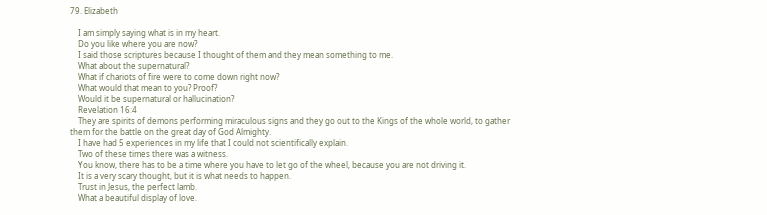79. Elizabeth

    I am simply saying what is in my heart.
    Do you like where you are now?
    I said those scriptures because I thought of them and they mean something to me.
    What about the supernatural?
    What if chariots of fire were to come down right now?
    What would that mean to you? Proof?
    Would it be supernatural or hallucination?
    Revelation 16:4
    They are spirits of demons performing miraculous signs and they go out to the Kings of the whole world, to gather them for the battle on the great day of God Almighty.
    I have had 5 experiences in my life that I could not scientifically explain.
    Two of these times there was a witness.
    You know, there has to be a time where you have to let go of the wheel, because you are not driving it.
    It is a very scary thought, but it is what needs to happen.
    Trust in Jesus, the perfect lamb.
    What a beautiful display of love.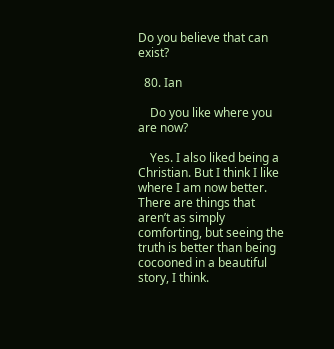Do you believe that can exist?

  80. Ian

    Do you like where you are now?

    Yes. I also liked being a Christian. But I think I like where I am now better. There are things that aren’t as simply comforting, but seeing the truth is better than being cocooned in a beautiful story, I think.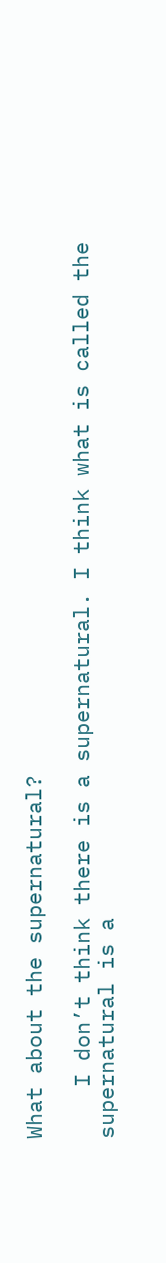What about the supernatural?

    I don’t think there is a supernatural. I think what is called the supernatural is a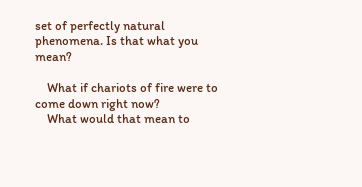set of perfectly natural phenomena. Is that what you mean?

    What if chariots of fire were to come down right now?
    What would that mean to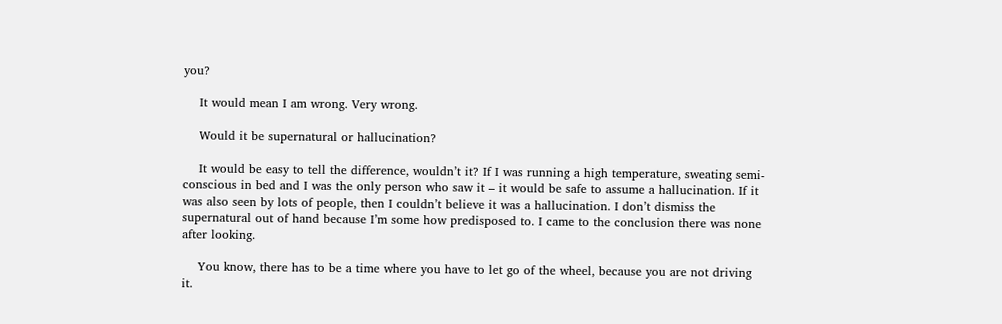you?

    It would mean I am wrong. Very wrong.

    Would it be supernatural or hallucination?

    It would be easy to tell the difference, wouldn’t it? If I was running a high temperature, sweating semi-conscious in bed and I was the only person who saw it – it would be safe to assume a hallucination. If it was also seen by lots of people, then I couldn’t believe it was a hallucination. I don’t dismiss the supernatural out of hand because I’m some how predisposed to. I came to the conclusion there was none after looking.

    You know, there has to be a time where you have to let go of the wheel, because you are not driving it.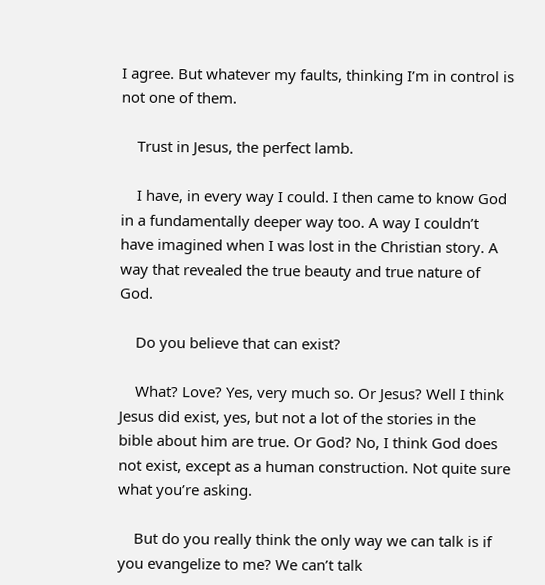I agree. But whatever my faults, thinking I’m in control is not one of them.

    Trust in Jesus, the perfect lamb.

    I have, in every way I could. I then came to know God in a fundamentally deeper way too. A way I couldn’t have imagined when I was lost in the Christian story. A way that revealed the true beauty and true nature of God.

    Do you believe that can exist?

    What? Love? Yes, very much so. Or Jesus? Well I think Jesus did exist, yes, but not a lot of the stories in the bible about him are true. Or God? No, I think God does not exist, except as a human construction. Not quite sure what you’re asking.

    But do you really think the only way we can talk is if you evangelize to me? We can’t talk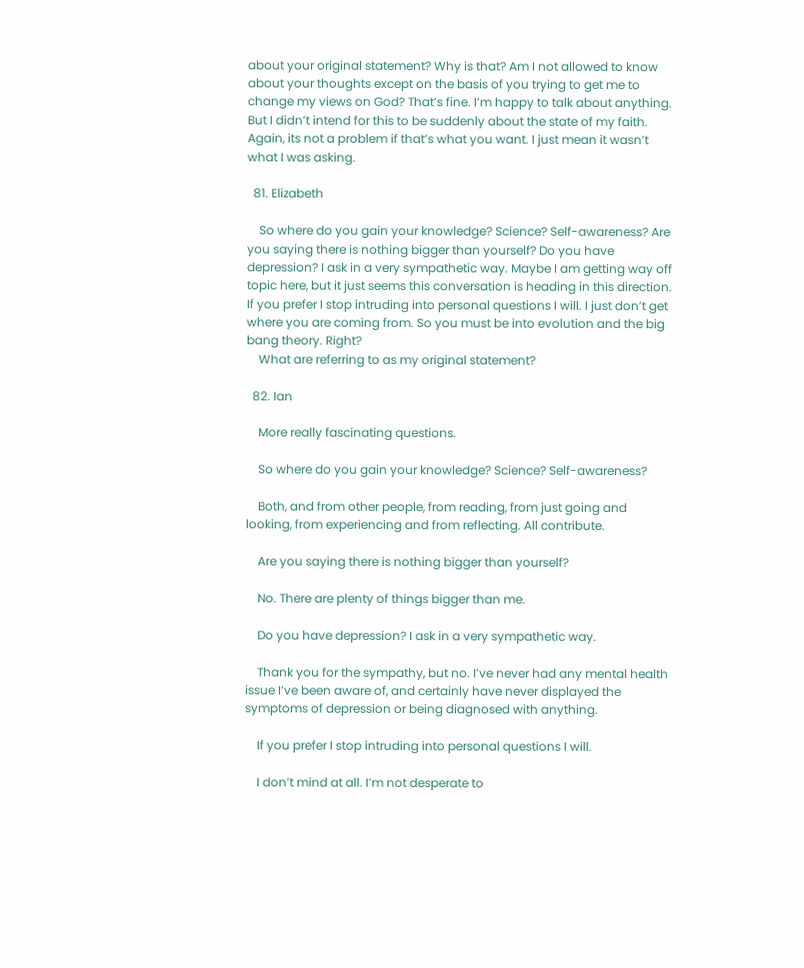about your original statement? Why is that? Am I not allowed to know about your thoughts except on the basis of you trying to get me to change my views on God? That’s fine. I’m happy to talk about anything. But I didn’t intend for this to be suddenly about the state of my faith. Again, its not a problem if that’s what you want. I just mean it wasn’t what I was asking.

  81. Elizabeth

    So where do you gain your knowledge? Science? Self-awareness? Are you saying there is nothing bigger than yourself? Do you have depression? I ask in a very sympathetic way. Maybe I am getting way off topic here, but it just seems this conversation is heading in this direction. If you prefer I stop intruding into personal questions I will. I just don’t get where you are coming from. So you must be into evolution and the big bang theory. Right?
    What are referring to as my original statement?

  82. Ian

    More really fascinating questions.

    So where do you gain your knowledge? Science? Self-awareness?

    Both, and from other people, from reading, from just going and looking, from experiencing and from reflecting. All contribute.

    Are you saying there is nothing bigger than yourself?

    No. There are plenty of things bigger than me.

    Do you have depression? I ask in a very sympathetic way.

    Thank you for the sympathy, but no. I’ve never had any mental health issue I’ve been aware of, and certainly have never displayed the symptoms of depression or being diagnosed with anything.

    If you prefer I stop intruding into personal questions I will.

    I don’t mind at all. I’m not desperate to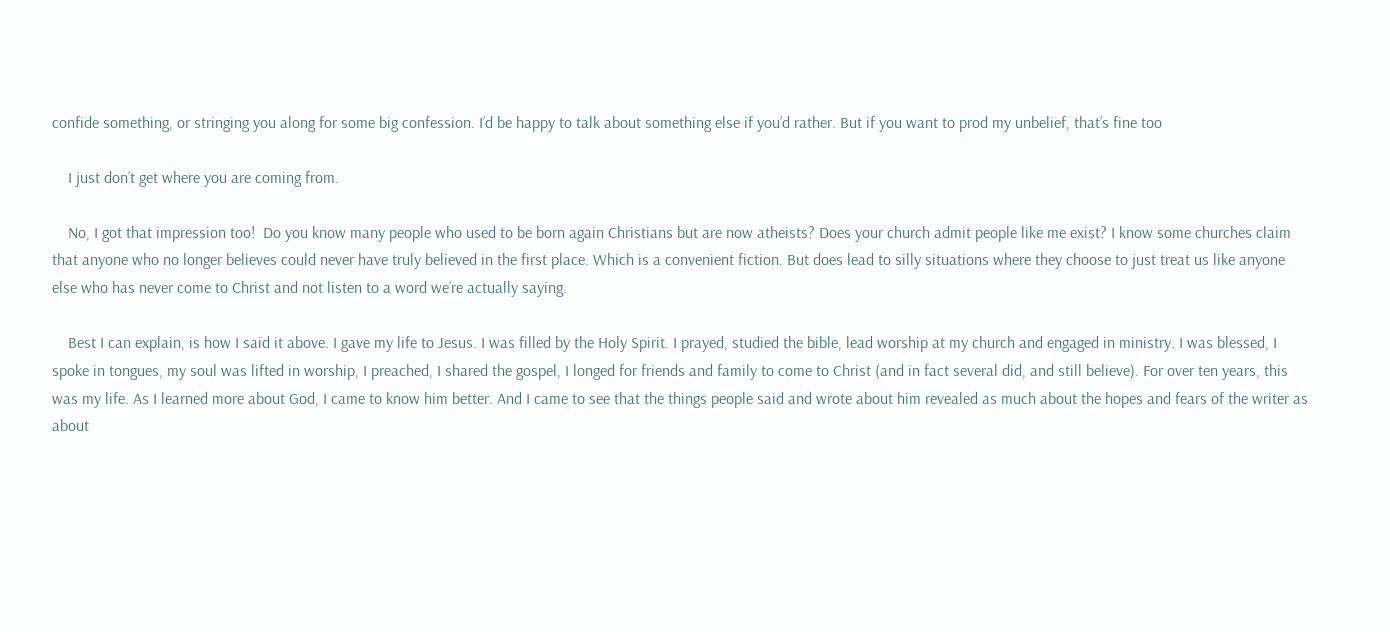confide something, or stringing you along for some big confession. I’d be happy to talk about something else if you’d rather. But if you want to prod my unbelief, that’s fine too

    I just don’t get where you are coming from.

    No, I got that impression too!  Do you know many people who used to be born again Christians but are now atheists? Does your church admit people like me exist? I know some churches claim that anyone who no longer believes could never have truly believed in the first place. Which is a convenient fiction. But does lead to silly situations where they choose to just treat us like anyone else who has never come to Christ and not listen to a word we’re actually saying.

    Best I can explain, is how I said it above. I gave my life to Jesus. I was filled by the Holy Spirit. I prayed, studied the bible, lead worship at my church and engaged in ministry. I was blessed, I spoke in tongues, my soul was lifted in worship, I preached, I shared the gospel, I longed for friends and family to come to Christ (and in fact several did, and still believe). For over ten years, this was my life. As I learned more about God, I came to know him better. And I came to see that the things people said and wrote about him revealed as much about the hopes and fears of the writer as about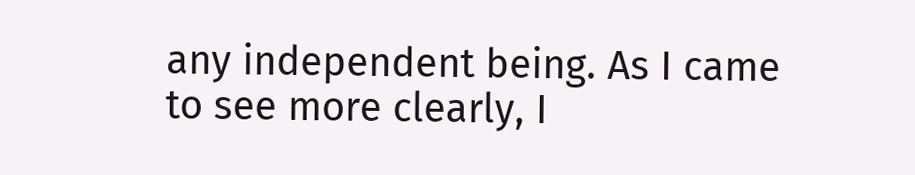any independent being. As I came to see more clearly, I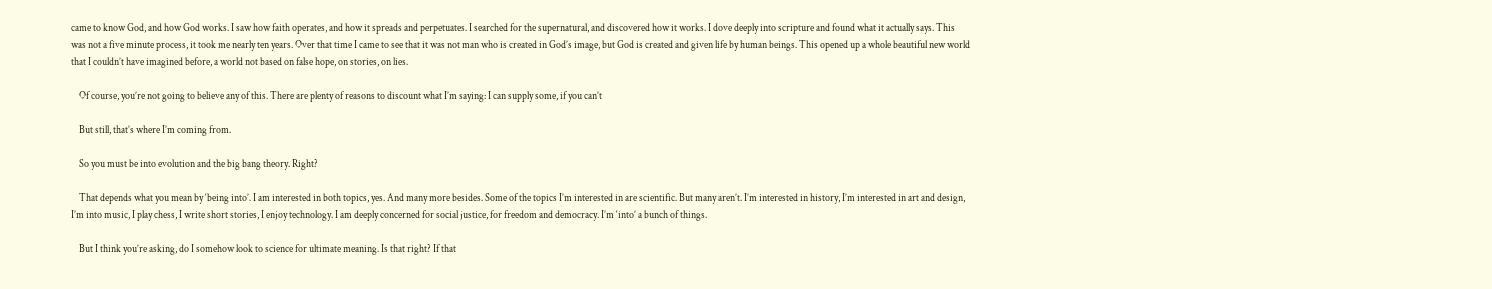came to know God, and how God works. I saw how faith operates, and how it spreads and perpetuates. I searched for the supernatural, and discovered how it works. I dove deeply into scripture and found what it actually says. This was not a five minute process, it took me nearly ten years. Over that time I came to see that it was not man who is created in God’s image, but God is created and given life by human beings. This opened up a whole beautiful new world that I couldn’t have imagined before, a world not based on false hope, on stories, on lies.

    Of course, you’re not going to believe any of this. There are plenty of reasons to discount what I’m saying: I can supply some, if you can’t

    But still, that’s where I’m coming from.

    So you must be into evolution and the big bang theory. Right?

    That depends what you mean by ‘being into’. I am interested in both topics, yes. And many more besides. Some of the topics I’m interested in are scientific. But many aren’t. I’m interested in history, I’m interested in art and design, I’m into music, I play chess, I write short stories, I enjoy technology. I am deeply concerned for social justice, for freedom and democracy. I’m ‘into’ a bunch of things.

    But I think you’re asking, do I somehow look to science for ultimate meaning. Is that right? If that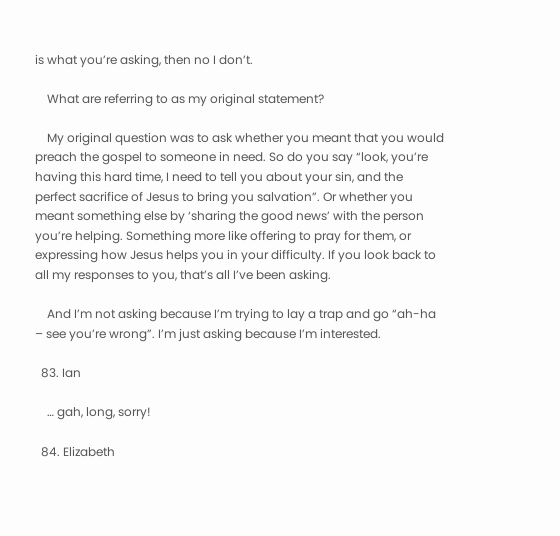is what you’re asking, then no I don’t.

    What are referring to as my original statement?

    My original question was to ask whether you meant that you would preach the gospel to someone in need. So do you say “look, you’re having this hard time, I need to tell you about your sin, and the perfect sacrifice of Jesus to bring you salvation”. Or whether you meant something else by ‘sharing the good news’ with the person you’re helping. Something more like offering to pray for them, or expressing how Jesus helps you in your difficulty. If you look back to all my responses to you, that’s all I’ve been asking.

    And I’m not asking because I’m trying to lay a trap and go “ah-ha – see you’re wrong”. I’m just asking because I’m interested.

  83. Ian

    … gah, long, sorry!

  84. Elizabeth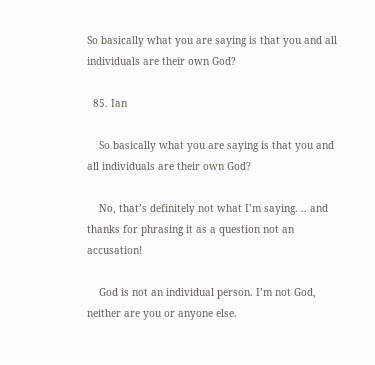So basically what you are saying is that you and all individuals are their own God?

  85. Ian

    So basically what you are saying is that you and all individuals are their own God?

    No, that’s definitely not what I’m saying. .. and thanks for phrasing it as a question not an accusation!

    God is not an individual person. I’m not God, neither are you or anyone else.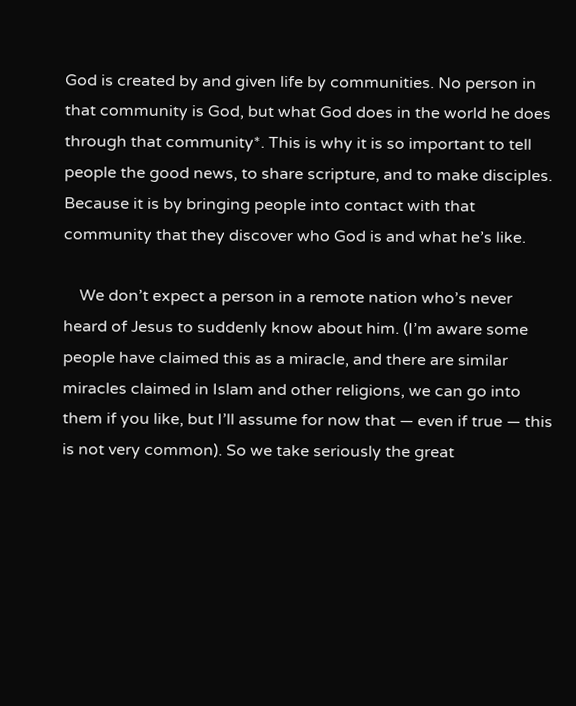God is created by and given life by communities. No person in that community is God, but what God does in the world he does through that community*. This is why it is so important to tell people the good news, to share scripture, and to make disciples. Because it is by bringing people into contact with that community that they discover who God is and what he’s like.

    We don’t expect a person in a remote nation who’s never heard of Jesus to suddenly know about him. (I’m aware some people have claimed this as a miracle, and there are similar miracles claimed in Islam and other religions, we can go into them if you like, but I’ll assume for now that — even if true — this is not very common). So we take seriously the great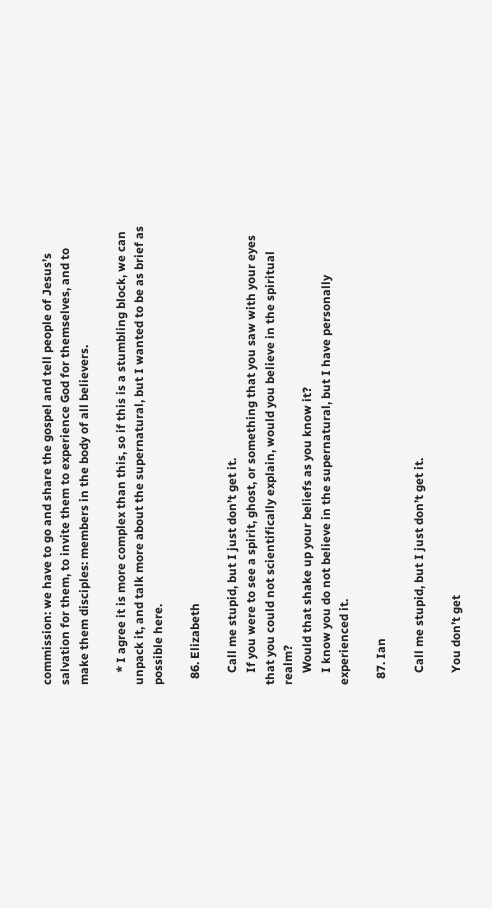commission: we have to go and share the gospel and tell people of Jesus’s salvation for them, to invite them to experience God for themselves, and to make them disciples: members in the body of all believers.

    * I agree it is more complex than this, so if this is a stumbling block, we can unpack it, and talk more about the supernatural, but I wanted to be as brief as possible here.

  86. Elizabeth

    Call me stupid, but I just don’t get it.
    If you were to see a spirit, ghost, or something that you saw with your eyes that you could not scientifically explain, would you believe in the spiritual realm?
    Would that shake up your beliefs as you know it?
    I know you do not believe in the supernatural, but I have personally experienced it.

  87. Ian

    Call me stupid, but I just don’t get it.

    You don’t get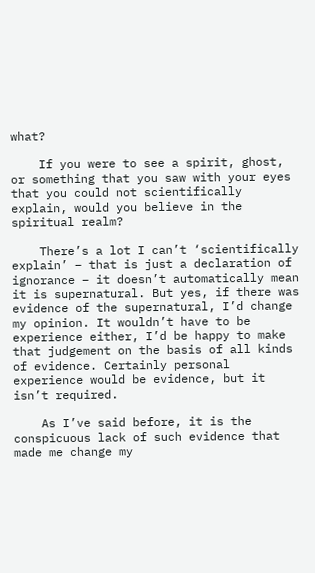what?

    If you were to see a spirit, ghost, or something that you saw with your eyes that you could not scientifically explain, would you believe in the spiritual realm?

    There’s a lot I can’t ‘scientifically explain’ – that is just a declaration of ignorance – it doesn’t automatically mean it is supernatural. But yes, if there was evidence of the supernatural, I’d change my opinion. It wouldn’t have to be experience either, I’d be happy to make that judgement on the basis of all kinds of evidence. Certainly personal experience would be evidence, but it isn’t required.

    As I’ve said before, it is the conspicuous lack of such evidence that made me change my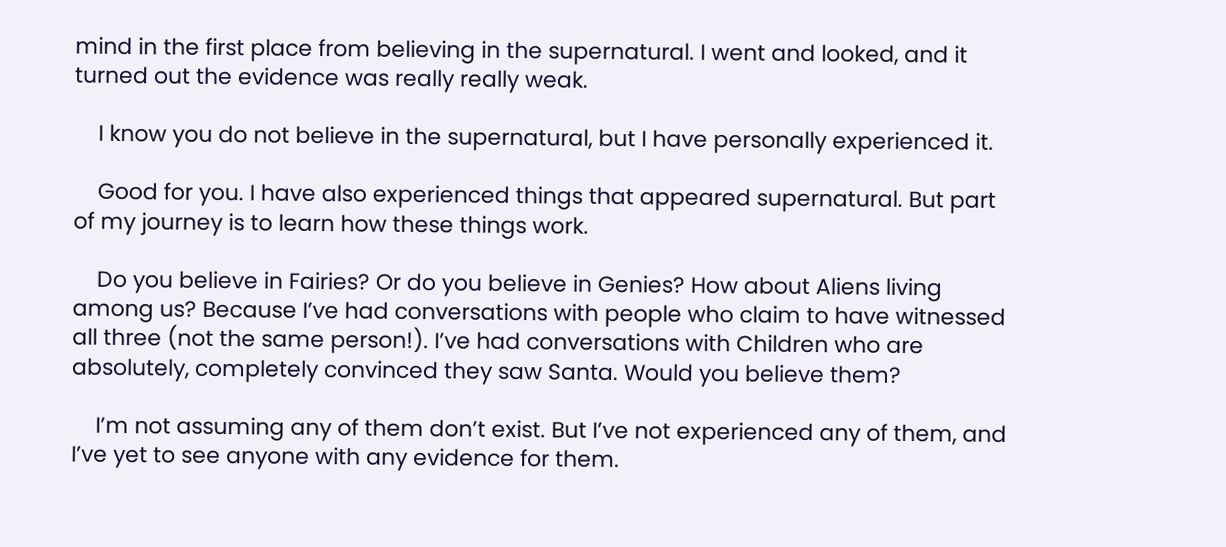mind in the first place from believing in the supernatural. I went and looked, and it turned out the evidence was really really weak.

    I know you do not believe in the supernatural, but I have personally experienced it.

    Good for you. I have also experienced things that appeared supernatural. But part of my journey is to learn how these things work.

    Do you believe in Fairies? Or do you believe in Genies? How about Aliens living among us? Because I’ve had conversations with people who claim to have witnessed all three (not the same person!). I’ve had conversations with Children who are absolutely, completely convinced they saw Santa. Would you believe them?

    I’m not assuming any of them don’t exist. But I’ve not experienced any of them, and I’ve yet to see anyone with any evidence for them.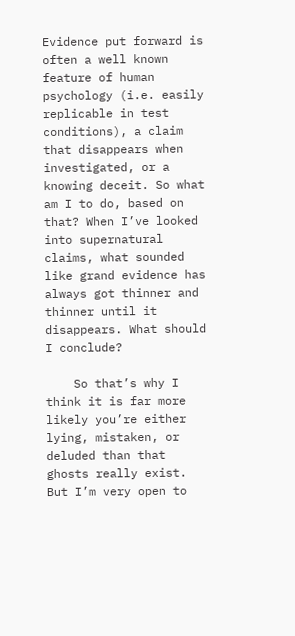Evidence put forward is often a well known feature of human psychology (i.e. easily replicable in test conditions), a claim that disappears when investigated, or a knowing deceit. So what am I to do, based on that? When I’ve looked into supernatural claims, what sounded like grand evidence has always got thinner and thinner until it disappears. What should I conclude?

    So that’s why I think it is far more likely you’re either lying, mistaken, or deluded than that ghosts really exist. But I’m very open to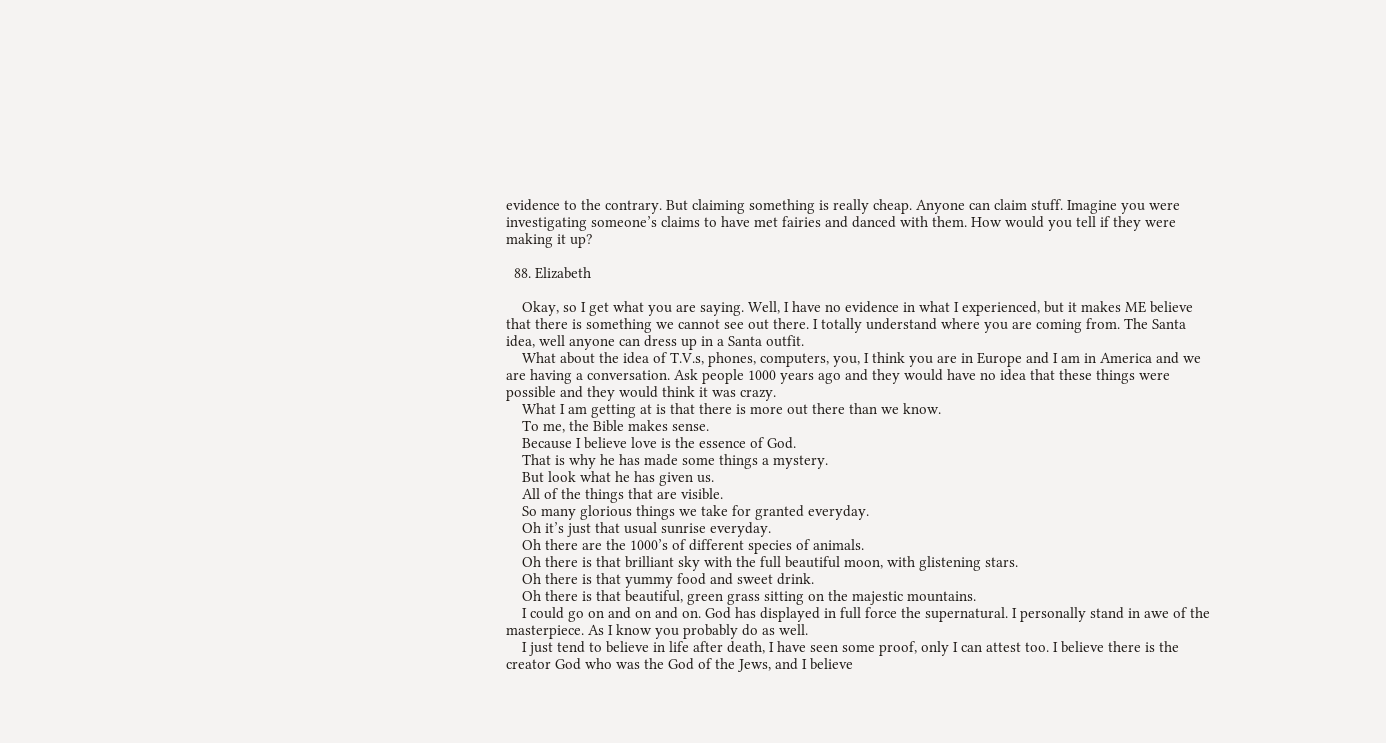evidence to the contrary. But claiming something is really cheap. Anyone can claim stuff. Imagine you were investigating someone’s claims to have met fairies and danced with them. How would you tell if they were making it up?

  88. Elizabeth

    Okay, so I get what you are saying. Well, I have no evidence in what I experienced, but it makes ME believe that there is something we cannot see out there. I totally understand where you are coming from. The Santa idea, well anyone can dress up in a Santa outfit.
    What about the idea of T.V.s, phones, computers, you, I think you are in Europe and I am in America and we are having a conversation. Ask people 1000 years ago and they would have no idea that these things were possible and they would think it was crazy.
    What I am getting at is that there is more out there than we know.
    To me, the Bible makes sense.
    Because I believe love is the essence of God.
    That is why he has made some things a mystery.
    But look what he has given us.
    All of the things that are visible.
    So many glorious things we take for granted everyday.
    Oh it’s just that usual sunrise everyday.
    Oh there are the 1000’s of different species of animals.
    Oh there is that brilliant sky with the full beautiful moon, with glistening stars.
    Oh there is that yummy food and sweet drink.
    Oh there is that beautiful, green grass sitting on the majestic mountains.
    I could go on and on and on. God has displayed in full force the supernatural. I personally stand in awe of the masterpiece. As I know you probably do as well.
    I just tend to believe in life after death, I have seen some proof, only I can attest too. I believe there is the creator God who was the God of the Jews, and I believe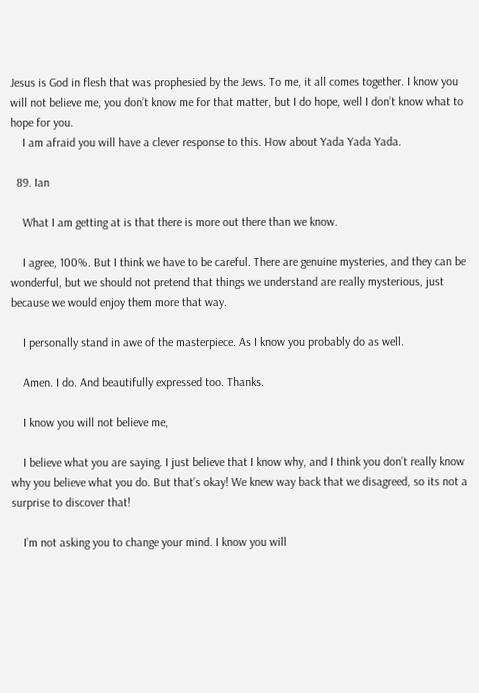Jesus is God in flesh that was prophesied by the Jews. To me, it all comes together. I know you will not believe me, you don’t know me for that matter, but I do hope, well I don’t know what to hope for you.
    I am afraid you will have a clever response to this. How about Yada Yada Yada.

  89. Ian

    What I am getting at is that there is more out there than we know.

    I agree, 100%. But I think we have to be careful. There are genuine mysteries, and they can be wonderful, but we should not pretend that things we understand are really mysterious, just because we would enjoy them more that way.

    I personally stand in awe of the masterpiece. As I know you probably do as well.

    Amen. I do. And beautifully expressed too. Thanks.

    I know you will not believe me,

    I believe what you are saying. I just believe that I know why, and I think you don’t really know why you believe what you do. But that’s okay! We knew way back that we disagreed, so its not a surprise to discover that!

    I’m not asking you to change your mind. I know you will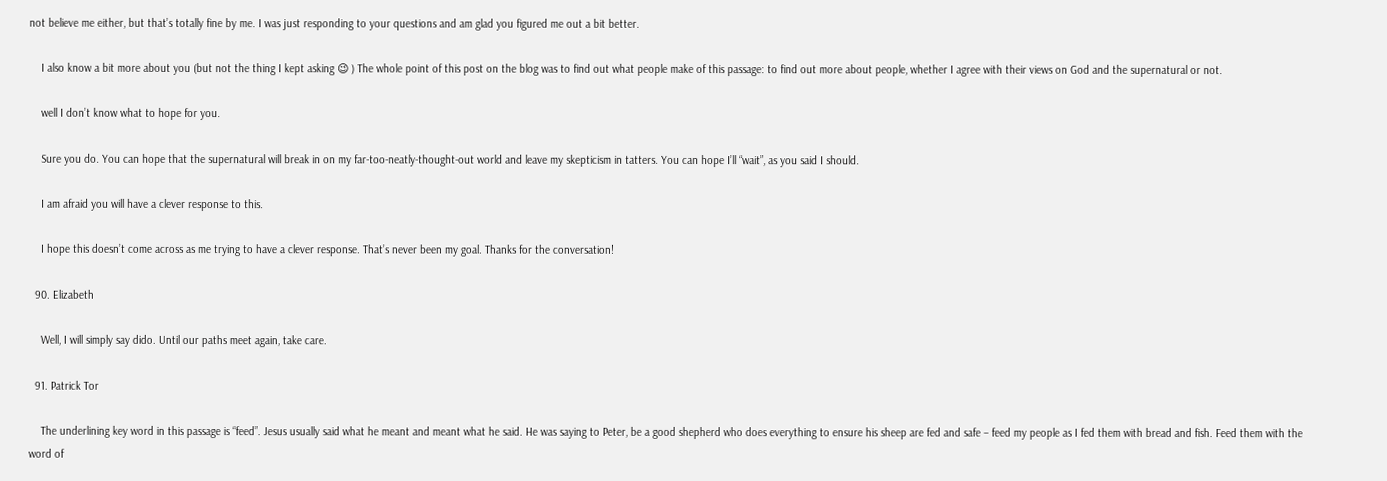not believe me either, but that’s totally fine by me. I was just responding to your questions and am glad you figured me out a bit better.

    I also know a bit more about you (but not the thing I kept asking 😉 ) The whole point of this post on the blog was to find out what people make of this passage: to find out more about people, whether I agree with their views on God and the supernatural or not.

    well I don’t know what to hope for you.

    Sure you do. You can hope that the supernatural will break in on my far-too-neatly-thought-out world and leave my skepticism in tatters. You can hope I’ll “wait”, as you said I should.

    I am afraid you will have a clever response to this.

    I hope this doesn’t come across as me trying to have a clever response. That’s never been my goal. Thanks for the conversation!

  90. Elizabeth

    Well, I will simply say dido. Until our paths meet again, take care.

  91. Patrick Tor

    The underlining key word in this passage is “feed”. Jesus usually said what he meant and meant what he said. He was saying to Peter, be a good shepherd who does everything to ensure his sheep are fed and safe – feed my people as I fed them with bread and fish. Feed them with the word of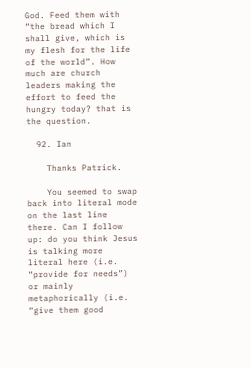God. Feed them with “the bread which I shall give, which is my flesh for the life of the world”. How much are church leaders making the effort to feed the hungry today? that is the question.

  92. Ian

    Thanks Patrick.

    You seemed to swap back into literal mode on the last line there. Can I follow up: do you think Jesus is talking more literal here (i.e. “provide for needs”) or mainly metaphorically (i.e. “give them good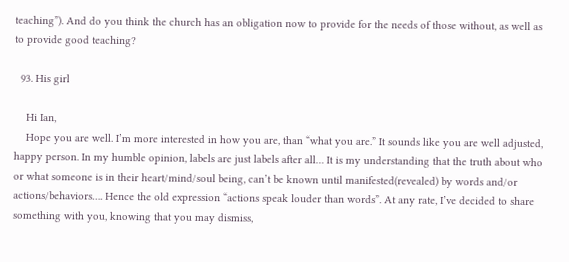teaching”). And do you think the church has an obligation now to provide for the needs of those without, as well as to provide good teaching?

  93. His girl

    Hi Ian,
    Hope you are well. I’m more interested in how you are, than “what you are.” It sounds like you are well adjusted, happy person. In my humble opinion, labels are just labels after all… It is my understanding that the truth about who or what someone is in their heart/mind/soul being, can’t be known until manifested(revealed) by words and/or actions/behaviors…. Hence the old expression “actions speak louder than words”. At any rate, I’ve decided to share something with you, knowing that you may dismiss,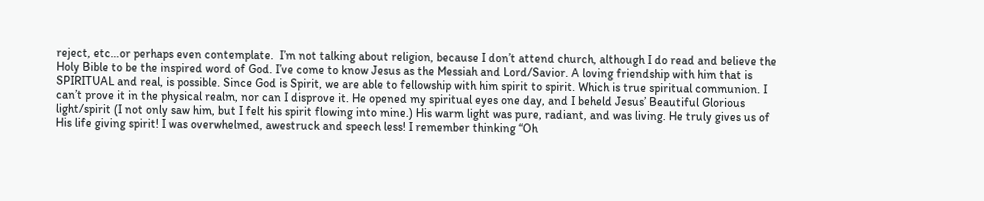reject, etc…or perhaps even contemplate.  I’m not talking about religion, because I don’t attend church, although I do read and believe the Holy Bible to be the inspired word of God. I’ve come to know Jesus as the Messiah and Lord/Savior. A loving friendship with him that is SPIRITUAL and real, is possible. Since God is Spirit, we are able to fellowship with him spirit to spirit. Which is true spiritual communion. I can’t prove it in the physical realm, nor can I disprove it. He opened my spiritual eyes one day, and I beheld Jesus’ Beautiful Glorious light/spirit (I not only saw him, but I felt his spirit flowing into mine.) His warm light was pure, radiant, and was living. He truly gives us of His life giving spirit! I was overwhelmed, awestruck and speech less! I remember thinking “Oh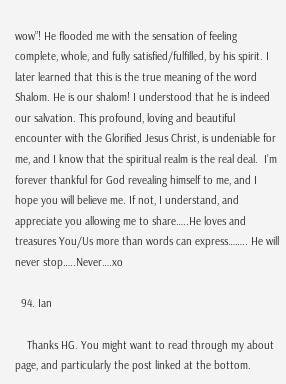wow”! He flooded me with the sensation of feeling complete, whole, and fully satisfied/fulfilled, by his spirit. I later learned that this is the true meaning of the word Shalom. He is our shalom! I understood that he is indeed our salvation. This profound, loving and beautiful encounter with the Glorified Jesus Christ, is undeniable for me, and I know that the spiritual realm is the real deal.  I’m forever thankful for God revealing himself to me, and I hope you will believe me. If not, I understand, and appreciate you allowing me to share…..He loves and treasures You/Us more than words can express…….. He will never stop…..Never….xo

  94. Ian

    Thanks HG. You might want to read through my about page, and particularly the post linked at the bottom.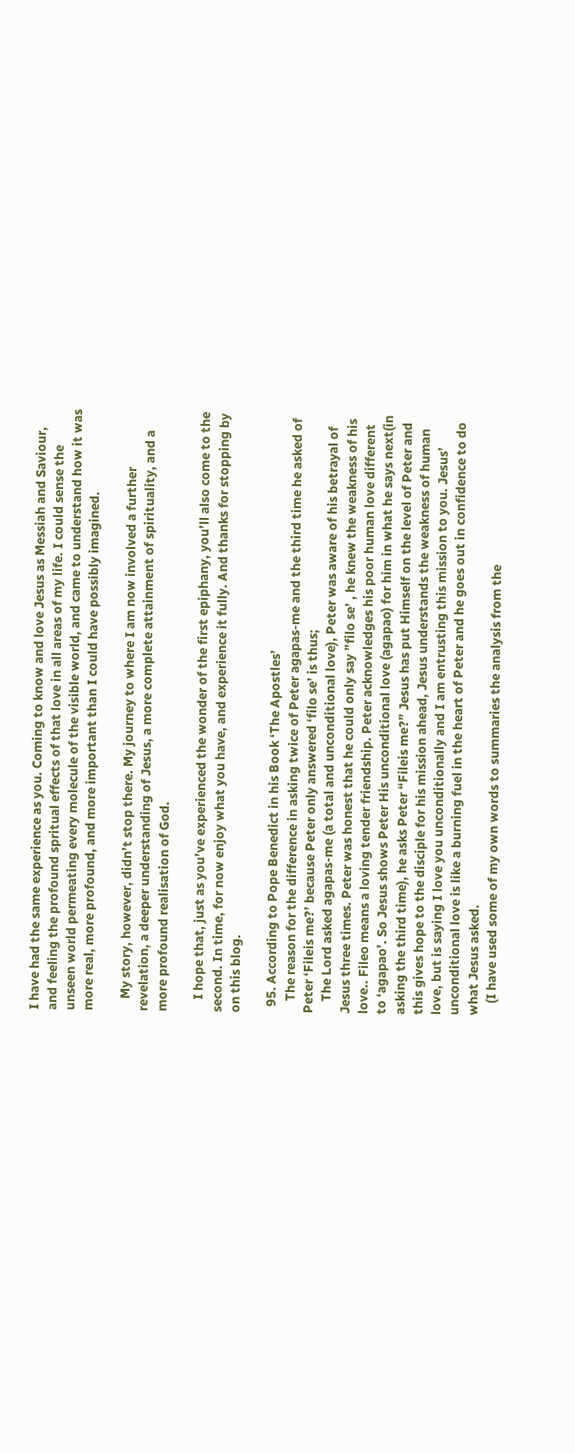I have had the same experience as you. Coming to know and love Jesus as Messiah and Saviour, and feeling the profound spritual effects of that love in all areas of my life. I could sense the unseen world permeating every molecule of the visible world, and came to understand how it was more real, more profound, and more important than I could have possibly imagined.

    My story, however, didn’t stop there. My journey to where I am now involved a further revelation, a deeper understanding of Jesus, a more complete attainment of spirituality, and a more profound realisation of God.

    I hope that, just as you’ve experienced the wonder of the first epiphany, you’ll also come to the second. In time, for now enjoy what you have, and experience it fully. And thanks for stopping by on this blog.

  95. According to Pope Benedict in his Book ‘The Apostles’
    The reason for the difference in asking twice of Peter agapas-me and the third time he asked of Peter ‘Fileis me?’ because Peter only answered ‘filo se’ is thus;
    The Lord asked agapas-me (a total and unconditional love), Peter was aware of his betrayal of Jesus three times. Peter was honest that he could only say ”filo se’ , he knew the weakness of his love.. Fileo means a loving tender friendship. Peter acknowledges his poor human love different to ‘agapao’. So Jesus shows Peter His unconditional love (agapao) for him in what he says next(in asking the third time), he asks Peter “Fileis me?” Jesus has put Himself on the level of Peter and this gives hope to the disciple for his mission ahead, Jesus understands the weakness of human love, but is saying I love you unconditionally and I am entrusting this mission to you. Jesus’ unconditional love is like a burning fuel in the heart of Peter and he goes out in confidence to do what Jesus asked.
    (I have used some of my own words to summaries the analysis from the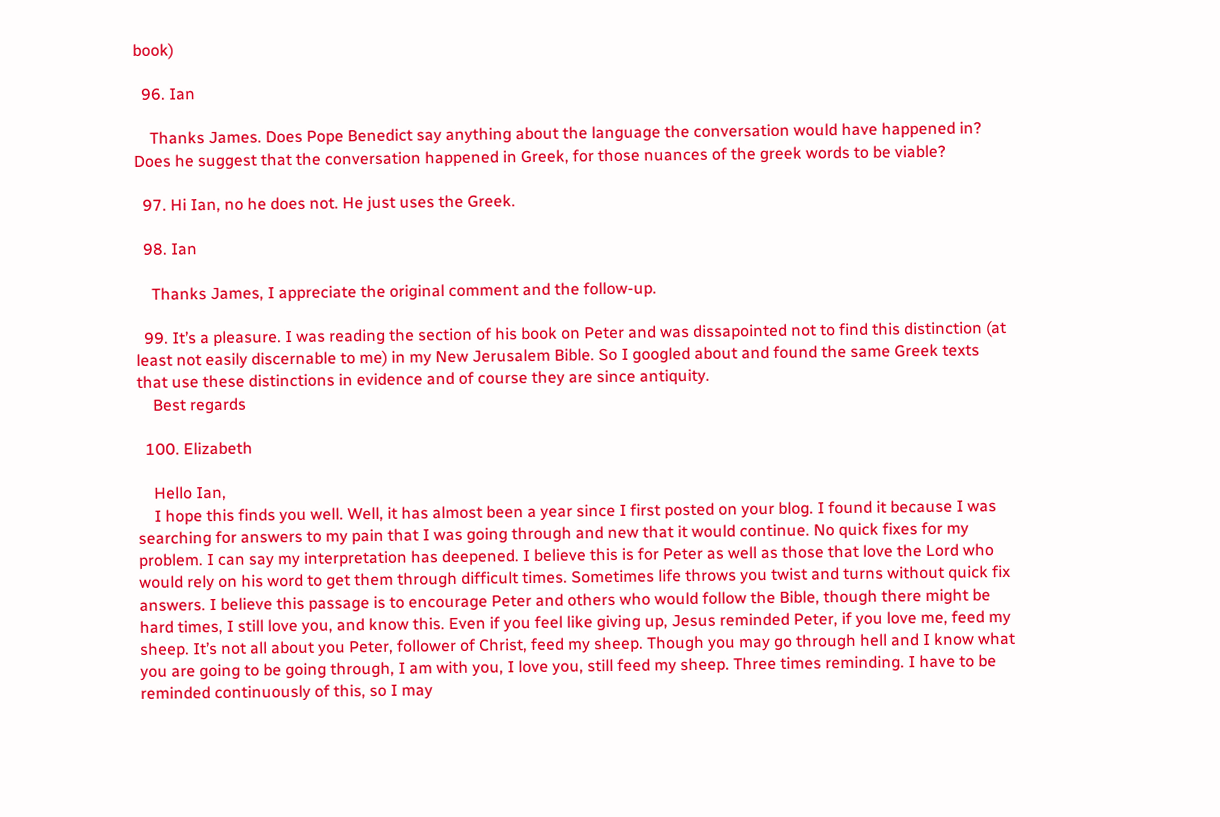book)

  96. Ian

    Thanks James. Does Pope Benedict say anything about the language the conversation would have happened in? Does he suggest that the conversation happened in Greek, for those nuances of the greek words to be viable?

  97. Hi Ian, no he does not. He just uses the Greek.

  98. Ian

    Thanks James, I appreciate the original comment and the follow-up.

  99. It’s a pleasure. I was reading the section of his book on Peter and was dissapointed not to find this distinction (at least not easily discernable to me) in my New Jerusalem Bible. So I googled about and found the same Greek texts that use these distinctions in evidence and of course they are since antiquity.
    Best regards

  100. Elizabeth

    Hello Ian,
    I hope this finds you well. Well, it has almost been a year since I first posted on your blog. I found it because I was searching for answers to my pain that I was going through and new that it would continue. No quick fixes for my problem. I can say my interpretation has deepened. I believe this is for Peter as well as those that love the Lord who would rely on his word to get them through difficult times. Sometimes life throws you twist and turns without quick fix answers. I believe this passage is to encourage Peter and others who would follow the Bible, though there might be hard times, I still love you, and know this. Even if you feel like giving up, Jesus reminded Peter, if you love me, feed my sheep. It’s not all about you Peter, follower of Christ, feed my sheep. Though you may go through hell and I know what you are going to be going through, I am with you, I love you, still feed my sheep. Three times reminding. I have to be reminded continuously of this, so I may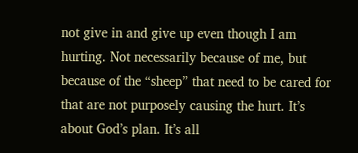not give in and give up even though I am hurting. Not necessarily because of me, but because of the “sheep” that need to be cared for that are not purposely causing the hurt. It’s about God’s plan. It’s all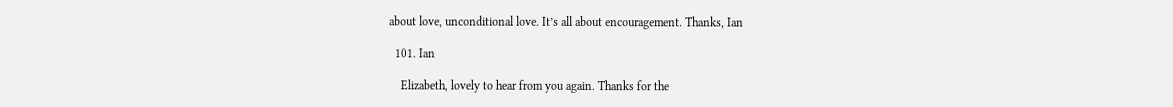about love, unconditional love. It’s all about encouragement. Thanks, Ian

  101. Ian

    Elizabeth, lovely to hear from you again. Thanks for the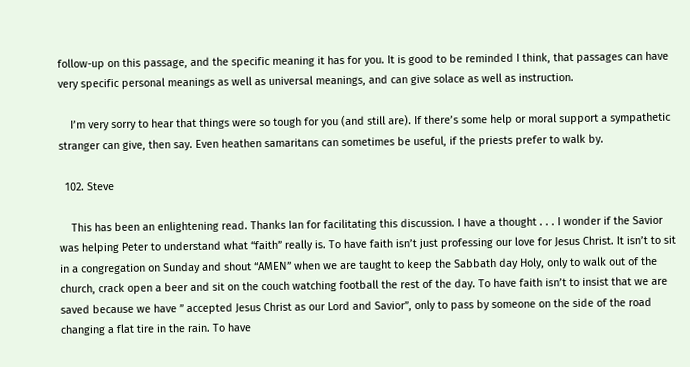follow-up on this passage, and the specific meaning it has for you. It is good to be reminded I think, that passages can have very specific personal meanings as well as universal meanings, and can give solace as well as instruction.

    I’m very sorry to hear that things were so tough for you (and still are). If there’s some help or moral support a sympathetic stranger can give, then say. Even heathen samaritans can sometimes be useful, if the priests prefer to walk by.

  102. Steve

    This has been an enlightening read. Thanks Ian for facilitating this discussion. I have a thought . . . I wonder if the Savior was helping Peter to understand what “faith” really is. To have faith isn’t just professing our love for Jesus Christ. It isn’t to sit in a congregation on Sunday and shout “AMEN” when we are taught to keep the Sabbath day Holy, only to walk out of the church, crack open a beer and sit on the couch watching football the rest of the day. To have faith isn’t to insist that we are saved because we have ” accepted Jesus Christ as our Lord and Savior”, only to pass by someone on the side of the road changing a flat tire in the rain. To have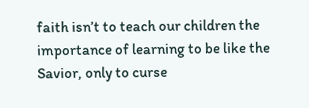faith isn’t to teach our children the importance of learning to be like the Savior, only to curse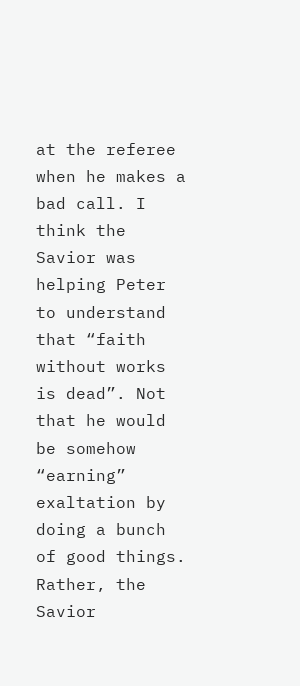at the referee when he makes a bad call. I think the Savior was helping Peter to understand that “faith without works is dead”. Not that he would be somehow “earning” exaltation by doing a bunch of good things. Rather, the Savior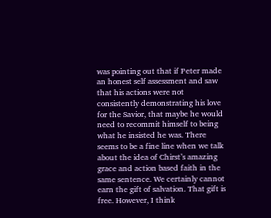was pointing out that if Peter made an honest self assessment and saw that his actions were not consistently demonstrating his love for the Savior, that maybe he would need to recommit himself to being what he insisted he was. There seems to be a fine line when we talk about the idea of Chirst’s amazing grace and action based faith in the same sentence. We certainly cannot earn the gift of salvation. That gift is free. However, I think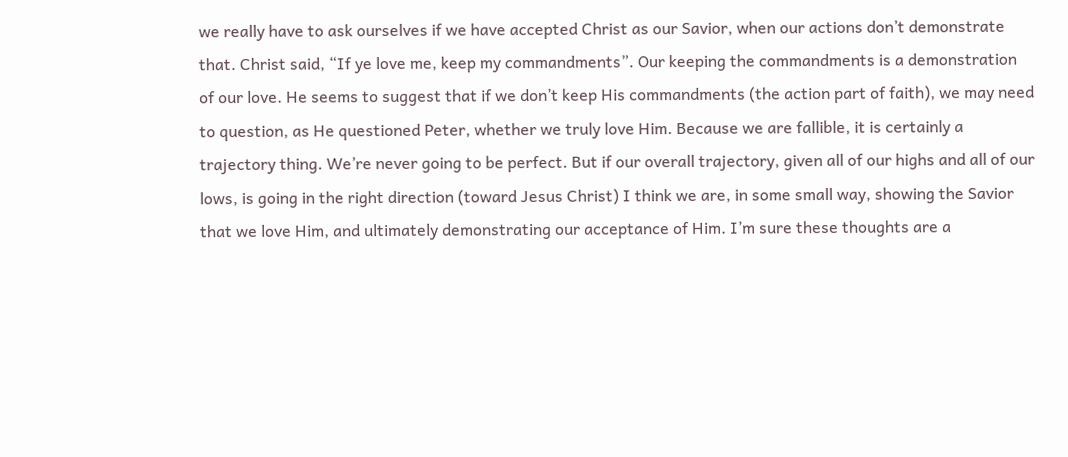we really have to ask ourselves if we have accepted Christ as our Savior, when our actions don’t demonstrate that. Christ said, “If ye love me, keep my commandments”. Our keeping the commandments is a demonstration of our love. He seems to suggest that if we don’t keep His commandments (the action part of faith), we may need to question, as He questioned Peter, whether we truly love Him. Because we are fallible, it is certainly a trajectory thing. We’re never going to be perfect. But if our overall trajectory, given all of our highs and all of our lows, is going in the right direction (toward Jesus Christ) I think we are, in some small way, showing the Savior that we love Him, and ultimately demonstrating our acceptance of Him. I’m sure these thoughts are a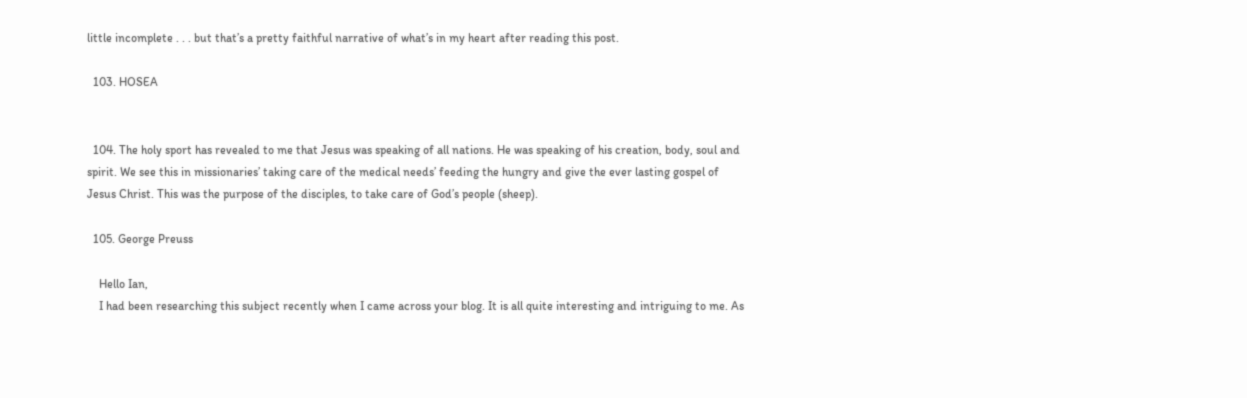little incomplete . . . but that’s a pretty faithful narrative of what’s in my heart after reading this post.

  103. HOSEA


  104. The holy sport has revealed to me that Jesus was speaking of all nations. He was speaking of his creation, body, soul and spirit. We see this in missionaries’ taking care of the medical needs’ feeding the hungry and give the ever lasting gospel of Jesus Christ. This was the purpose of the disciples, to take care of God’s people (sheep).

  105. George Preuss

    Hello Ian,
    I had been researching this subject recently when I came across your blog. It is all quite interesting and intriguing to me. As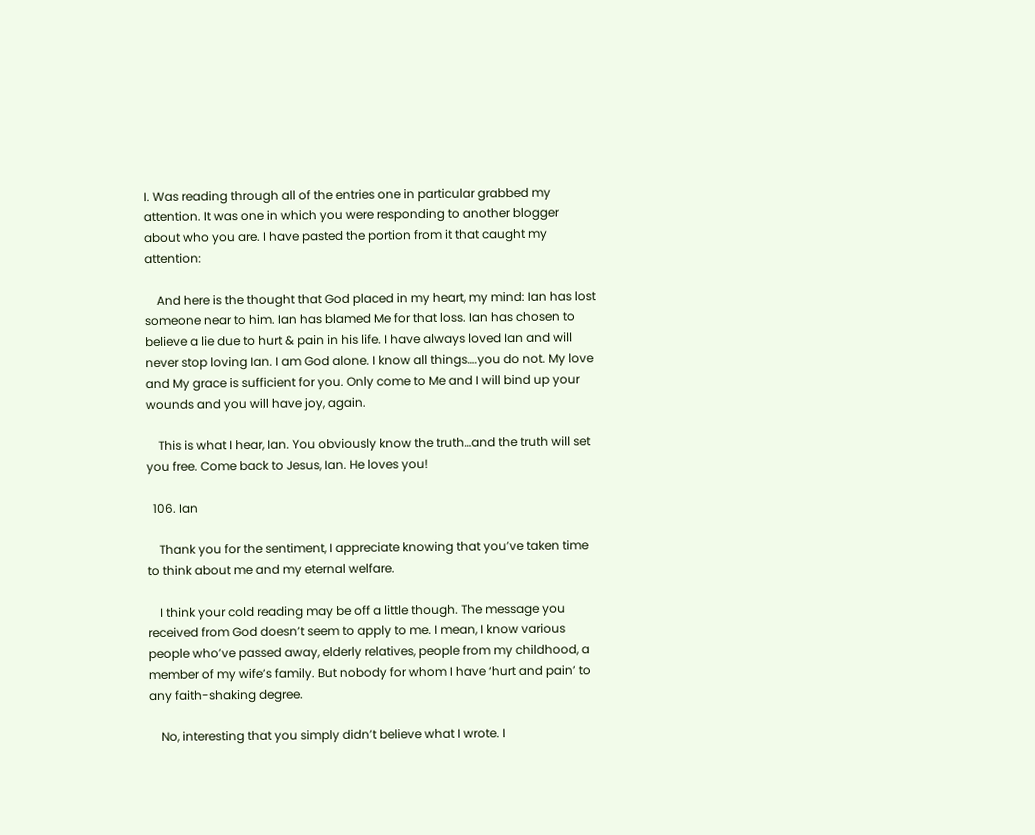I. Was reading through all of the entries one in particular grabbed my attention. It was one in which you were responding to another blogger about who you are. I have pasted the portion from it that caught my attention:

    And here is the thought that God placed in my heart, my mind: Ian has lost someone near to him. Ian has blamed Me for that loss. Ian has chosen to believe a lie due to hurt & pain in his life. I have always loved Ian and will never stop loving Ian. I am God alone. I know all things….you do not. My love and My grace is sufficient for you. Only come to Me and I will bind up your wounds and you will have joy, again.

    This is what I hear, Ian. You obviously know the truth…and the truth will set you free. Come back to Jesus, Ian. He loves you!

  106. Ian

    Thank you for the sentiment, I appreciate knowing that you’ve taken time to think about me and my eternal welfare.

    I think your cold reading may be off a little though. The message you received from God doesn’t seem to apply to me. I mean, I know various people who’ve passed away, elderly relatives, people from my childhood, a member of my wife’s family. But nobody for whom I have ‘hurt and pain’ to any faith-shaking degree.

    No, interesting that you simply didn’t believe what I wrote. I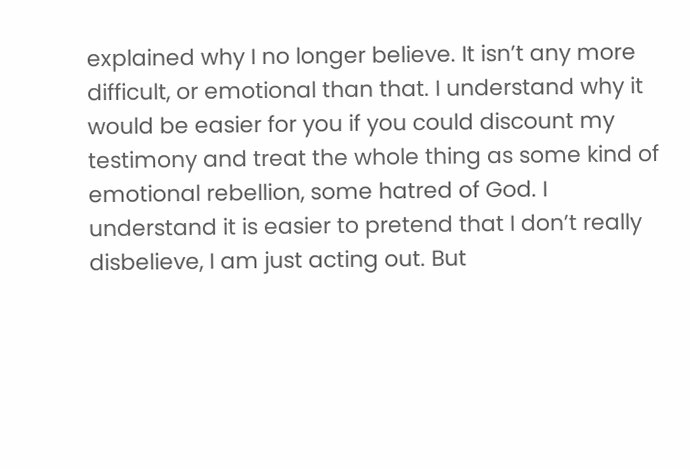explained why I no longer believe. It isn’t any more difficult, or emotional than that. I understand why it would be easier for you if you could discount my testimony and treat the whole thing as some kind of emotional rebellion, some hatred of God. I understand it is easier to pretend that I don’t really disbelieve, I am just acting out. But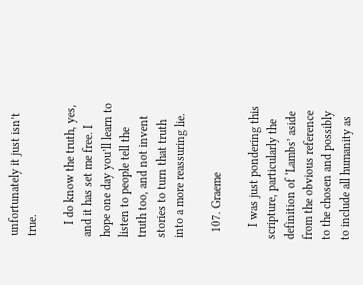unfortunately it just isn’t true.

    I do know the truth, yes, and it has set me free. I hope one day you’ll learn to listen to people tell the truth too, and not invent stories to turn that truth into a more reassuring lie.

  107. Graeme

    I was just pondering this scripture, particularly the definition of ‘Lambs’ aside from the obvious reference to the chosen and possibly to include all humanity as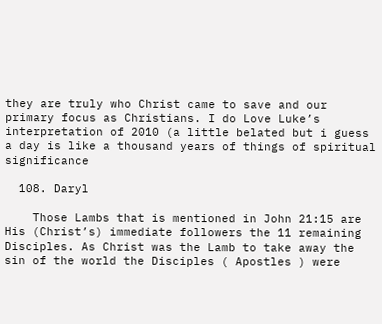they are truly who Christ came to save and our primary focus as Christians. I do Love Luke’s interpretation of 2010 (a little belated but i guess a day is like a thousand years of things of spiritual significance

  108. Daryl

    Those Lambs that is mentioned in John 21:15 are His (Christ’s) immediate followers the 11 remaining Disciples. As Christ was the Lamb to take away the sin of the world the Disciples ( Apostles ) were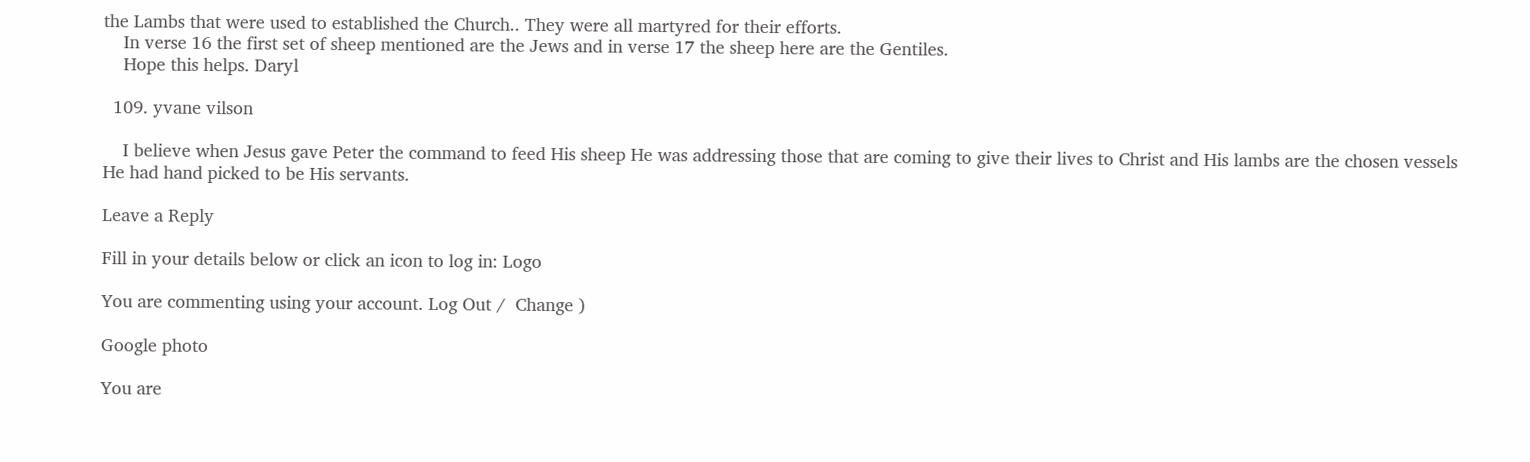the Lambs that were used to established the Church.. They were all martyred for their efforts.
    In verse 16 the first set of sheep mentioned are the Jews and in verse 17 the sheep here are the Gentiles.
    Hope this helps. Daryl

  109. yvane vilson

    I believe when Jesus gave Peter the command to feed His sheep He was addressing those that are coming to give their lives to Christ and His lambs are the chosen vessels He had hand picked to be His servants.

Leave a Reply

Fill in your details below or click an icon to log in: Logo

You are commenting using your account. Log Out /  Change )

Google photo

You are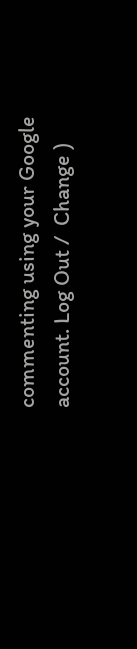commenting using your Google account. Log Out /  Change )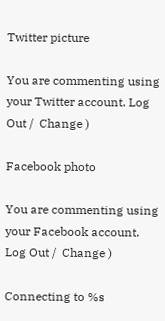Twitter picture

You are commenting using your Twitter account. Log Out /  Change )

Facebook photo

You are commenting using your Facebook account. Log Out /  Change )

Connecting to %s